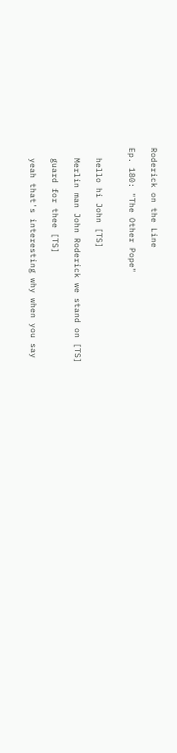Roderick on the Line

Ep. 180: "The Other Pope"


  hello hi John [TS]

  Merlin man John Roderick we stand on [TS]

  guard for thee [TS]

  yeah that's interesting why when you say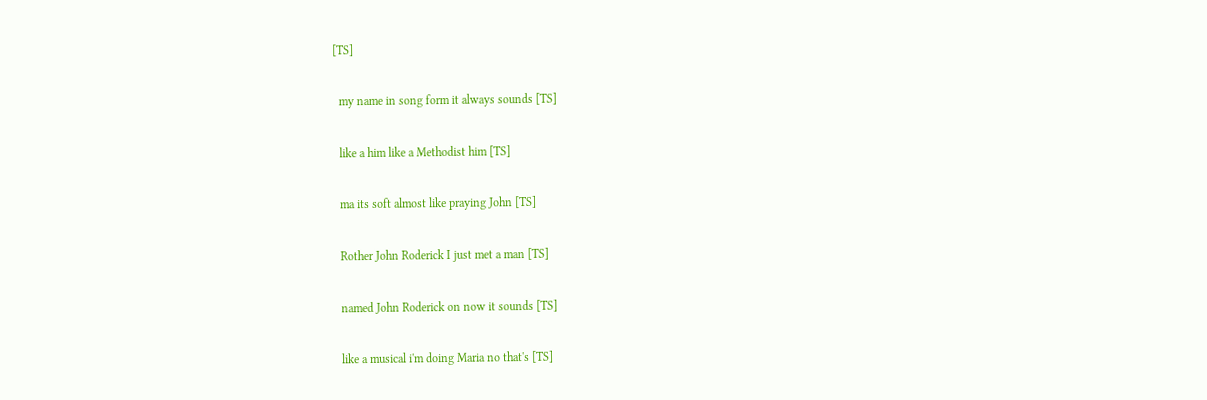[TS]

  my name in song form it always sounds [TS]

  like a him like a Methodist him [TS]

  ma its soft almost like praying John [TS]

  Rother John Roderick I just met a man [TS]

  named John Roderick on now it sounds [TS]

  like a musical i'm doing Maria no that's [TS]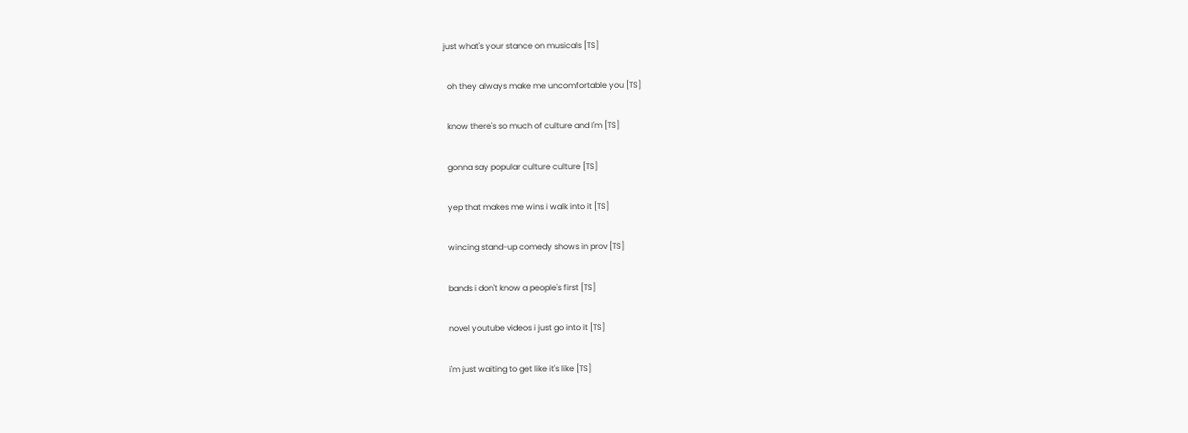just what's your stance on musicals [TS]

  oh they always make me uncomfortable you [TS]

  know there's so much of culture and I'm [TS]

  gonna say popular culture culture [TS]

  yep that makes me wins i walk into it [TS]

  wincing stand-up comedy shows in prov [TS]

  bands i don't know a people's first [TS]

  novel youtube videos i just go into it [TS]

  i'm just waiting to get like it's like [TS]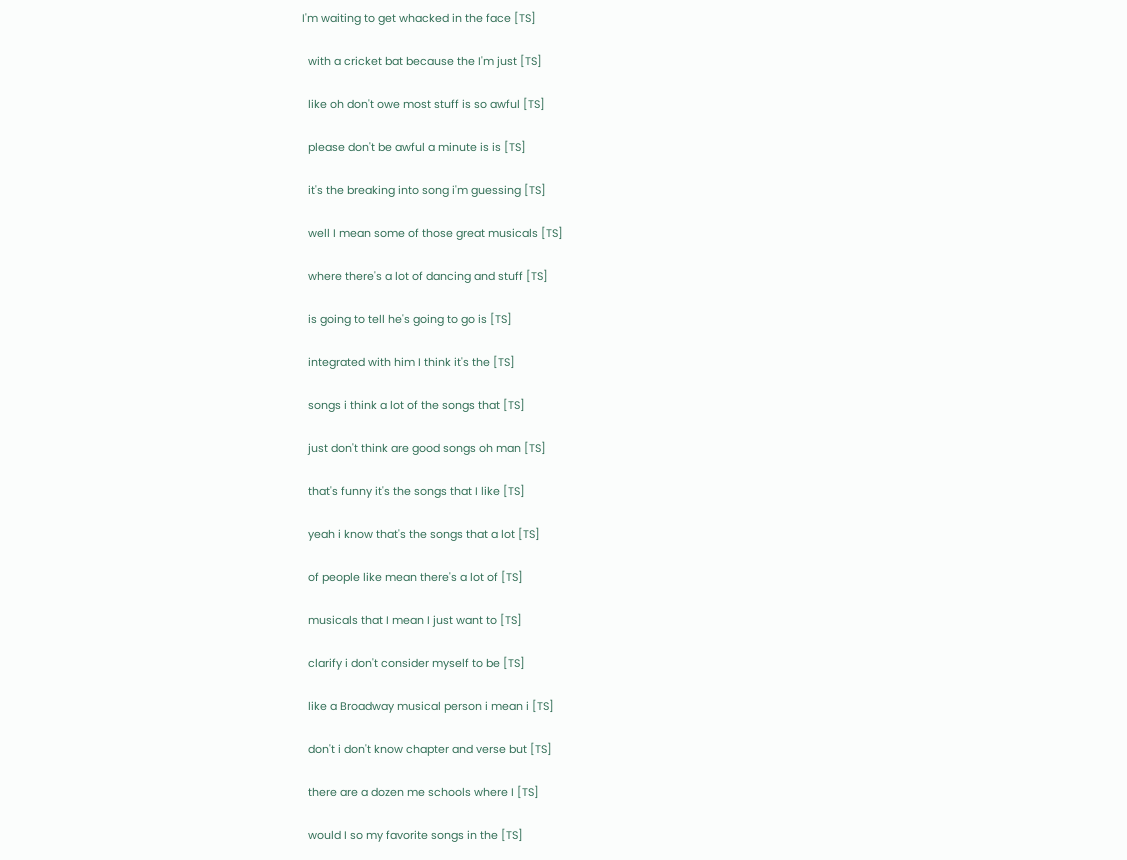I'm waiting to get whacked in the face [TS]

  with a cricket bat because the I'm just [TS]

  like oh don't owe most stuff is so awful [TS]

  please don't be awful a minute is is [TS]

  it's the breaking into song i'm guessing [TS]

  well I mean some of those great musicals [TS]

  where there's a lot of dancing and stuff [TS]

  is going to tell he's going to go is [TS]

  integrated with him I think it's the [TS]

  songs i think a lot of the songs that [TS]

  just don't think are good songs oh man [TS]

  that's funny it's the songs that I like [TS]

  yeah i know that's the songs that a lot [TS]

  of people like mean there's a lot of [TS]

  musicals that I mean I just want to [TS]

  clarify i don't consider myself to be [TS]

  like a Broadway musical person i mean i [TS]

  don't i don't know chapter and verse but [TS]

  there are a dozen me schools where I [TS]

  would I so my favorite songs in the [TS]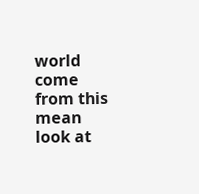world come from this mean look at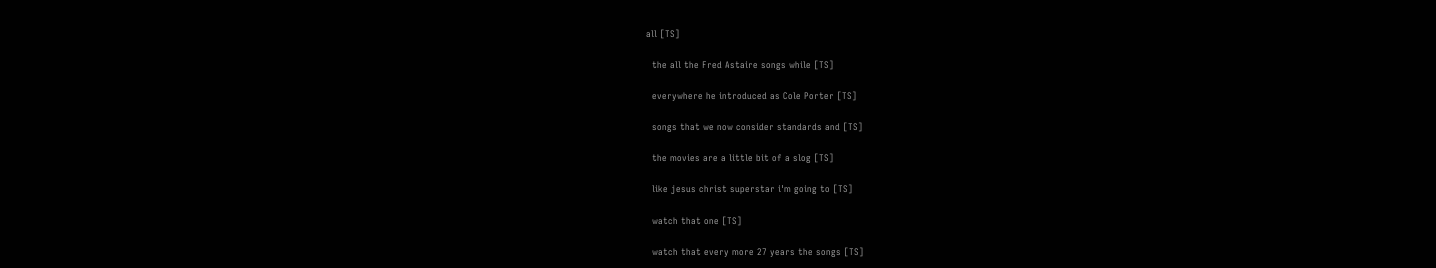all [TS]

  the all the Fred Astaire songs while [TS]

  everywhere he introduced as Cole Porter [TS]

  songs that we now consider standards and [TS]

  the movies are a little bit of a slog [TS]

  like jesus christ superstar i'm going to [TS]

  watch that one [TS]

  watch that every more 27 years the songs [TS]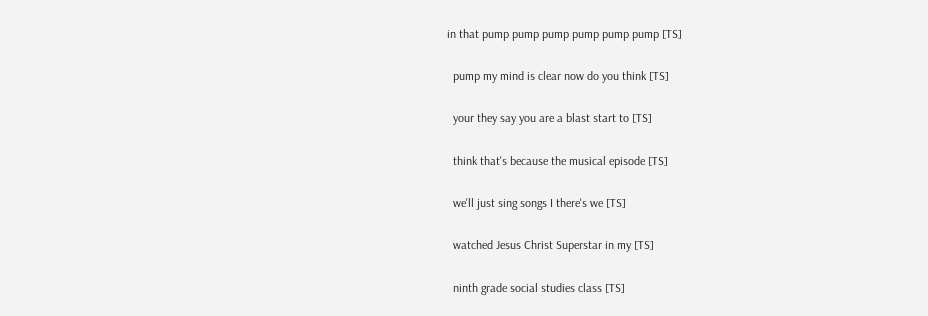in that pump pump pump pump pump pump [TS]

  pump my mind is clear now do you think [TS]

  your they say you are a blast start to [TS]

  think that's because the musical episode [TS]

  we'll just sing songs I there's we [TS]

  watched Jesus Christ Superstar in my [TS]

  ninth grade social studies class [TS]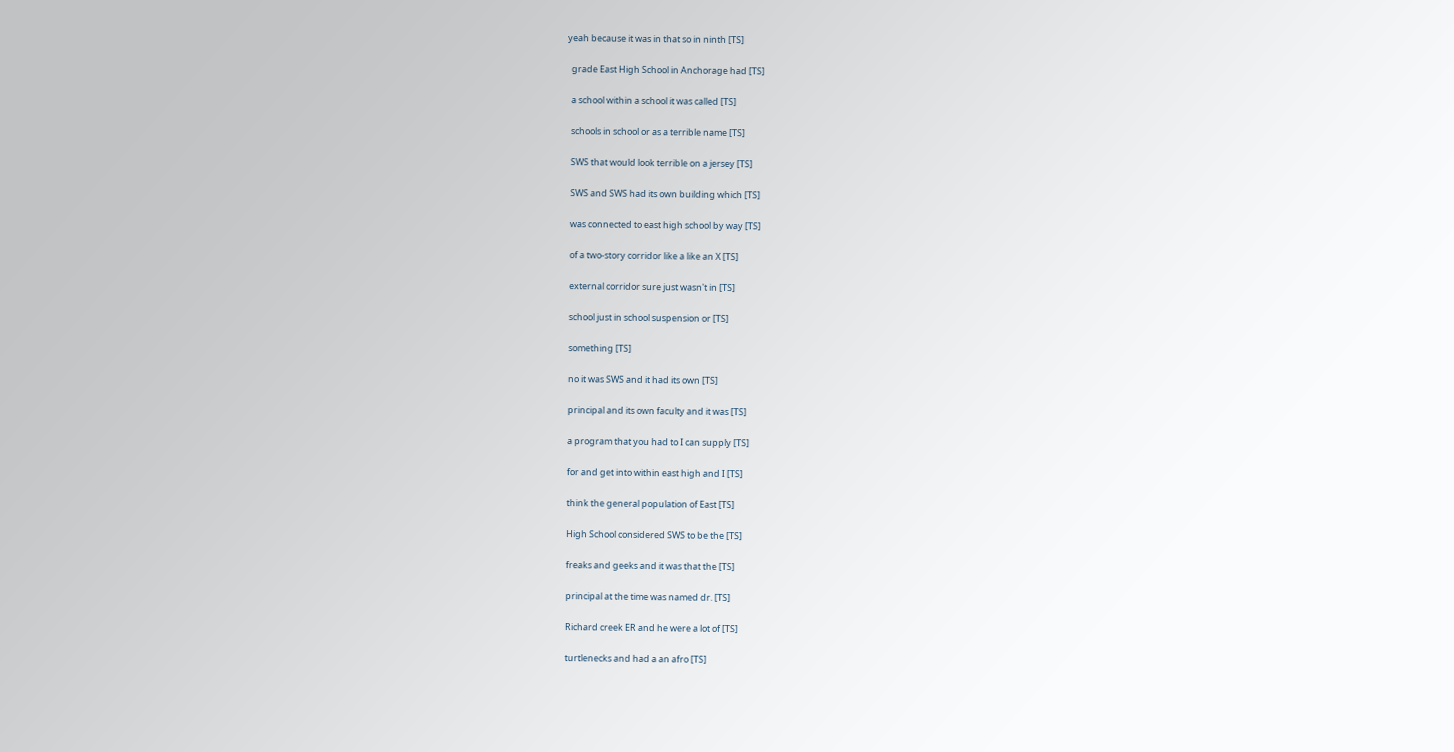yeah because it was in that so in ninth [TS]

  grade East High School in Anchorage had [TS]

  a school within a school it was called [TS]

  schools in school or as a terrible name [TS]

  SWS that would look terrible on a jersey [TS]

  SWS and SWS had its own building which [TS]

  was connected to east high school by way [TS]

  of a two-story corridor like a like an X [TS]

  external corridor sure just wasn't in [TS]

  school just in school suspension or [TS]

  something [TS]

  no it was SWS and it had its own [TS]

  principal and its own faculty and it was [TS]

  a program that you had to I can supply [TS]

  for and get into within east high and I [TS]

  think the general population of East [TS]

  High School considered SWS to be the [TS]

  freaks and geeks and it was that the [TS]

  principal at the time was named dr. [TS]

  Richard creek ER and he were a lot of [TS]

  turtlenecks and had a an afro [TS]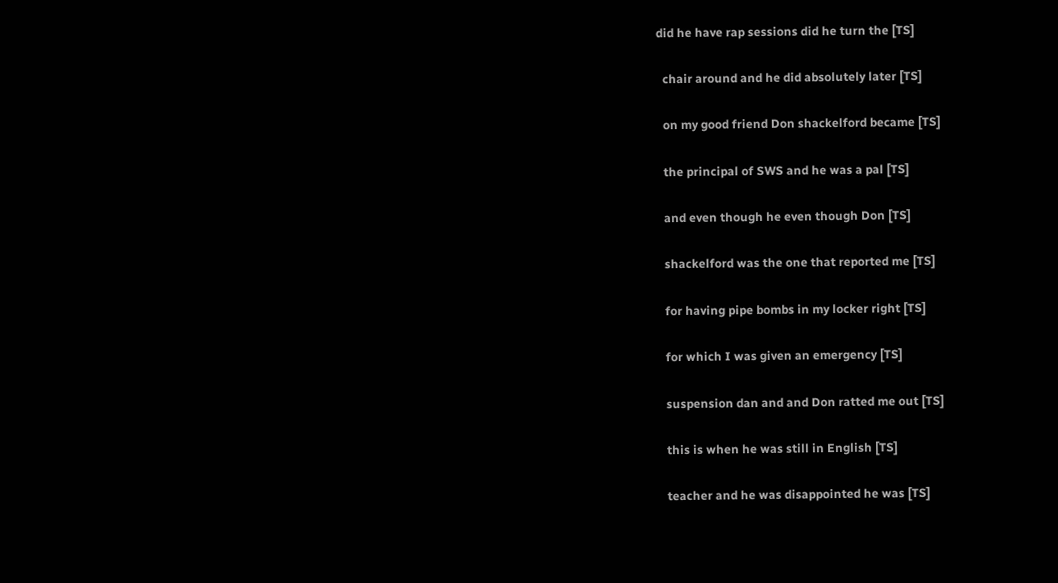did he have rap sessions did he turn the [TS]

  chair around and he did absolutely later [TS]

  on my good friend Don shackelford became [TS]

  the principal of SWS and he was a pal [TS]

  and even though he even though Don [TS]

  shackelford was the one that reported me [TS]

  for having pipe bombs in my locker right [TS]

  for which I was given an emergency [TS]

  suspension dan and and Don ratted me out [TS]

  this is when he was still in English [TS]

  teacher and he was disappointed he was [TS]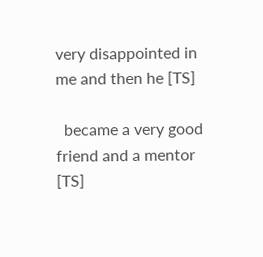very disappointed in me and then he [TS]

  became a very good friend and a mentor [TS]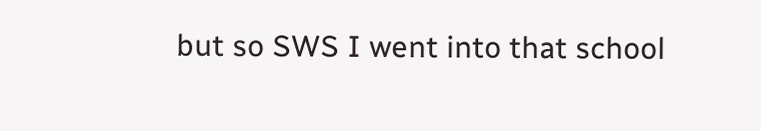but so SWS I went into that school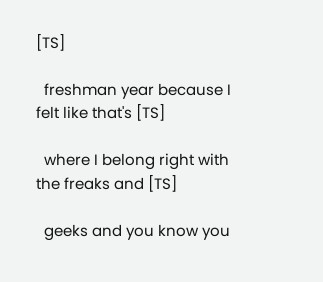[TS]

  freshman year because I felt like that's [TS]

  where I belong right with the freaks and [TS]

  geeks and you know you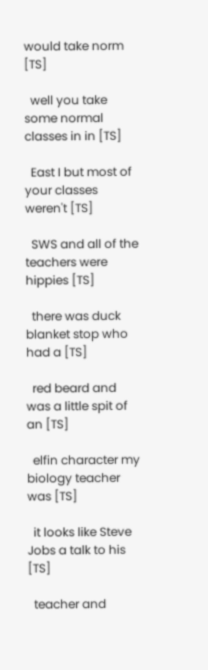would take norm [TS]

  well you take some normal classes in in [TS]

  East I but most of your classes weren't [TS]

  SWS and all of the teachers were hippies [TS]

  there was duck blanket stop who had a [TS]

  red beard and was a little spit of an [TS]

  elfin character my biology teacher was [TS]

  it looks like Steve Jobs a talk to his [TS]

  teacher and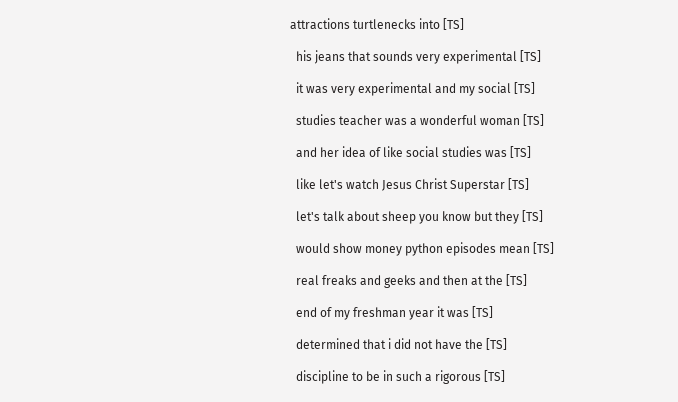attractions turtlenecks into [TS]

  his jeans that sounds very experimental [TS]

  it was very experimental and my social [TS]

  studies teacher was a wonderful woman [TS]

  and her idea of like social studies was [TS]

  like let's watch Jesus Christ Superstar [TS]

  let's talk about sheep you know but they [TS]

  would show money python episodes mean [TS]

  real freaks and geeks and then at the [TS]

  end of my freshman year it was [TS]

  determined that i did not have the [TS]

  discipline to be in such a rigorous [TS]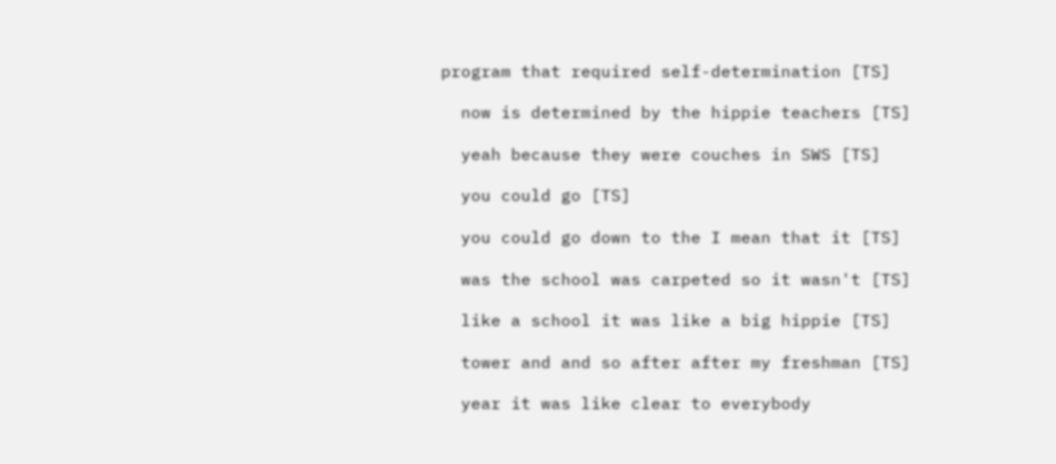program that required self-determination [TS]

  now is determined by the hippie teachers [TS]

  yeah because they were couches in SWS [TS]

  you could go [TS]

  you could go down to the I mean that it [TS]

  was the school was carpeted so it wasn't [TS]

  like a school it was like a big hippie [TS]

  tower and and so after after my freshman [TS]

  year it was like clear to everybody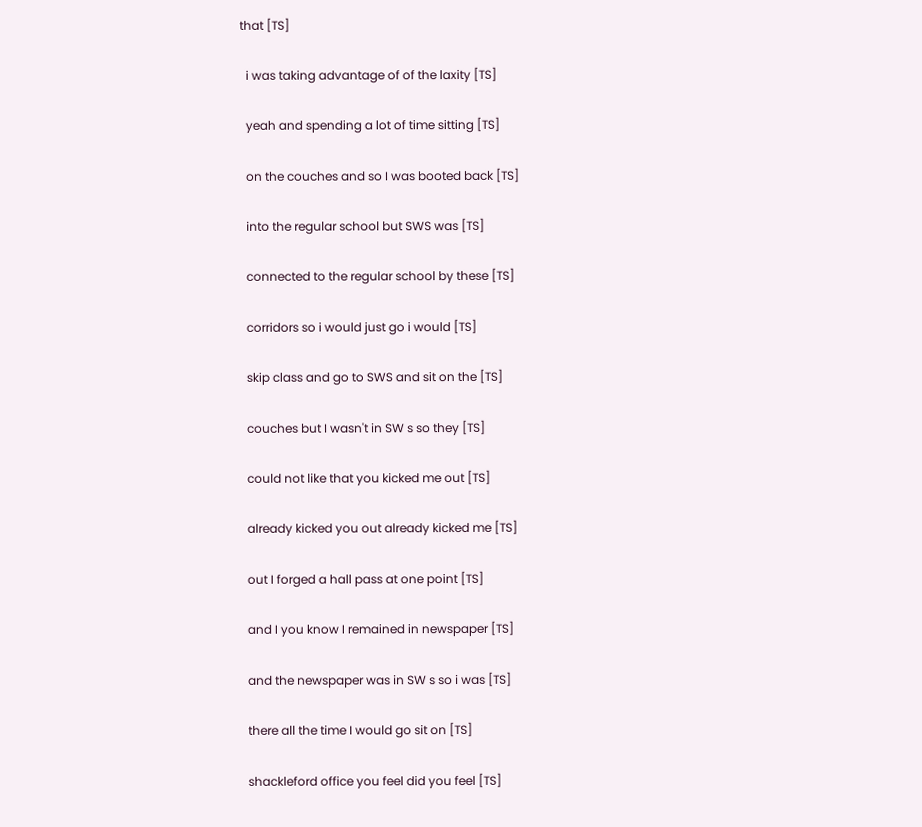that [TS]

  i was taking advantage of of the laxity [TS]

  yeah and spending a lot of time sitting [TS]

  on the couches and so I was booted back [TS]

  into the regular school but SWS was [TS]

  connected to the regular school by these [TS]

  corridors so i would just go i would [TS]

  skip class and go to SWS and sit on the [TS]

  couches but I wasn't in SW s so they [TS]

  could not like that you kicked me out [TS]

  already kicked you out already kicked me [TS]

  out I forged a hall pass at one point [TS]

  and I you know I remained in newspaper [TS]

  and the newspaper was in SW s so i was [TS]

  there all the time I would go sit on [TS]

  shackleford office you feel did you feel [TS]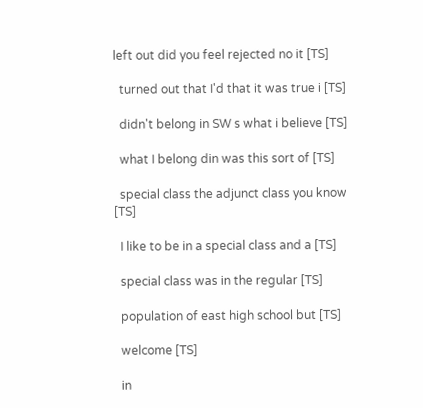left out did you feel rejected no it [TS]

  turned out that I'd that it was true i [TS]

  didn't belong in SW s what i believe [TS]

  what I belong din was this sort of [TS]

  special class the adjunct class you know [TS]

  I like to be in a special class and a [TS]

  special class was in the regular [TS]

  population of east high school but [TS]

  welcome [TS]

  in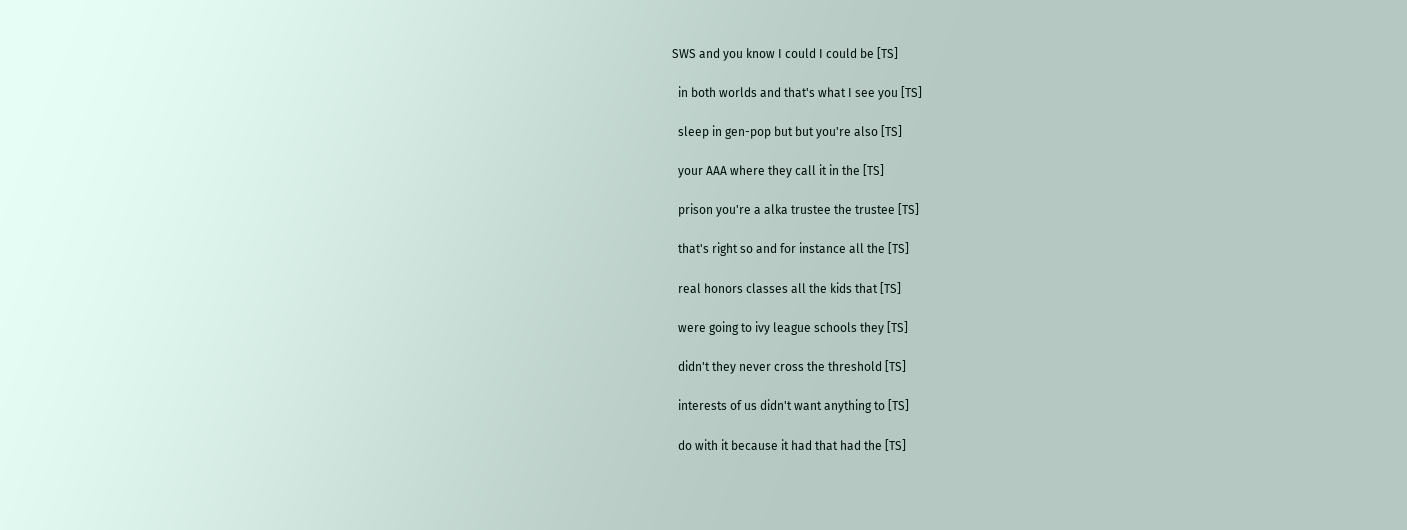SWS and you know I could I could be [TS]

  in both worlds and that's what I see you [TS]

  sleep in gen-pop but but you're also [TS]

  your AAA where they call it in the [TS]

  prison you're a alka trustee the trustee [TS]

  that's right so and for instance all the [TS]

  real honors classes all the kids that [TS]

  were going to ivy league schools they [TS]

  didn't they never cross the threshold [TS]

  interests of us didn't want anything to [TS]

  do with it because it had that had the [TS]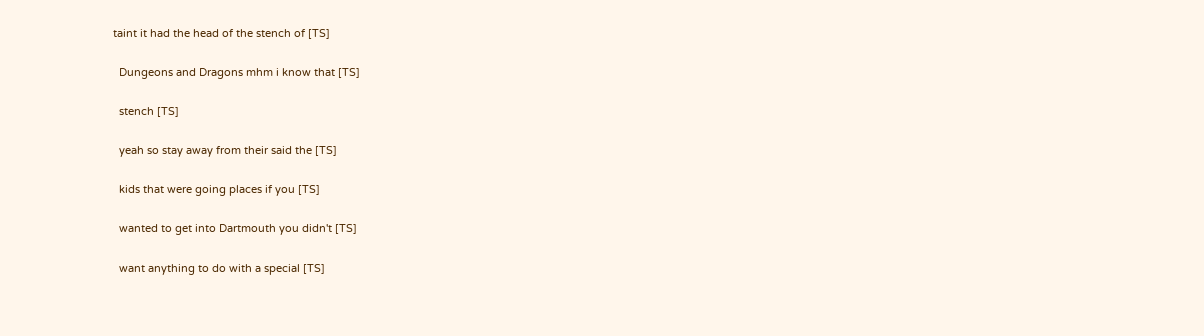taint it had the head of the stench of [TS]

  Dungeons and Dragons mhm i know that [TS]

  stench [TS]

  yeah so stay away from their said the [TS]

  kids that were going places if you [TS]

  wanted to get into Dartmouth you didn't [TS]

  want anything to do with a special [TS]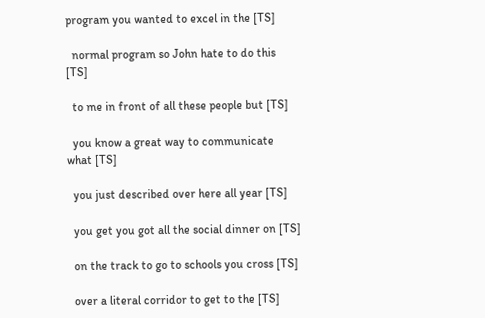program you wanted to excel in the [TS]

  normal program so John hate to do this [TS]

  to me in front of all these people but [TS]

  you know a great way to communicate what [TS]

  you just described over here all year [TS]

  you get you got all the social dinner on [TS]

  on the track to go to schools you cross [TS]

  over a literal corridor to get to the [TS]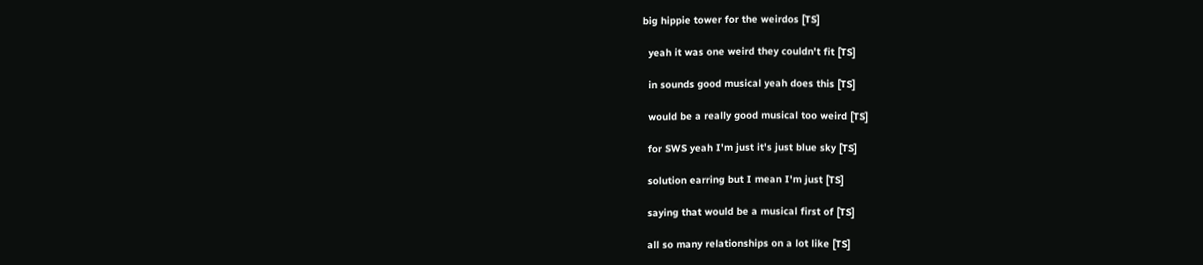big hippie tower for the weirdos [TS]

  yeah it was one weird they couldn't fit [TS]

  in sounds good musical yeah does this [TS]

  would be a really good musical too weird [TS]

  for SWS yeah I'm just it's just blue sky [TS]

  solution earring but I mean I'm just [TS]

  saying that would be a musical first of [TS]

  all so many relationships on a lot like [TS]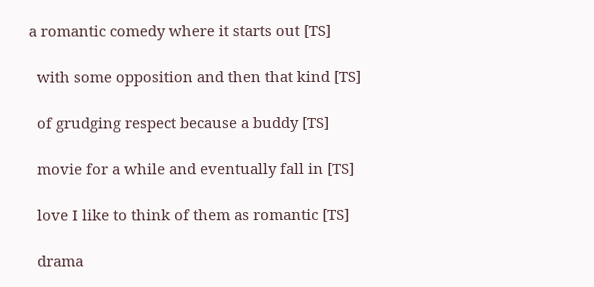a romantic comedy where it starts out [TS]

  with some opposition and then that kind [TS]

  of grudging respect because a buddy [TS]

  movie for a while and eventually fall in [TS]

  love I like to think of them as romantic [TS]

  drama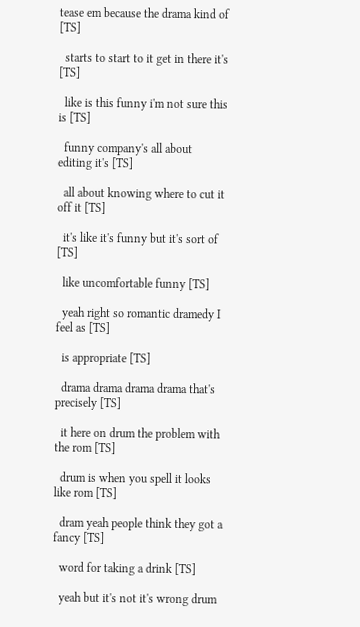tease em because the drama kind of [TS]

  starts to start to it get in there it's [TS]

  like is this funny i'm not sure this is [TS]

  funny company's all about editing it's [TS]

  all about knowing where to cut it off it [TS]

  it's like it's funny but it's sort of [TS]

  like uncomfortable funny [TS]

  yeah right so romantic dramedy I feel as [TS]

  is appropriate [TS]

  drama drama drama drama that's precisely [TS]

  it here on drum the problem with the rom [TS]

  drum is when you spell it looks like rom [TS]

  dram yeah people think they got a fancy [TS]

  word for taking a drink [TS]

  yeah but it's not it's wrong drum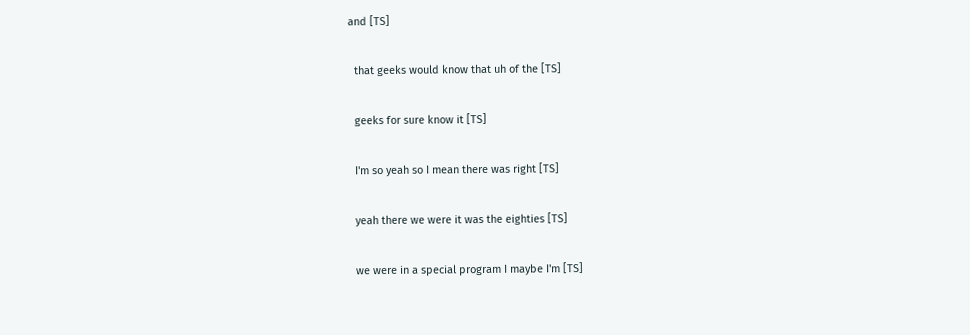and [TS]

  that geeks would know that uh of the [TS]

  geeks for sure know it [TS]

  I'm so yeah so I mean there was right [TS]

  yeah there we were it was the eighties [TS]

  we were in a special program I maybe I'm [TS]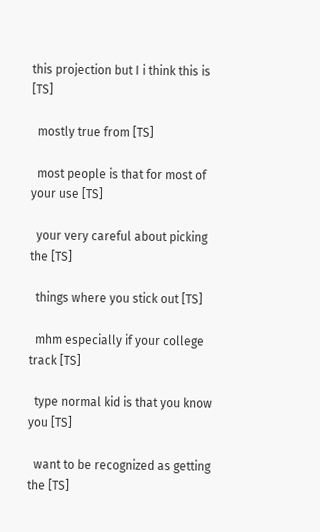this projection but I i think this is [TS]

  mostly true from [TS]

  most people is that for most of your use [TS]

  your very careful about picking the [TS]

  things where you stick out [TS]

  mhm especially if your college track [TS]

  type normal kid is that you know you [TS]

  want to be recognized as getting the [TS]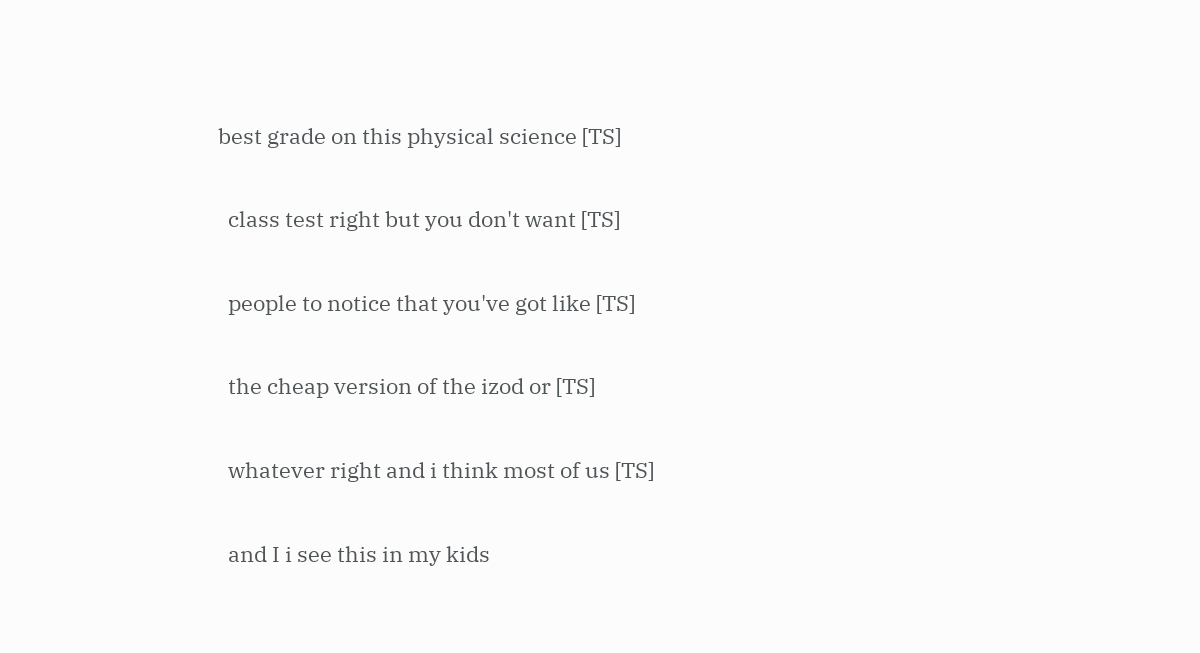best grade on this physical science [TS]

  class test right but you don't want [TS]

  people to notice that you've got like [TS]

  the cheap version of the izod or [TS]

  whatever right and i think most of us [TS]

  and I i see this in my kids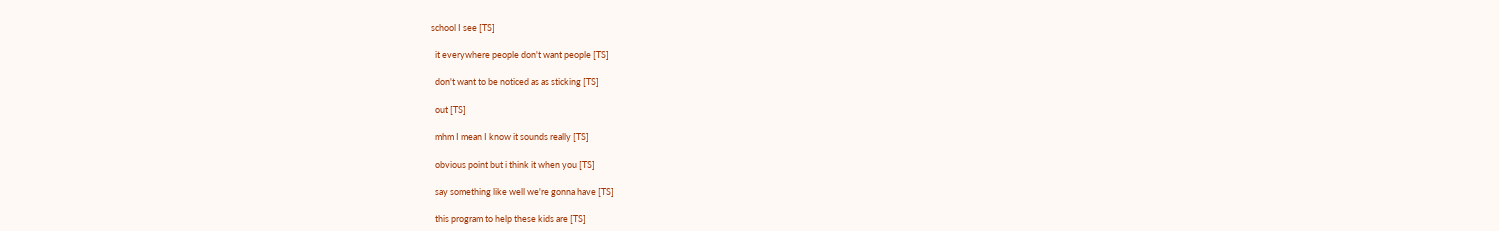school I see [TS]

  it everywhere people don't want people [TS]

  don't want to be noticed as as sticking [TS]

  out [TS]

  mhm I mean I know it sounds really [TS]

  obvious point but i think it when you [TS]

  say something like well we're gonna have [TS]

  this program to help these kids are [TS]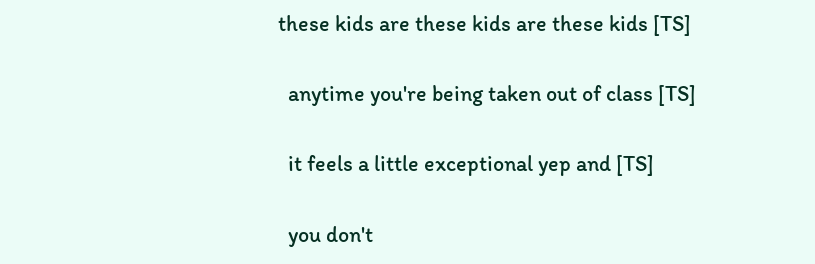these kids are these kids are these kids [TS]

  anytime you're being taken out of class [TS]

  it feels a little exceptional yep and [TS]

  you don't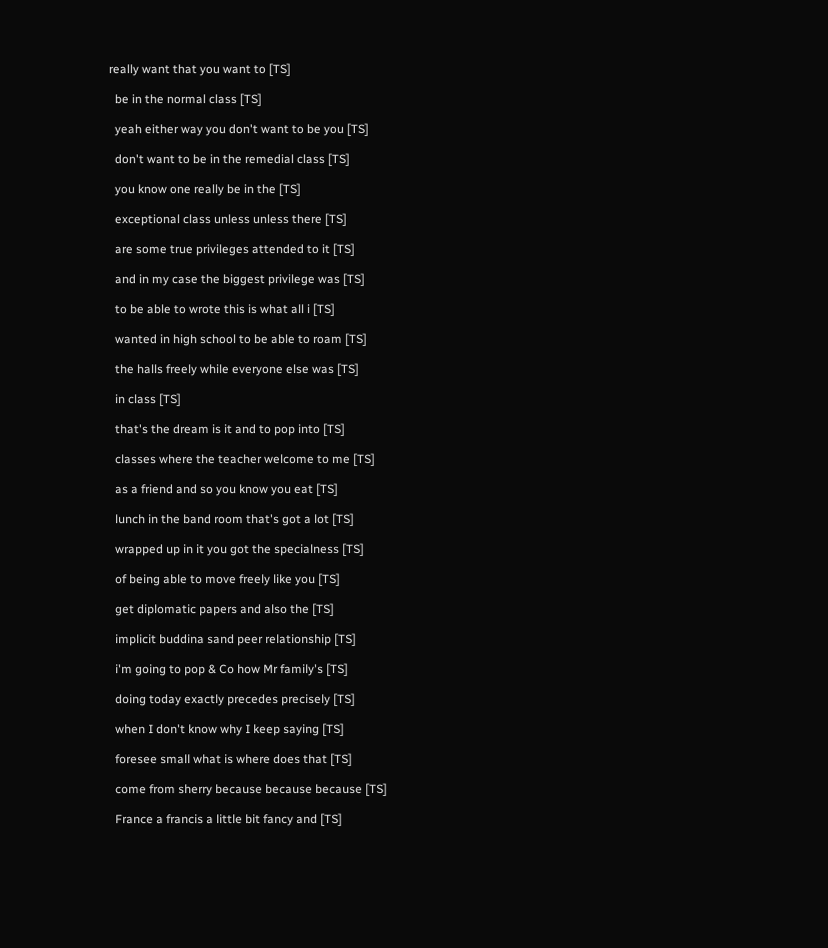really want that you want to [TS]

  be in the normal class [TS]

  yeah either way you don't want to be you [TS]

  don't want to be in the remedial class [TS]

  you know one really be in the [TS]

  exceptional class unless unless there [TS]

  are some true privileges attended to it [TS]

  and in my case the biggest privilege was [TS]

  to be able to wrote this is what all i [TS]

  wanted in high school to be able to roam [TS]

  the halls freely while everyone else was [TS]

  in class [TS]

  that's the dream is it and to pop into [TS]

  classes where the teacher welcome to me [TS]

  as a friend and so you know you eat [TS]

  lunch in the band room that's got a lot [TS]

  wrapped up in it you got the specialness [TS]

  of being able to move freely like you [TS]

  get diplomatic papers and also the [TS]

  implicit buddina sand peer relationship [TS]

  i'm going to pop & Co how Mr family's [TS]

  doing today exactly precedes precisely [TS]

  when I don't know why I keep saying [TS]

  foresee small what is where does that [TS]

  come from sherry because because because [TS]

  France a francis a little bit fancy and [TS]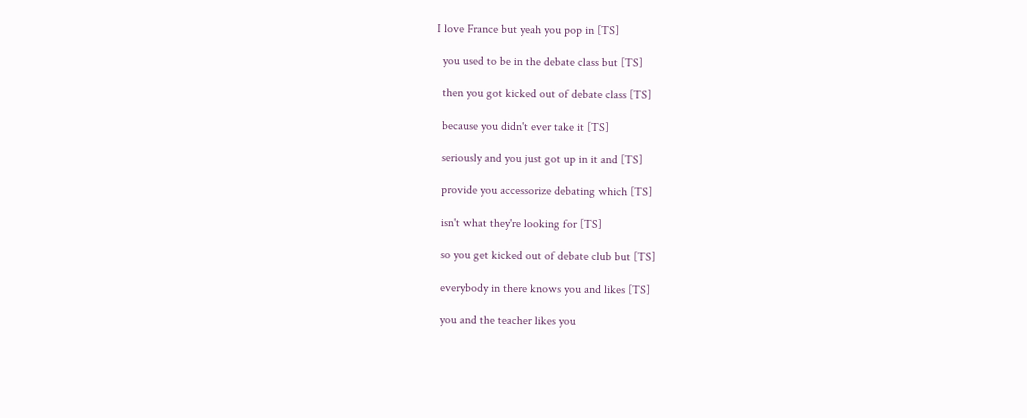I love France but yeah you pop in [TS]

  you used to be in the debate class but [TS]

  then you got kicked out of debate class [TS]

  because you didn't ever take it [TS]

  seriously and you just got up in it and [TS]

  provide you accessorize debating which [TS]

  isn't what they're looking for [TS]

  so you get kicked out of debate club but [TS]

  everybody in there knows you and likes [TS]

  you and the teacher likes you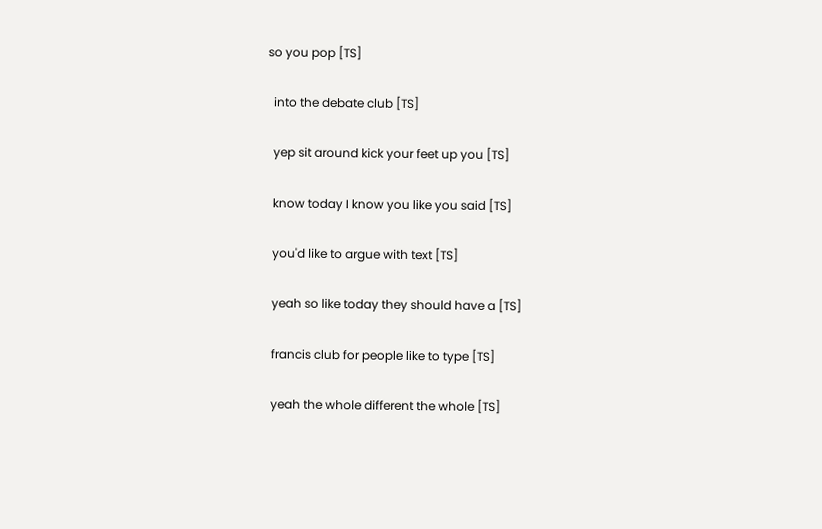so you pop [TS]

  into the debate club [TS]

  yep sit around kick your feet up you [TS]

  know today I know you like you said [TS]

  you'd like to argue with text [TS]

  yeah so like today they should have a [TS]

  francis club for people like to type [TS]

  yeah the whole different the whole [TS]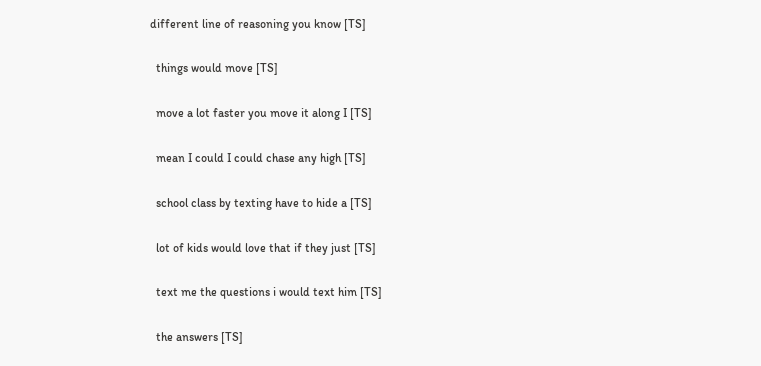different line of reasoning you know [TS]

  things would move [TS]

  move a lot faster you move it along I [TS]

  mean I could I could chase any high [TS]

  school class by texting have to hide a [TS]

  lot of kids would love that if they just [TS]

  text me the questions i would text him [TS]

  the answers [TS]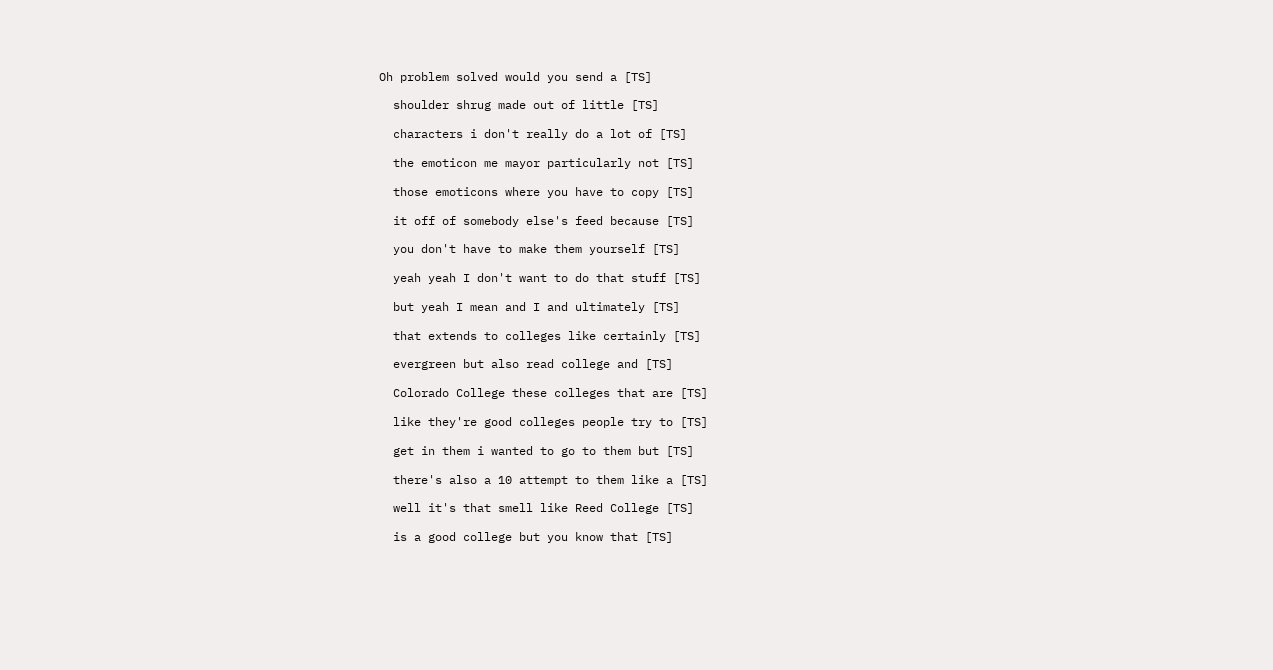Oh problem solved would you send a [TS]

  shoulder shrug made out of little [TS]

  characters i don't really do a lot of [TS]

  the emoticon me mayor particularly not [TS]

  those emoticons where you have to copy [TS]

  it off of somebody else's feed because [TS]

  you don't have to make them yourself [TS]

  yeah yeah I don't want to do that stuff [TS]

  but yeah I mean and I and ultimately [TS]

  that extends to colleges like certainly [TS]

  evergreen but also read college and [TS]

  Colorado College these colleges that are [TS]

  like they're good colleges people try to [TS]

  get in them i wanted to go to them but [TS]

  there's also a 10 attempt to them like a [TS]

  well it's that smell like Reed College [TS]

  is a good college but you know that [TS]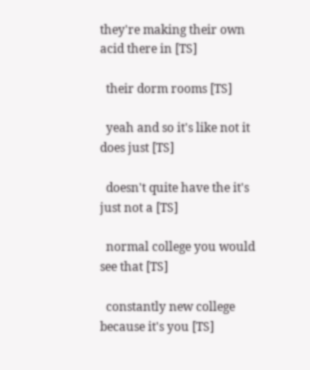they're making their own acid there in [TS]

  their dorm rooms [TS]

  yeah and so it's like not it does just [TS]

  doesn't quite have the it's just not a [TS]

  normal college you would see that [TS]

  constantly new college because it's you [TS]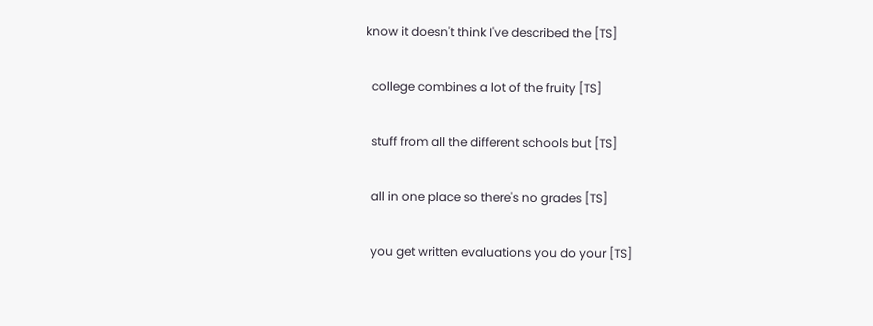know it doesn't think I've described the [TS]

  college combines a lot of the fruity [TS]

  stuff from all the different schools but [TS]

  all in one place so there's no grades [TS]

  you get written evaluations you do your [TS]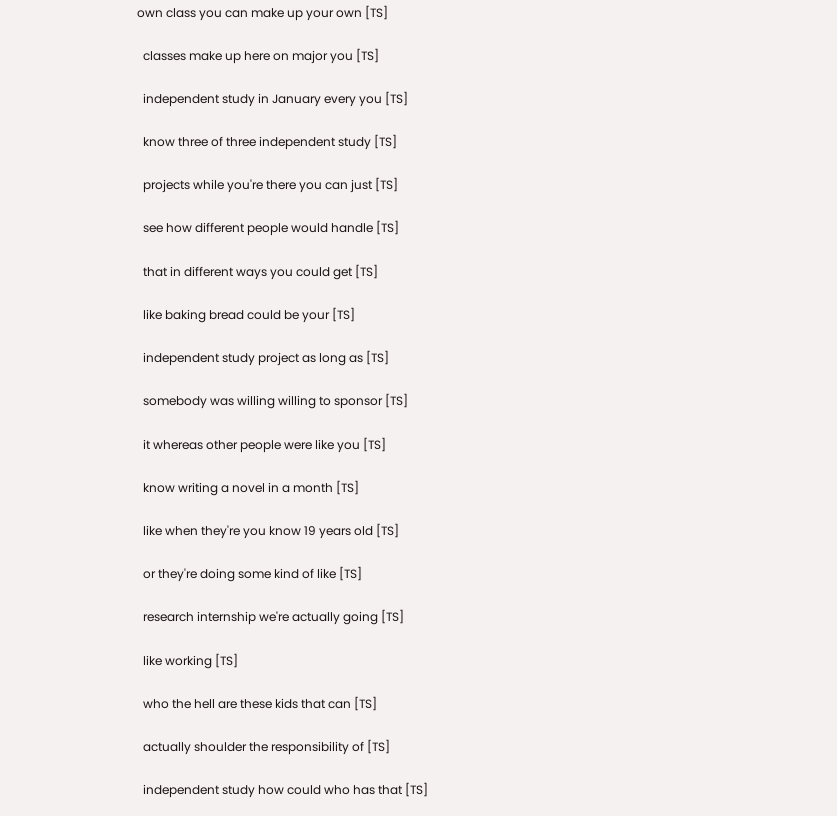own class you can make up your own [TS]

  classes make up here on major you [TS]

  independent study in January every you [TS]

  know three of three independent study [TS]

  projects while you're there you can just [TS]

  see how different people would handle [TS]

  that in different ways you could get [TS]

  like baking bread could be your [TS]

  independent study project as long as [TS]

  somebody was willing willing to sponsor [TS]

  it whereas other people were like you [TS]

  know writing a novel in a month [TS]

  like when they're you know 19 years old [TS]

  or they're doing some kind of like [TS]

  research internship we're actually going [TS]

  like working [TS]

  who the hell are these kids that can [TS]

  actually shoulder the responsibility of [TS]

  independent study how could who has that [TS]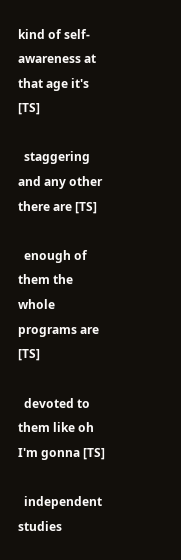kind of self-awareness at that age it's [TS]

  staggering and any other there are [TS]

  enough of them the whole programs are [TS]

  devoted to them like oh I'm gonna [TS]

  independent studies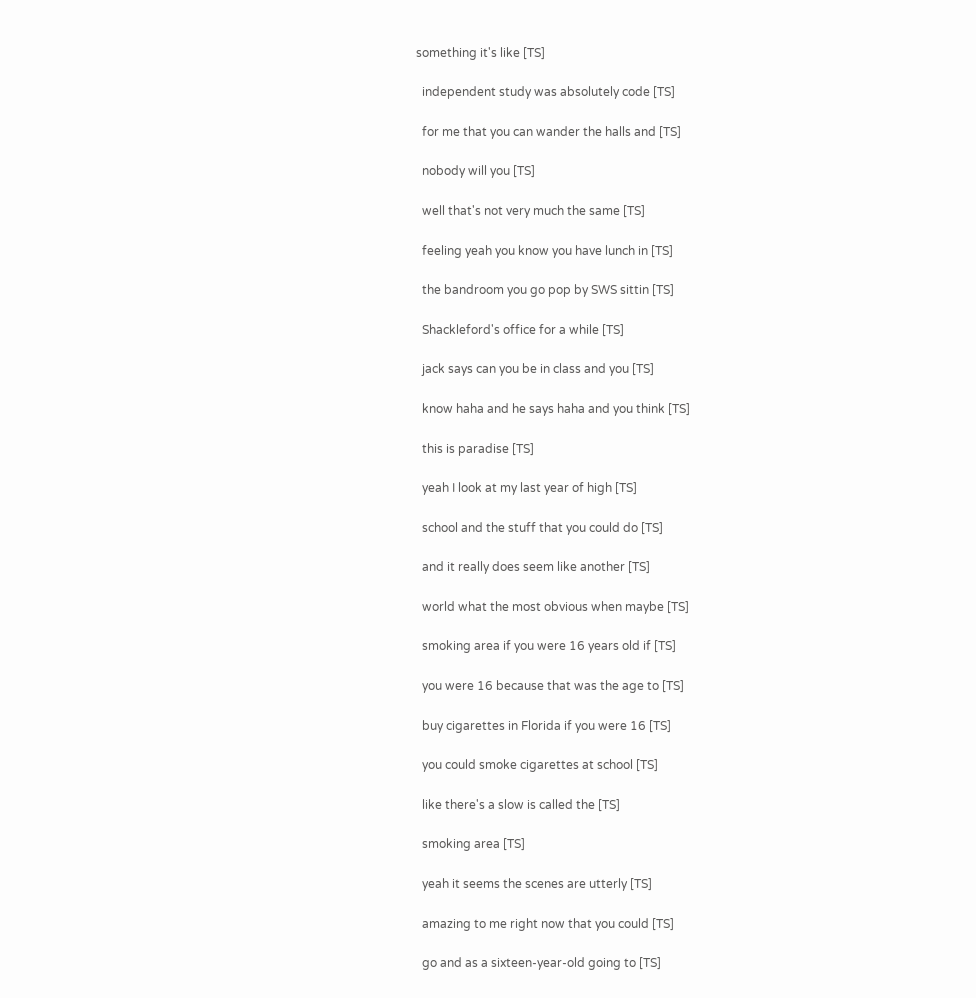something it's like [TS]

  independent study was absolutely code [TS]

  for me that you can wander the halls and [TS]

  nobody will you [TS]

  well that's not very much the same [TS]

  feeling yeah you know you have lunch in [TS]

  the bandroom you go pop by SWS sittin [TS]

  Shackleford's office for a while [TS]

  jack says can you be in class and you [TS]

  know haha and he says haha and you think [TS]

  this is paradise [TS]

  yeah I look at my last year of high [TS]

  school and the stuff that you could do [TS]

  and it really does seem like another [TS]

  world what the most obvious when maybe [TS]

  smoking area if you were 16 years old if [TS]

  you were 16 because that was the age to [TS]

  buy cigarettes in Florida if you were 16 [TS]

  you could smoke cigarettes at school [TS]

  like there's a slow is called the [TS]

  smoking area [TS]

  yeah it seems the scenes are utterly [TS]

  amazing to me right now that you could [TS]

  go and as a sixteen-year-old going to [TS]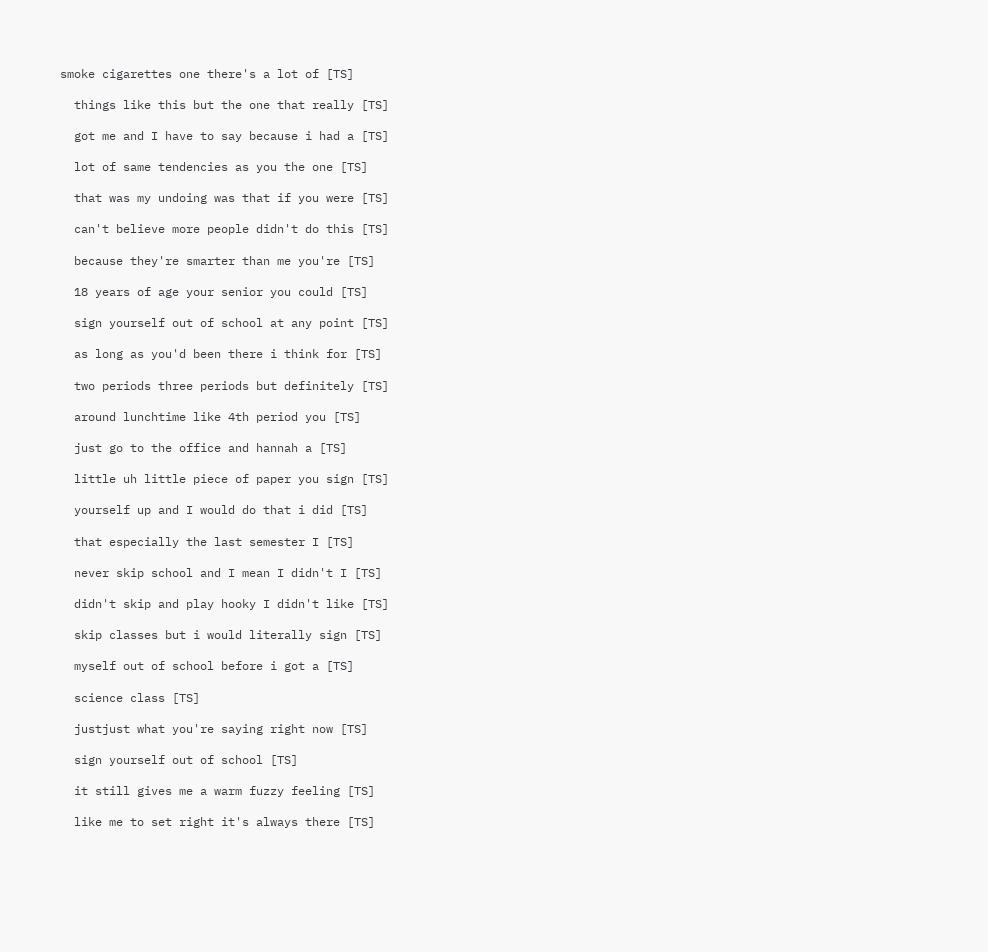smoke cigarettes one there's a lot of [TS]

  things like this but the one that really [TS]

  got me and I have to say because i had a [TS]

  lot of same tendencies as you the one [TS]

  that was my undoing was that if you were [TS]

  can't believe more people didn't do this [TS]

  because they're smarter than me you're [TS]

  18 years of age your senior you could [TS]

  sign yourself out of school at any point [TS]

  as long as you'd been there i think for [TS]

  two periods three periods but definitely [TS]

  around lunchtime like 4th period you [TS]

  just go to the office and hannah a [TS]

  little uh little piece of paper you sign [TS]

  yourself up and I would do that i did [TS]

  that especially the last semester I [TS]

  never skip school and I mean I didn't I [TS]

  didn't skip and play hooky I didn't like [TS]

  skip classes but i would literally sign [TS]

  myself out of school before i got a [TS]

  science class [TS]

  justjust what you're saying right now [TS]

  sign yourself out of school [TS]

  it still gives me a warm fuzzy feeling [TS]

  like me to set right it's always there [TS]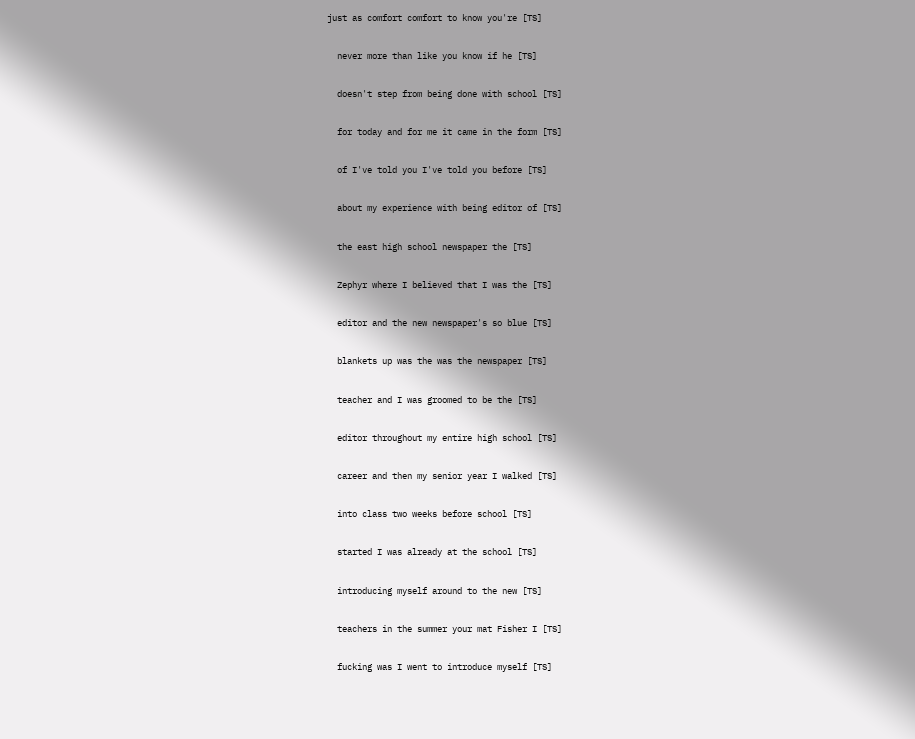just as comfort comfort to know you're [TS]

  never more than like you know if he [TS]

  doesn't step from being done with school [TS]

  for today and for me it came in the form [TS]

  of I've told you I've told you before [TS]

  about my experience with being editor of [TS]

  the east high school newspaper the [TS]

  Zephyr where I believed that I was the [TS]

  editor and the new newspaper's so blue [TS]

  blankets up was the was the newspaper [TS]

  teacher and I was groomed to be the [TS]

  editor throughout my entire high school [TS]

  career and then my senior year I walked [TS]

  into class two weeks before school [TS]

  started I was already at the school [TS]

  introducing myself around to the new [TS]

  teachers in the summer your mat Fisher I [TS]

  fucking was I went to introduce myself [TS]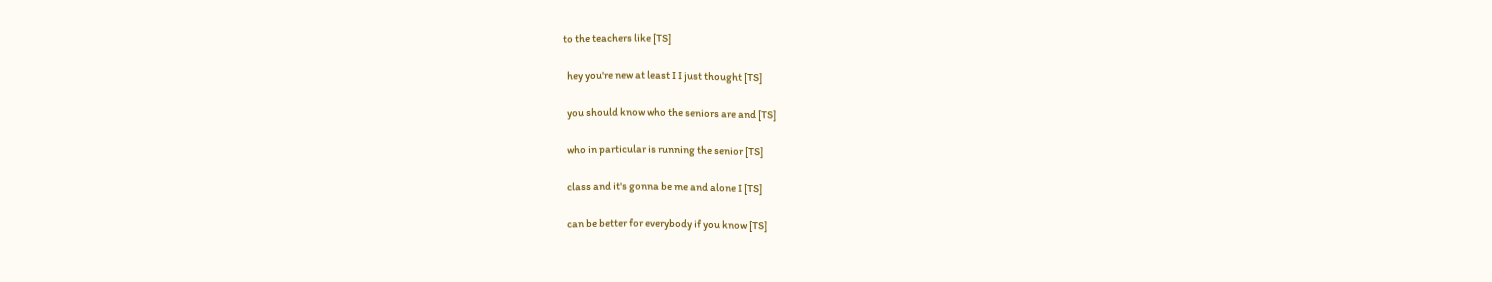to the teachers like [TS]

  hey you're new at least I I just thought [TS]

  you should know who the seniors are and [TS]

  who in particular is running the senior [TS]

  class and it's gonna be me and alone I [TS]

  can be better for everybody if you know [TS]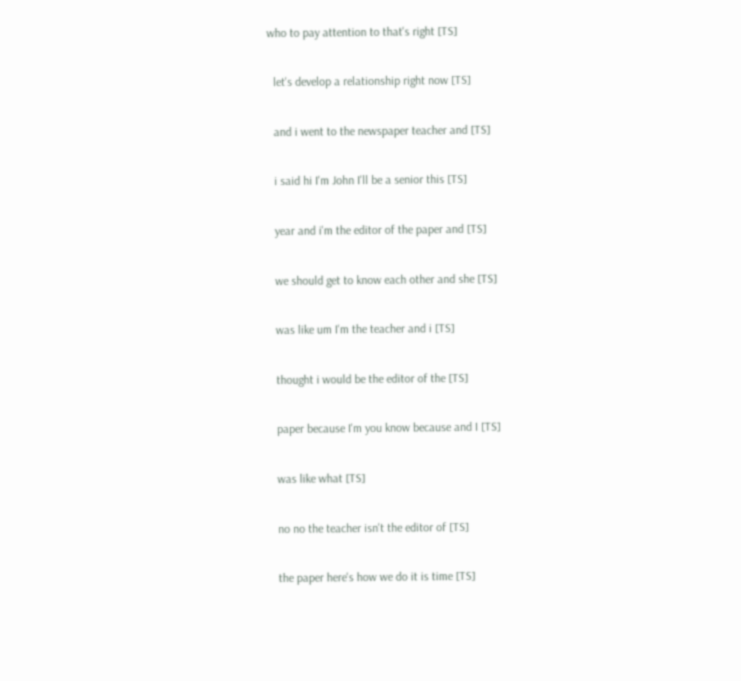who to pay attention to that's right [TS]

  let's develop a relationship right now [TS]

  and i went to the newspaper teacher and [TS]

  i said hi I'm John I'll be a senior this [TS]

  year and i'm the editor of the paper and [TS]

  we should get to know each other and she [TS]

  was like um I'm the teacher and i [TS]

  thought i would be the editor of the [TS]

  paper because I'm you know because and I [TS]

  was like what [TS]

  no no the teacher isn't the editor of [TS]

  the paper here's how we do it is time [TS]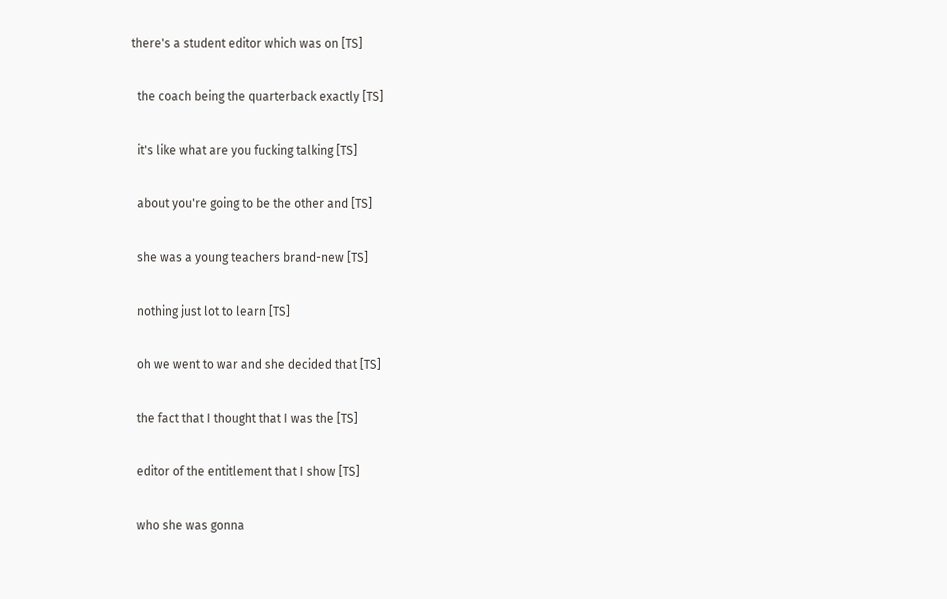there's a student editor which was on [TS]

  the coach being the quarterback exactly [TS]

  it's like what are you fucking talking [TS]

  about you're going to be the other and [TS]

  she was a young teachers brand-new [TS]

  nothing just lot to learn [TS]

  oh we went to war and she decided that [TS]

  the fact that I thought that I was the [TS]

  editor of the entitlement that I show [TS]

  who she was gonna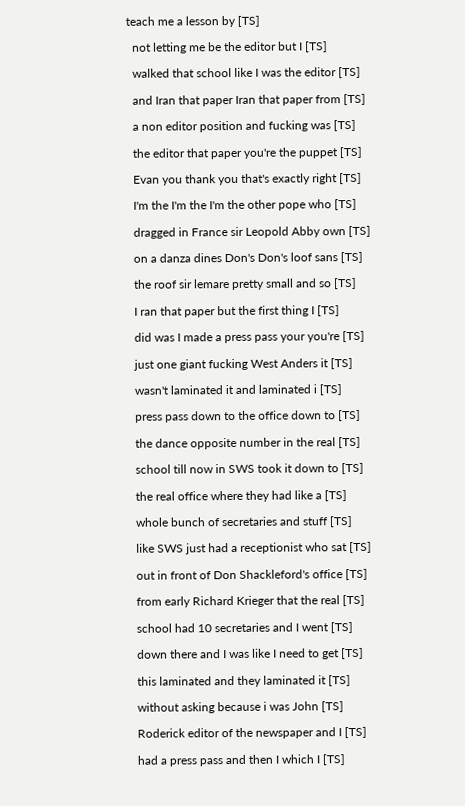teach me a lesson by [TS]

  not letting me be the editor but I [TS]

  walked that school like I was the editor [TS]

  and Iran that paper Iran that paper from [TS]

  a non editor position and fucking was [TS]

  the editor that paper you're the puppet [TS]

  Evan you thank you that's exactly right [TS]

  I'm the I'm the I'm the other pope who [TS]

  dragged in France sir Leopold Abby own [TS]

  on a danza dines Don's Don's loof sans [TS]

  the roof sir lemare pretty small and so [TS]

  I ran that paper but the first thing I [TS]

  did was I made a press pass your you're [TS]

  just one giant fucking West Anders it [TS]

  wasn't laminated it and laminated i [TS]

  press pass down to the office down to [TS]

  the dance opposite number in the real [TS]

  school till now in SWS took it down to [TS]

  the real office where they had like a [TS]

  whole bunch of secretaries and stuff [TS]

  like SWS just had a receptionist who sat [TS]

  out in front of Don Shackleford's office [TS]

  from early Richard Krieger that the real [TS]

  school had 10 secretaries and I went [TS]

  down there and I was like I need to get [TS]

  this laminated and they laminated it [TS]

  without asking because i was John [TS]

  Roderick editor of the newspaper and I [TS]

  had a press pass and then I which I [TS]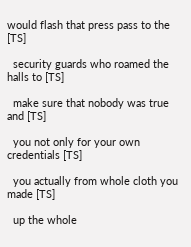would flash that press pass to the [TS]

  security guards who roamed the halls to [TS]

  make sure that nobody was true and [TS]

  you not only for your own credentials [TS]

  you actually from whole cloth you made [TS]

  up the whole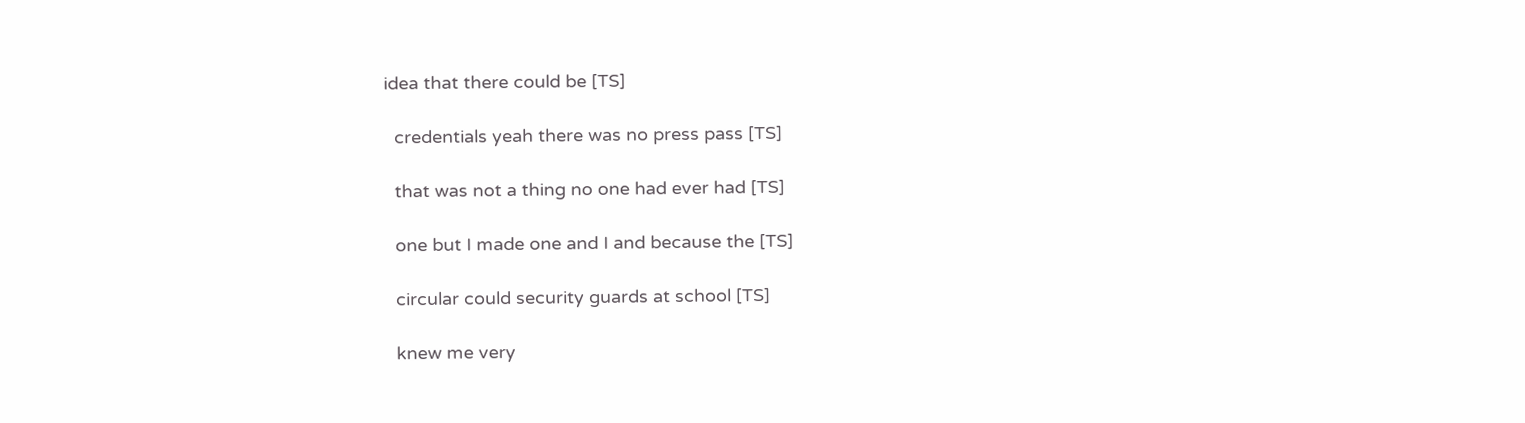idea that there could be [TS]

  credentials yeah there was no press pass [TS]

  that was not a thing no one had ever had [TS]

  one but I made one and I and because the [TS]

  circular could security guards at school [TS]

  knew me very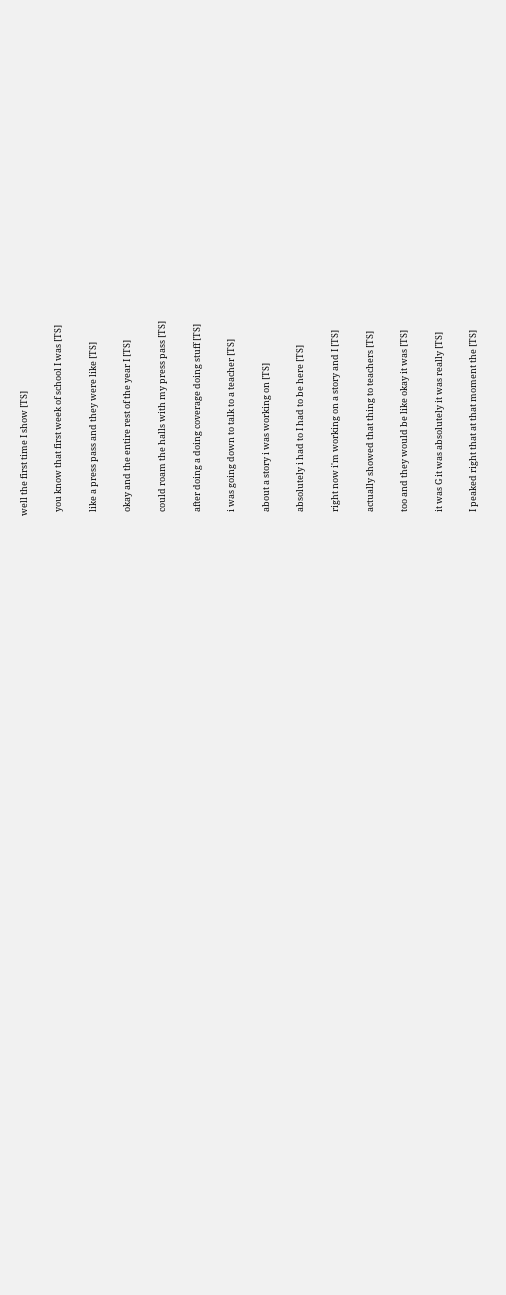well the first time I show [TS]

  you know that first week of school I was [TS]

  like a press pass and they were like [TS]

  okay and the entire rest of the year I [TS]

  could roam the halls with my press pass [TS]

  after doing a doing coverage doing stuff [TS]

  i was going down to talk to a teacher [TS]

  about a story i was working on [TS]

  absolutely i had to I had to be here [TS]

  right now i'm working on a story and I [TS]

  actually showed that thing to teachers [TS]

  too and they would be like okay it was [TS]

  it was G it was absolutely it was really [TS]

  I peaked right that at that moment the [TS]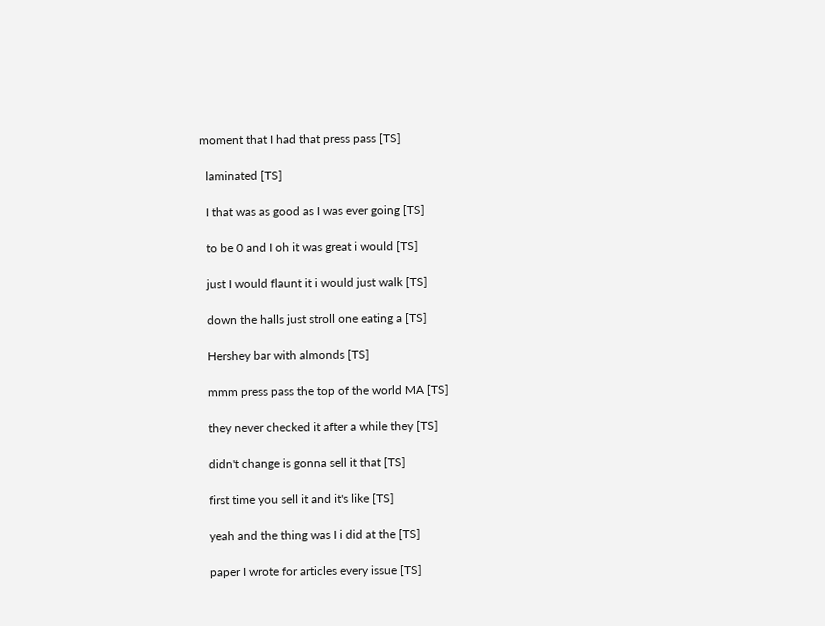moment that I had that press pass [TS]

  laminated [TS]

  I that was as good as I was ever going [TS]

  to be 0 and I oh it was great i would [TS]

  just I would flaunt it i would just walk [TS]

  down the halls just stroll one eating a [TS]

  Hershey bar with almonds [TS]

  mmm press pass the top of the world MA [TS]

  they never checked it after a while they [TS]

  didn't change is gonna sell it that [TS]

  first time you sell it and it's like [TS]

  yeah and the thing was I i did at the [TS]

  paper I wrote for articles every issue [TS]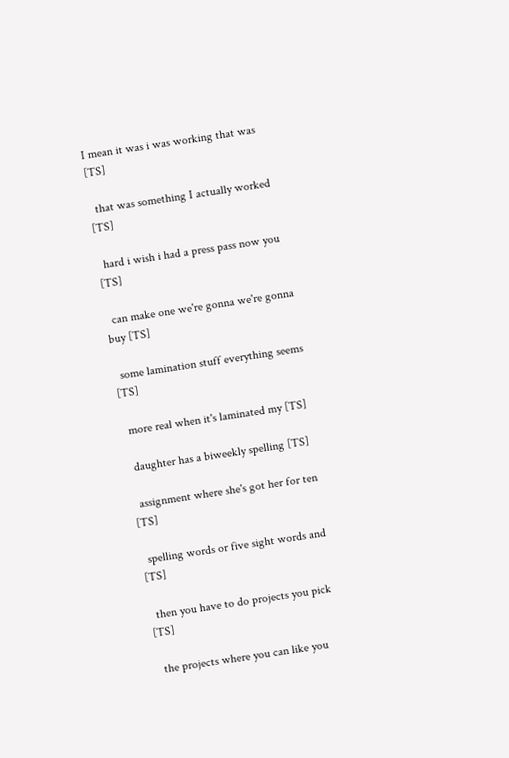I mean it was i was working that was [TS]

  that was something I actually worked [TS]

  hard i wish i had a press pass now you [TS]

  can make one we're gonna we're gonna buy [TS]

  some lamination stuff everything seems [TS]

  more real when it's laminated my [TS]

  daughter has a biweekly spelling [TS]

  assignment where she's got her for ten [TS]

  spelling words or five sight words and [TS]

  then you have to do projects you pick [TS]

  the projects where you can like you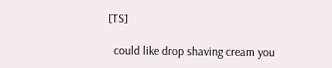[TS]

  could like drop shaving cream you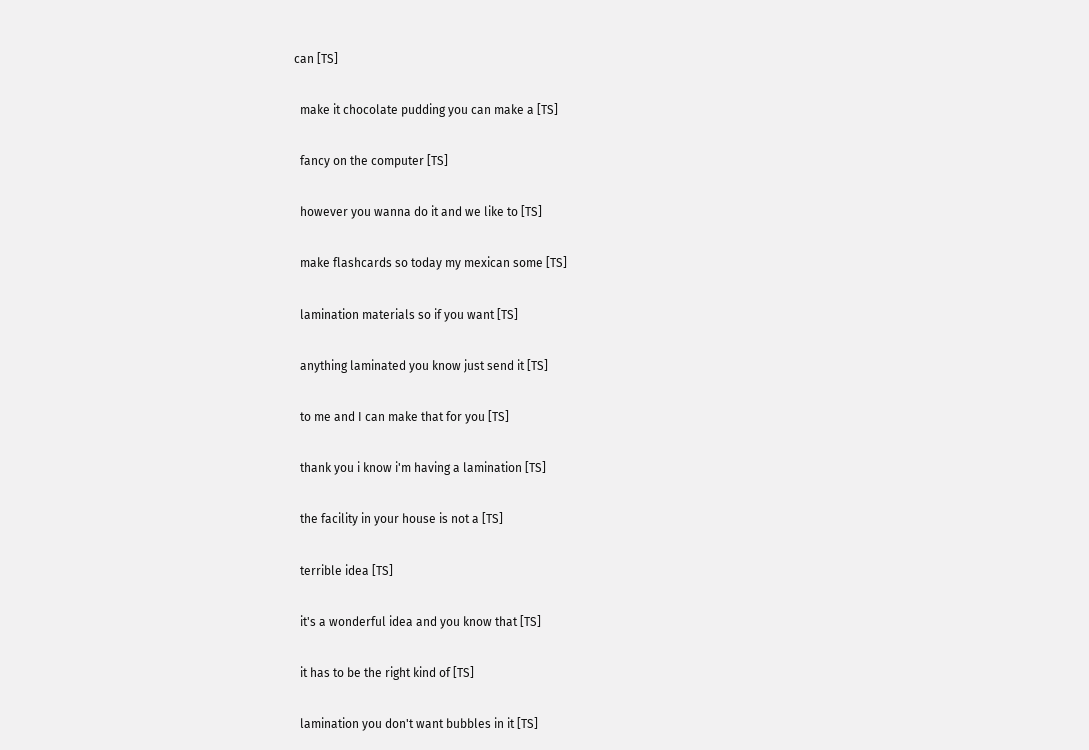can [TS]

  make it chocolate pudding you can make a [TS]

  fancy on the computer [TS]

  however you wanna do it and we like to [TS]

  make flashcards so today my mexican some [TS]

  lamination materials so if you want [TS]

  anything laminated you know just send it [TS]

  to me and I can make that for you [TS]

  thank you i know i'm having a lamination [TS]

  the facility in your house is not a [TS]

  terrible idea [TS]

  it's a wonderful idea and you know that [TS]

  it has to be the right kind of [TS]

  lamination you don't want bubbles in it [TS]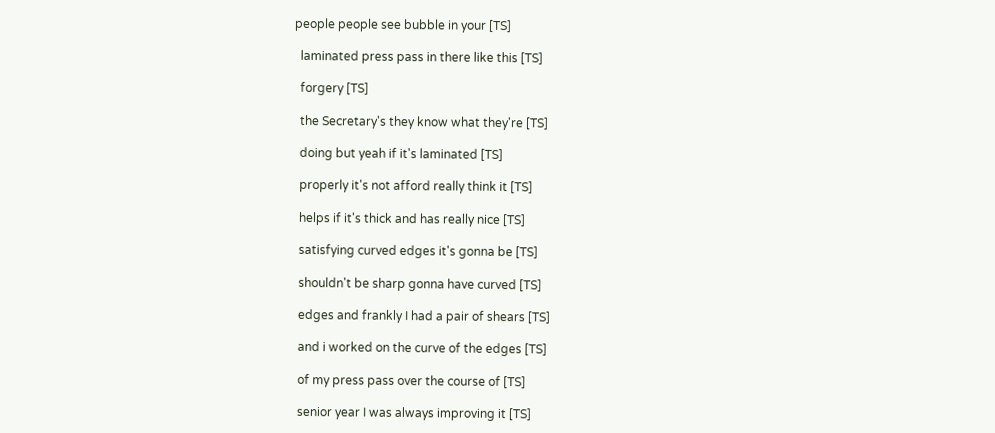people people see bubble in your [TS]

  laminated press pass in there like this [TS]

  forgery [TS]

  the Secretary's they know what they're [TS]

  doing but yeah if it's laminated [TS]

  properly it's not afford really think it [TS]

  helps if it's thick and has really nice [TS]

  satisfying curved edges it's gonna be [TS]

  shouldn't be sharp gonna have curved [TS]

  edges and frankly I had a pair of shears [TS]

  and i worked on the curve of the edges [TS]

  of my press pass over the course of [TS]

  senior year I was always improving it [TS]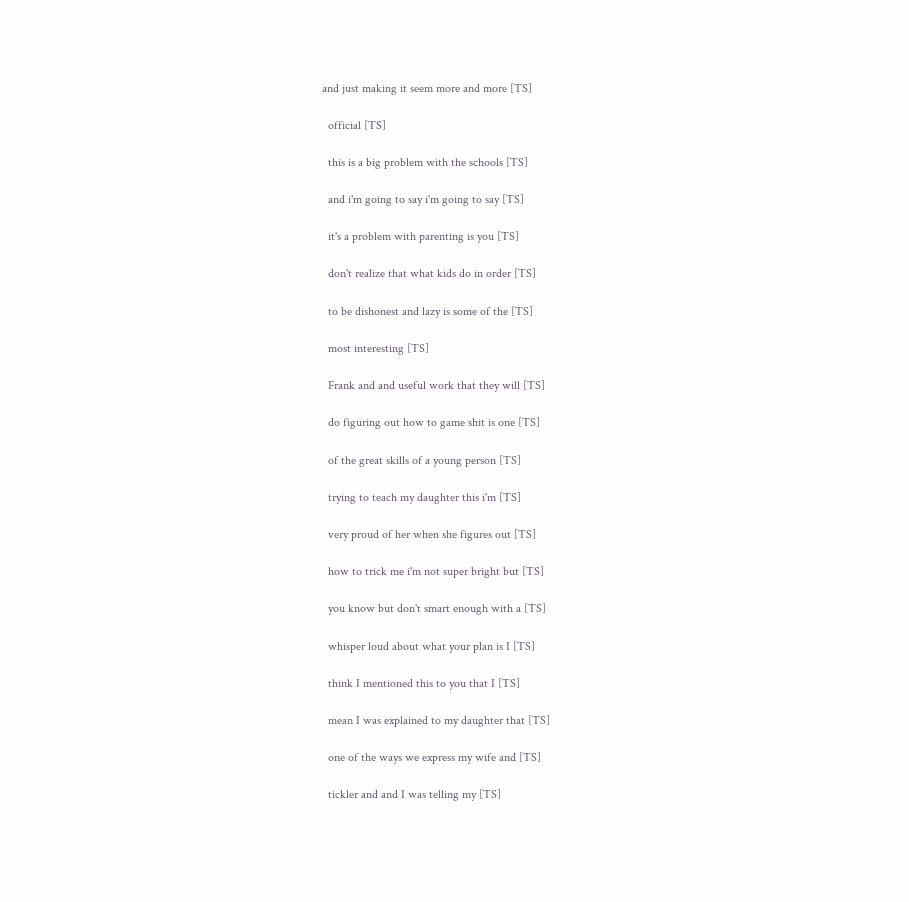and just making it seem more and more [TS]

  official [TS]

  this is a big problem with the schools [TS]

  and i'm going to say i'm going to say [TS]

  it's a problem with parenting is you [TS]

  don't realize that what kids do in order [TS]

  to be dishonest and lazy is some of the [TS]

  most interesting [TS]

  Frank and and useful work that they will [TS]

  do figuring out how to game shit is one [TS]

  of the great skills of a young person [TS]

  trying to teach my daughter this i'm [TS]

  very proud of her when she figures out [TS]

  how to trick me i'm not super bright but [TS]

  you know but don't smart enough with a [TS]

  whisper loud about what your plan is I [TS]

  think I mentioned this to you that I [TS]

  mean I was explained to my daughter that [TS]

  one of the ways we express my wife and [TS]

  tickler and and I was telling my [TS]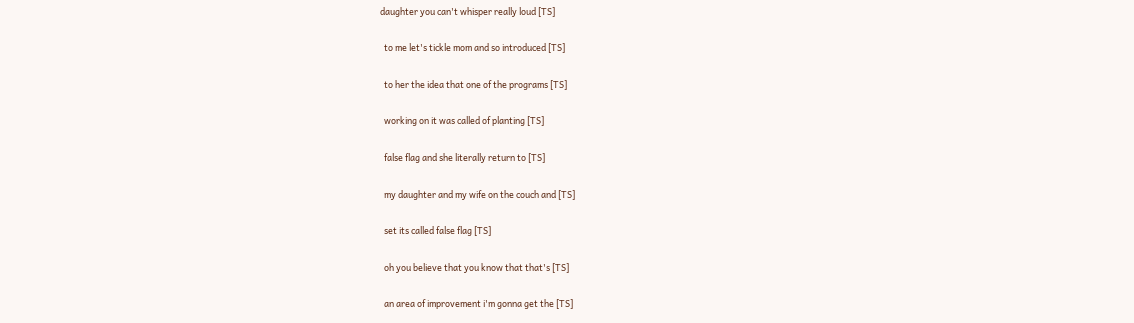daughter you can't whisper really loud [TS]

  to me let's tickle mom and so introduced [TS]

  to her the idea that one of the programs [TS]

  working on it was called of planting [TS]

  false flag and she literally return to [TS]

  my daughter and my wife on the couch and [TS]

  set its called false flag [TS]

  oh you believe that you know that that's [TS]

  an area of improvement i'm gonna get the [TS]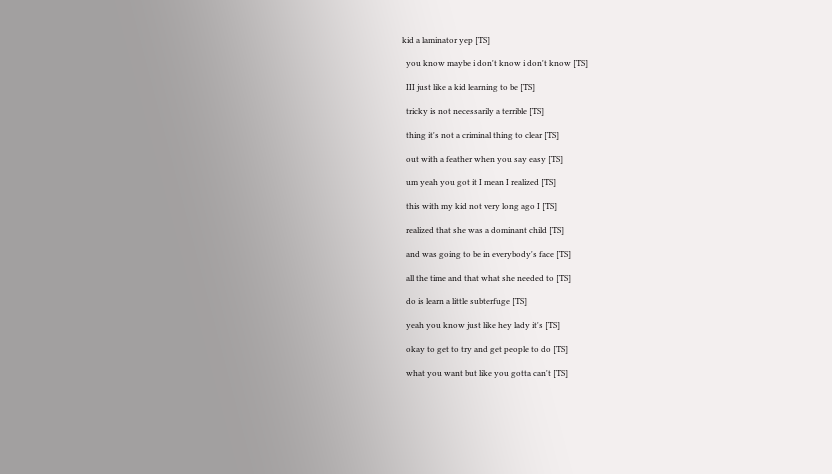kid a laminator yep [TS]

  you know maybe i don't know i don't know [TS]

  III just like a kid learning to be [TS]

  tricky is not necessarily a terrible [TS]

  thing it's not a criminal thing to clear [TS]

  out with a feather when you say easy [TS]

  um yeah you got it I mean I realized [TS]

  this with my kid not very long ago I [TS]

  realized that she was a dominant child [TS]

  and was going to be in everybody's face [TS]

  all the time and that what she needed to [TS]

  do is learn a little subterfuge [TS]

  yeah you know just like hey lady it's [TS]

  okay to get to try and get people to do [TS]

  what you want but like you gotta can't [TS]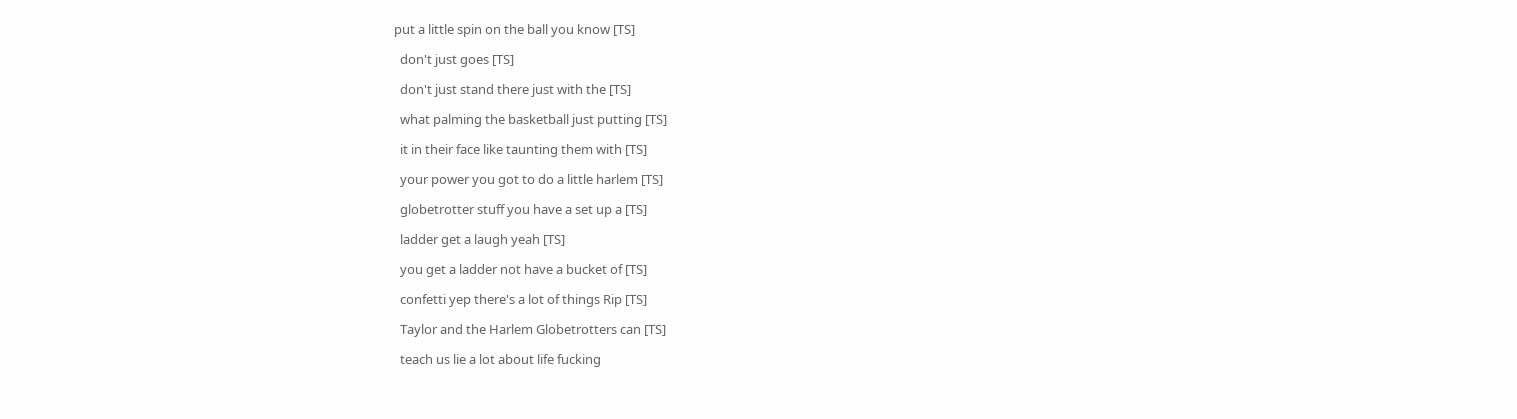put a little spin on the ball you know [TS]

  don't just goes [TS]

  don't just stand there just with the [TS]

  what palming the basketball just putting [TS]

  it in their face like taunting them with [TS]

  your power you got to do a little harlem [TS]

  globetrotter stuff you have a set up a [TS]

  ladder get a laugh yeah [TS]

  you get a ladder not have a bucket of [TS]

  confetti yep there's a lot of things Rip [TS]

  Taylor and the Harlem Globetrotters can [TS]

  teach us lie a lot about life fucking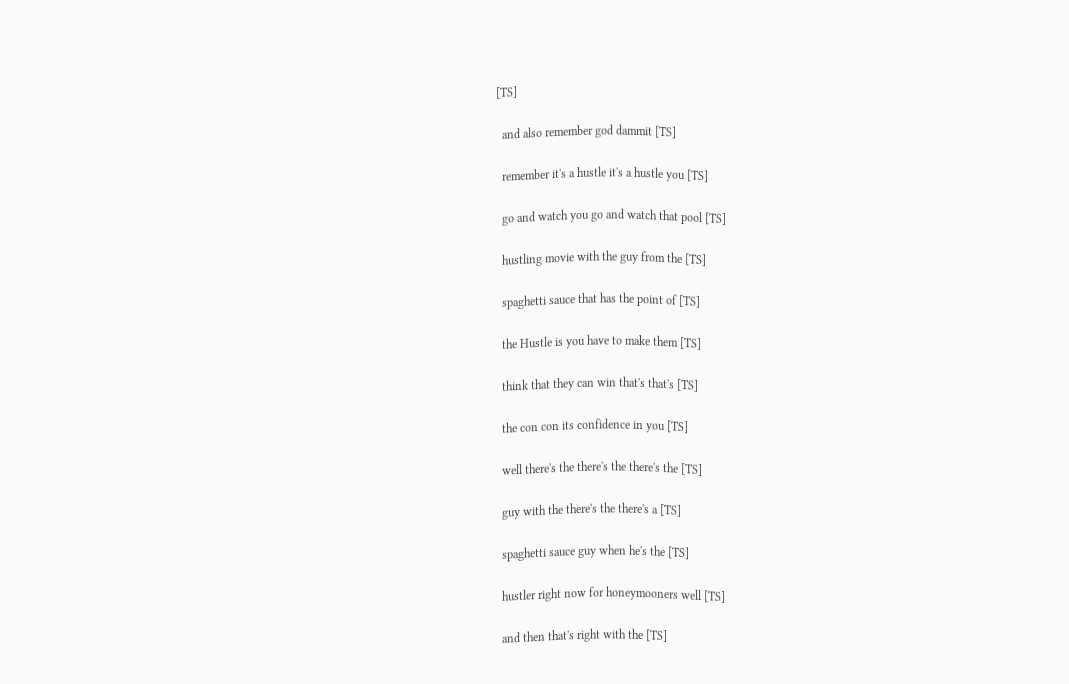[TS]

  and also remember god dammit [TS]

  remember it's a hustle it's a hustle you [TS]

  go and watch you go and watch that pool [TS]

  hustling movie with the guy from the [TS]

  spaghetti sauce that has the point of [TS]

  the Hustle is you have to make them [TS]

  think that they can win that's that's [TS]

  the con con its confidence in you [TS]

  well there's the there's the there's the [TS]

  guy with the there's the there's a [TS]

  spaghetti sauce guy when he's the [TS]

  hustler right now for honeymooners well [TS]

  and then that's right with the [TS]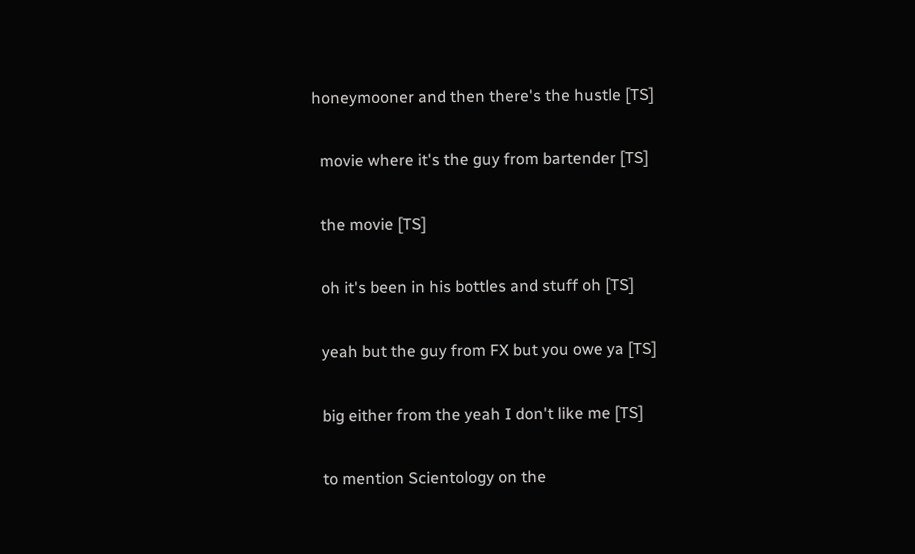honeymooner and then there's the hustle [TS]

  movie where it's the guy from bartender [TS]

  the movie [TS]

  oh it's been in his bottles and stuff oh [TS]

  yeah but the guy from FX but you owe ya [TS]

  big either from the yeah I don't like me [TS]

  to mention Scientology on the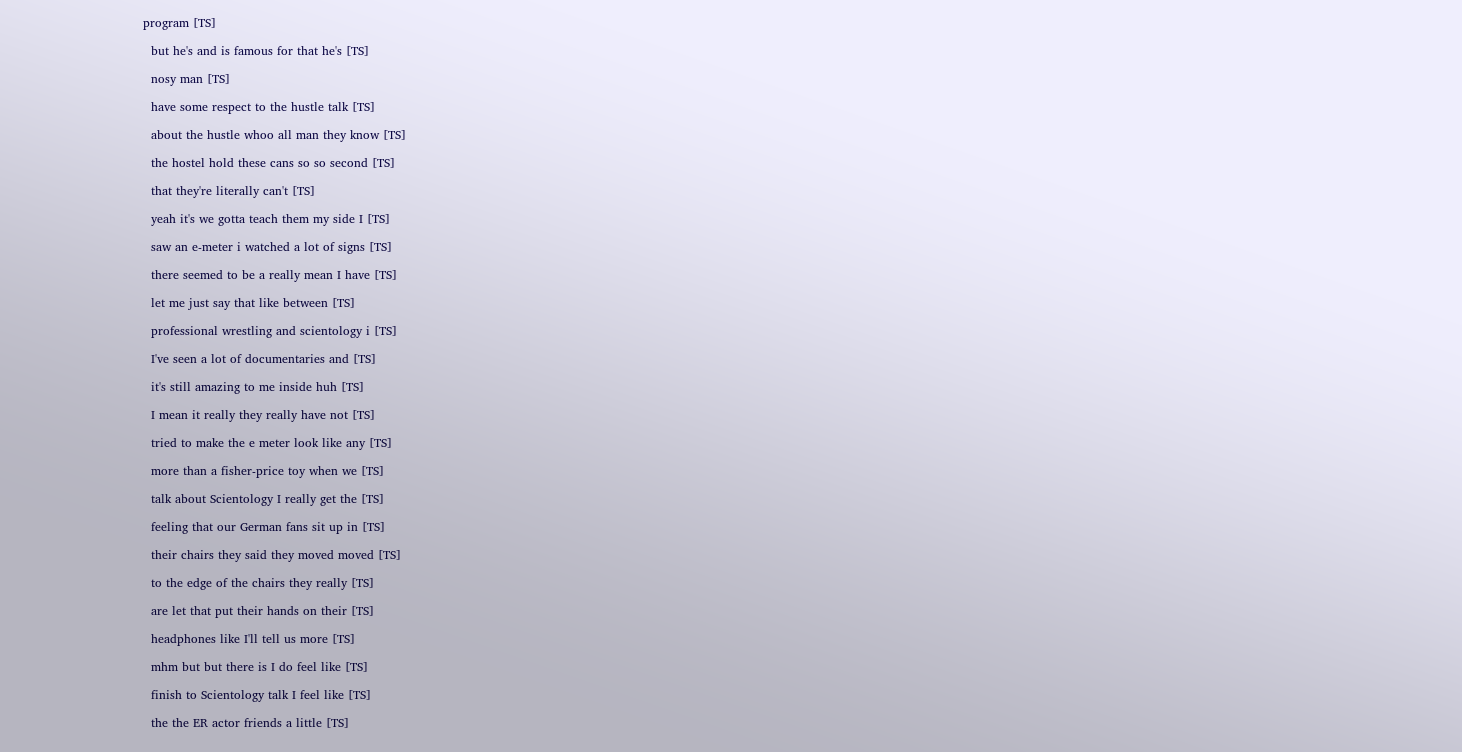program [TS]

  but he's and is famous for that he's [TS]

  nosy man [TS]

  have some respect to the hustle talk [TS]

  about the hustle whoo all man they know [TS]

  the hostel hold these cans so so second [TS]

  that they're literally can't [TS]

  yeah it's we gotta teach them my side I [TS]

  saw an e-meter i watched a lot of signs [TS]

  there seemed to be a really mean I have [TS]

  let me just say that like between [TS]

  professional wrestling and scientology i [TS]

  I've seen a lot of documentaries and [TS]

  it's still amazing to me inside huh [TS]

  I mean it really they really have not [TS]

  tried to make the e meter look like any [TS]

  more than a fisher-price toy when we [TS]

  talk about Scientology I really get the [TS]

  feeling that our German fans sit up in [TS]

  their chairs they said they moved moved [TS]

  to the edge of the chairs they really [TS]

  are let that put their hands on their [TS]

  headphones like I'll tell us more [TS]

  mhm but but there is I do feel like [TS]

  finish to Scientology talk I feel like [TS]

  the the ER actor friends a little [TS]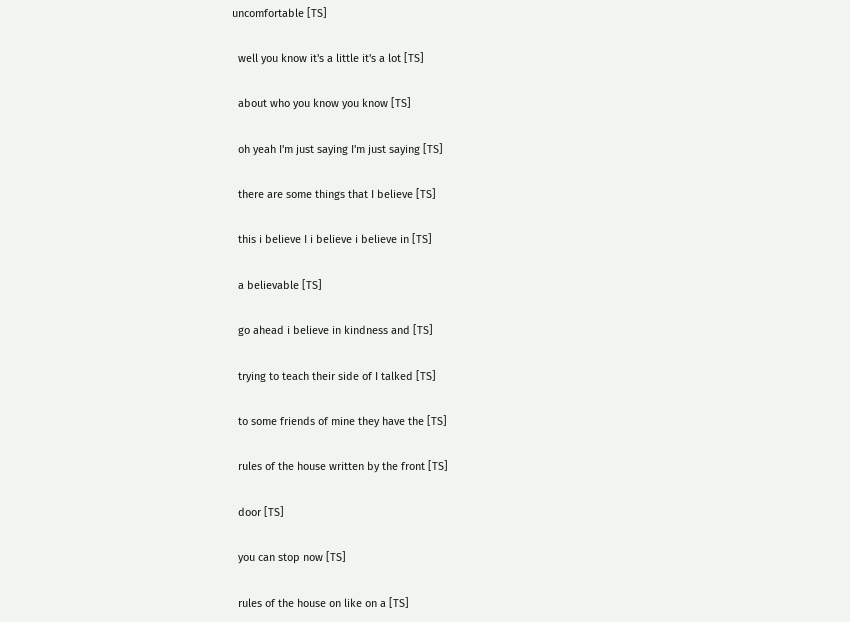uncomfortable [TS]

  well you know it's a little it's a lot [TS]

  about who you know you know [TS]

  oh yeah I'm just saying I'm just saying [TS]

  there are some things that I believe [TS]

  this i believe I i believe i believe in [TS]

  a believable [TS]

  go ahead i believe in kindness and [TS]

  trying to teach their side of I talked [TS]

  to some friends of mine they have the [TS]

  rules of the house written by the front [TS]

  door [TS]

  you can stop now [TS]

  rules of the house on like on a [TS]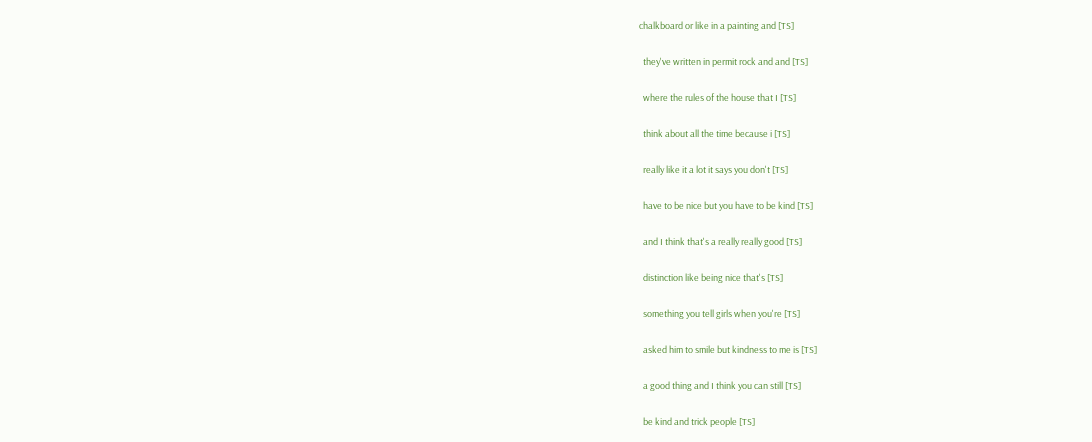chalkboard or like in a painting and [TS]

  they've written in permit rock and and [TS]

  where the rules of the house that I [TS]

  think about all the time because i [TS]

  really like it a lot it says you don't [TS]

  have to be nice but you have to be kind [TS]

  and I think that's a really really good [TS]

  distinction like being nice that's [TS]

  something you tell girls when you're [TS]

  asked him to smile but kindness to me is [TS]

  a good thing and I think you can still [TS]

  be kind and trick people [TS]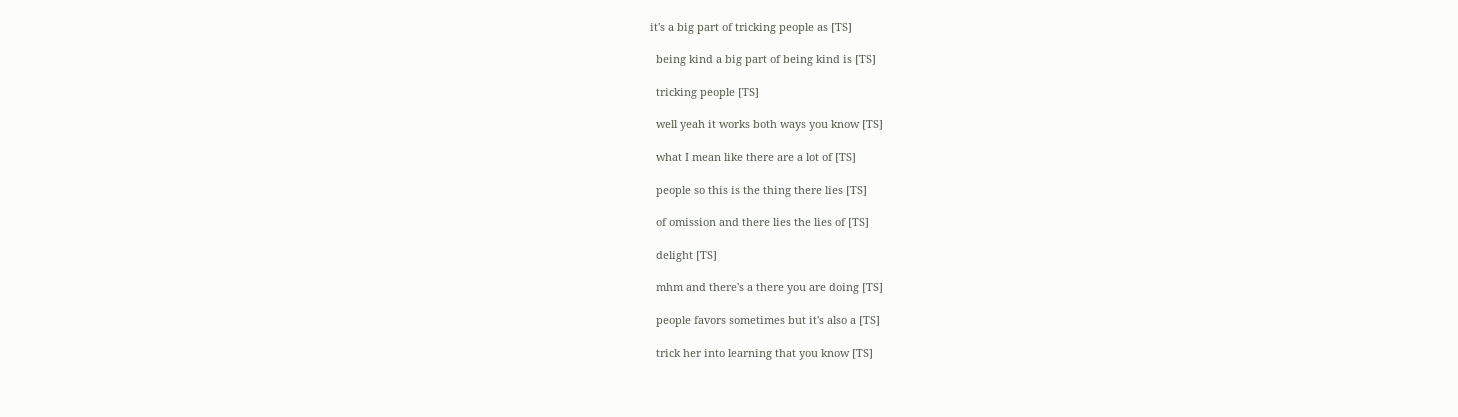it's a big part of tricking people as [TS]

  being kind a big part of being kind is [TS]

  tricking people [TS]

  well yeah it works both ways you know [TS]

  what I mean like there are a lot of [TS]

  people so this is the thing there lies [TS]

  of omission and there lies the lies of [TS]

  delight [TS]

  mhm and there's a there you are doing [TS]

  people favors sometimes but it's also a [TS]

  trick her into learning that you know [TS]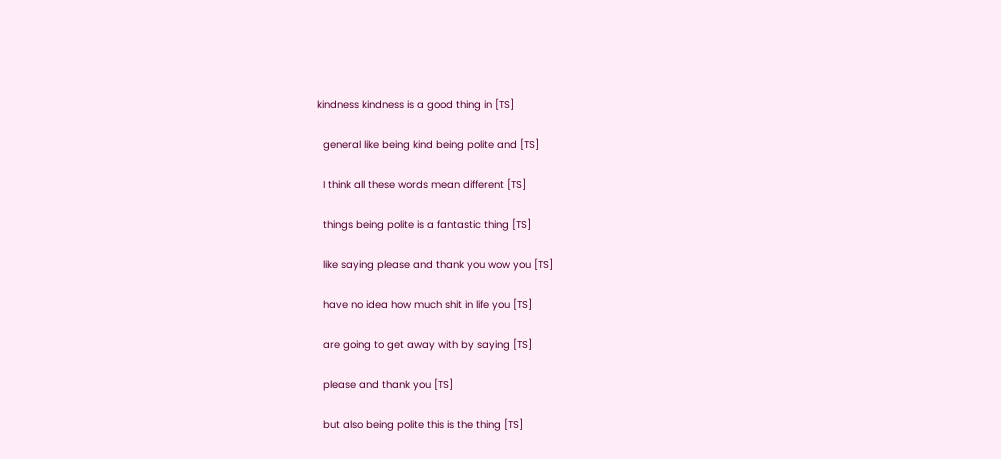kindness kindness is a good thing in [TS]

  general like being kind being polite and [TS]

  I think all these words mean different [TS]

  things being polite is a fantastic thing [TS]

  like saying please and thank you wow you [TS]

  have no idea how much shit in life you [TS]

  are going to get away with by saying [TS]

  please and thank you [TS]

  but also being polite this is the thing [TS]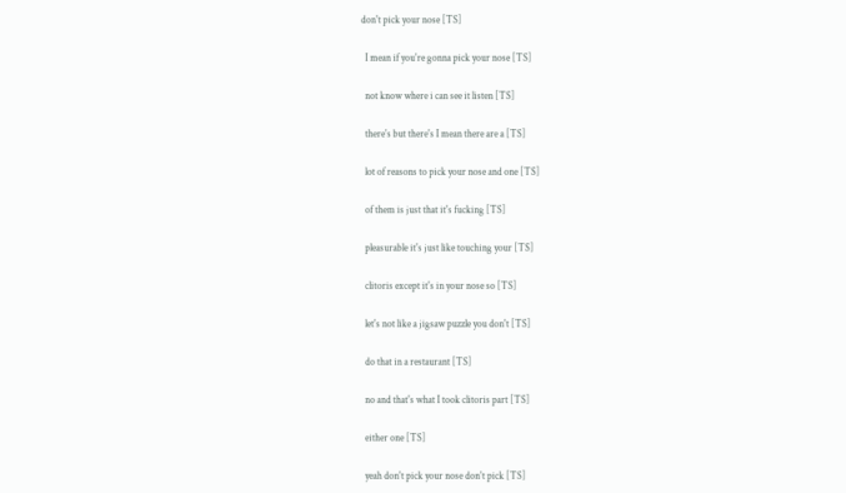don't pick your nose [TS]

  I mean if you're gonna pick your nose [TS]

  not know where i can see it listen [TS]

  there's but there's I mean there are a [TS]

  lot of reasons to pick your nose and one [TS]

  of them is just that it's fucking [TS]

  pleasurable it's just like touching your [TS]

  clitoris except it's in your nose so [TS]

  let's not like a jigsaw puzzle you don't [TS]

  do that in a restaurant [TS]

  no and that's what I took clitoris part [TS]

  either one [TS]

  yeah don't pick your nose don't pick [TS]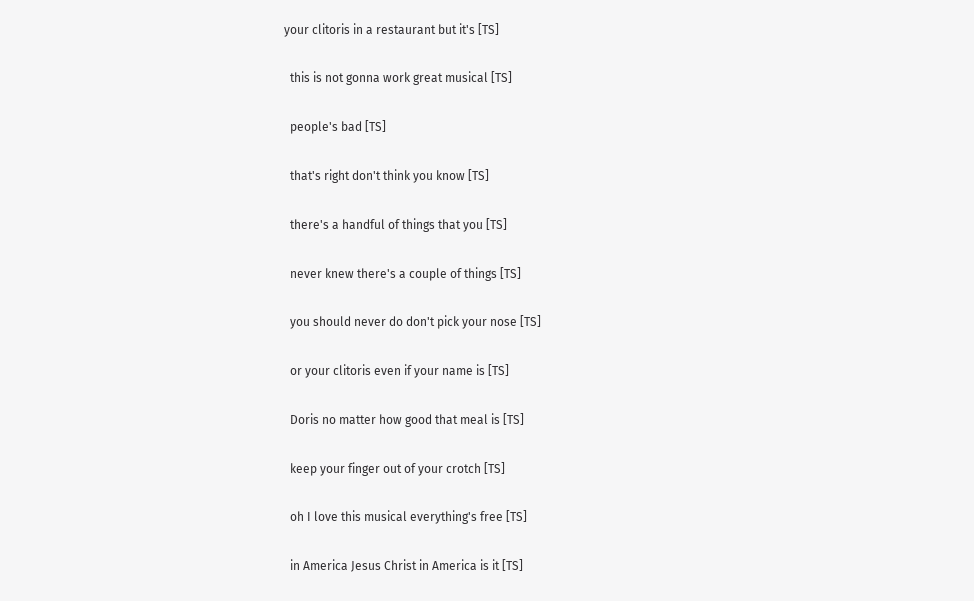your clitoris in a restaurant but it's [TS]

  this is not gonna work great musical [TS]

  people's bad [TS]

  that's right don't think you know [TS]

  there's a handful of things that you [TS]

  never knew there's a couple of things [TS]

  you should never do don't pick your nose [TS]

  or your clitoris even if your name is [TS]

  Doris no matter how good that meal is [TS]

  keep your finger out of your crotch [TS]

  oh I love this musical everything's free [TS]

  in America Jesus Christ in America is it [TS]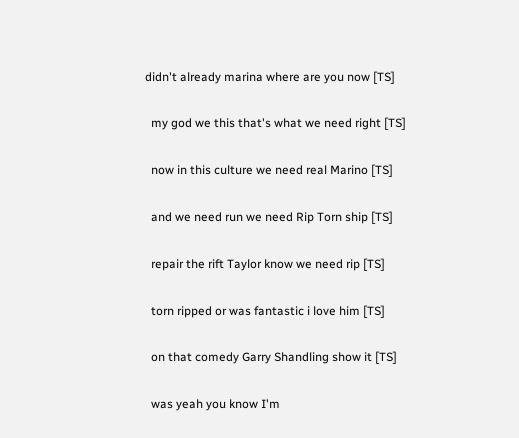didn't already marina where are you now [TS]

  my god we this that's what we need right [TS]

  now in this culture we need real Marino [TS]

  and we need run we need Rip Torn ship [TS]

  repair the rift Taylor know we need rip [TS]

  torn ripped or was fantastic i love him [TS]

  on that comedy Garry Shandling show it [TS]

  was yeah you know I'm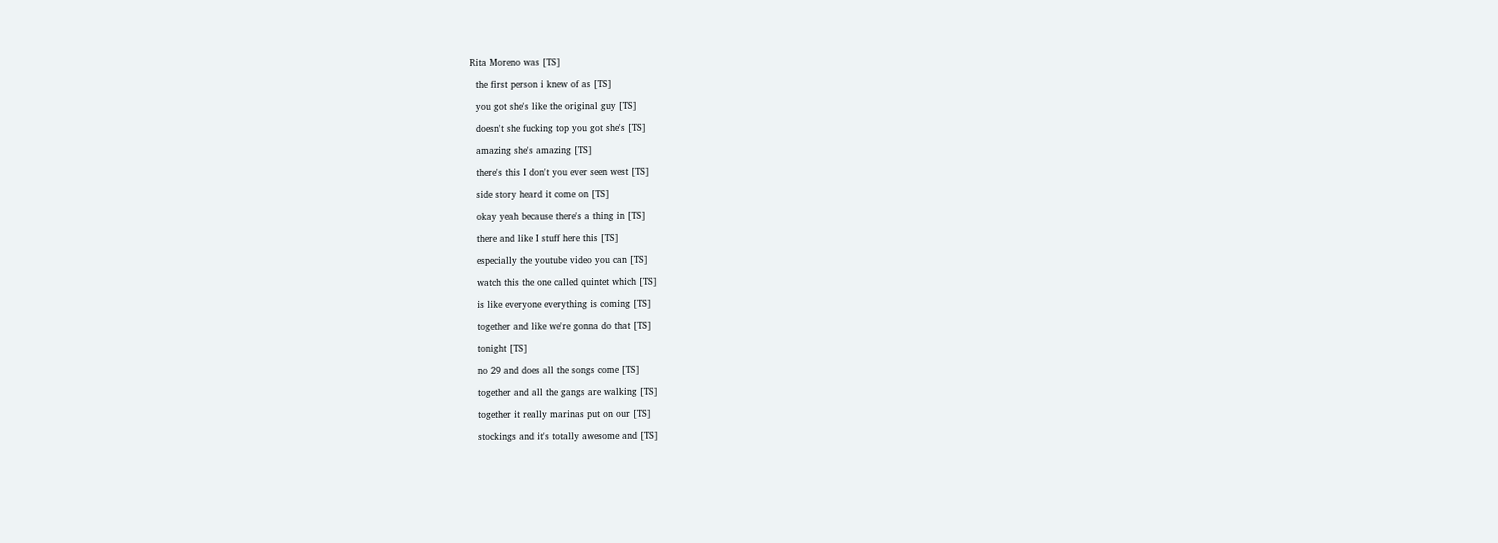Rita Moreno was [TS]

  the first person i knew of as [TS]

  you got she's like the original guy [TS]

  doesn't she fucking top you got she's [TS]

  amazing she's amazing [TS]

  there's this I don't you ever seen west [TS]

  side story heard it come on [TS]

  okay yeah because there's a thing in [TS]

  there and like I stuff here this [TS]

  especially the youtube video you can [TS]

  watch this the one called quintet which [TS]

  is like everyone everything is coming [TS]

  together and like we're gonna do that [TS]

  tonight [TS]

  no 29 and does all the songs come [TS]

  together and all the gangs are walking [TS]

  together it really marinas put on our [TS]

  stockings and it's totally awesome and [TS]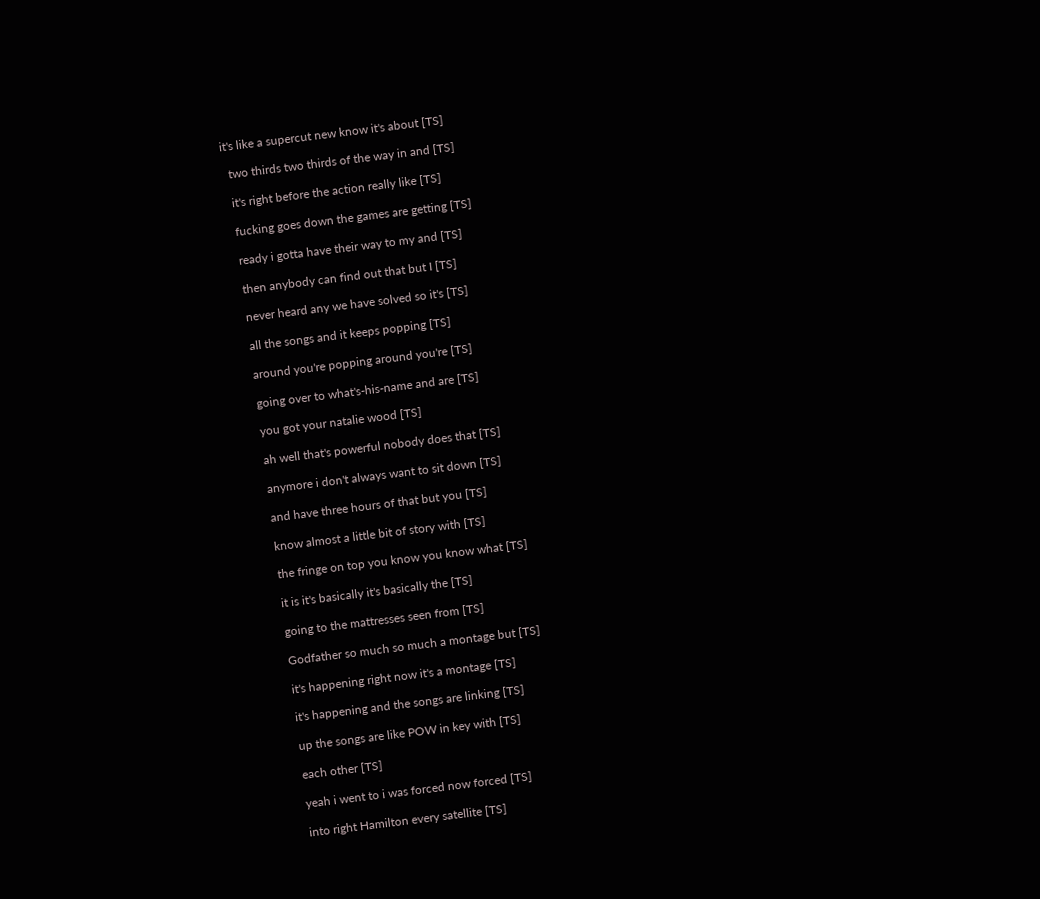it's like a supercut new know it's about [TS]

  two thirds two thirds of the way in and [TS]

  it's right before the action really like [TS]

  fucking goes down the games are getting [TS]

  ready i gotta have their way to my and [TS]

  then anybody can find out that but I [TS]

  never heard any we have solved so it's [TS]

  all the songs and it keeps popping [TS]

  around you're popping around you're [TS]

  going over to what's-his-name and are [TS]

  you got your natalie wood [TS]

  ah well that's powerful nobody does that [TS]

  anymore i don't always want to sit down [TS]

  and have three hours of that but you [TS]

  know almost a little bit of story with [TS]

  the fringe on top you know you know what [TS]

  it is it's basically it's basically the [TS]

  going to the mattresses seen from [TS]

  Godfather so much so much a montage but [TS]

  it's happening right now it's a montage [TS]

  it's happening and the songs are linking [TS]

  up the songs are like POW in key with [TS]

  each other [TS]

  yeah i went to i was forced now forced [TS]

  into right Hamilton every satellite [TS]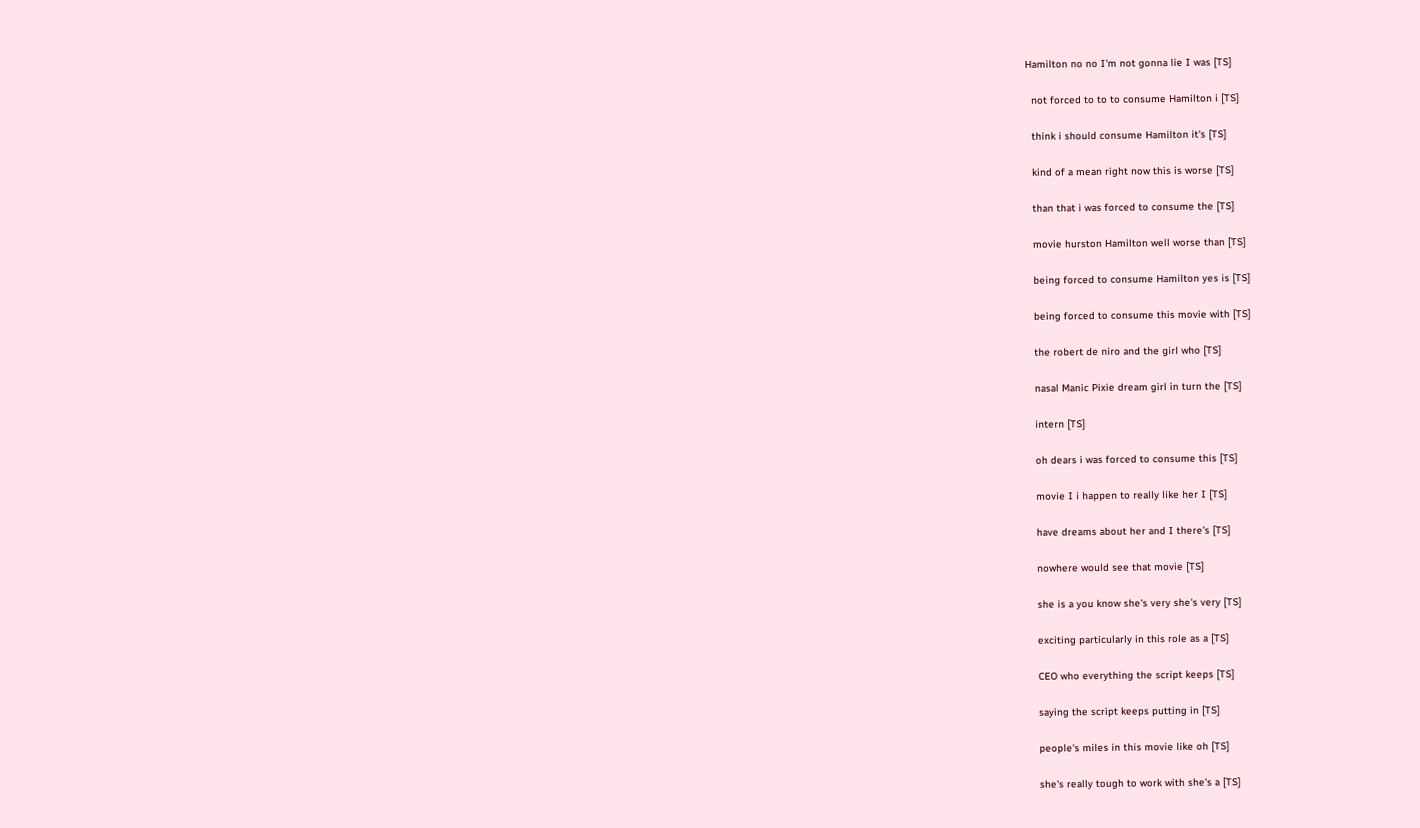Hamilton no no I'm not gonna lie I was [TS]

  not forced to to to consume Hamilton i [TS]

  think i should consume Hamilton it's [TS]

  kind of a mean right now this is worse [TS]

  than that i was forced to consume the [TS]

  movie hurston Hamilton well worse than [TS]

  being forced to consume Hamilton yes is [TS]

  being forced to consume this movie with [TS]

  the robert de niro and the girl who [TS]

  nasal Manic Pixie dream girl in turn the [TS]

  intern [TS]

  oh dears i was forced to consume this [TS]

  movie I i happen to really like her I [TS]

  have dreams about her and I there's [TS]

  nowhere would see that movie [TS]

  she is a you know she's very she's very [TS]

  exciting particularly in this role as a [TS]

  CEO who everything the script keeps [TS]

  saying the script keeps putting in [TS]

  people's miles in this movie like oh [TS]

  she's really tough to work with she's a [TS]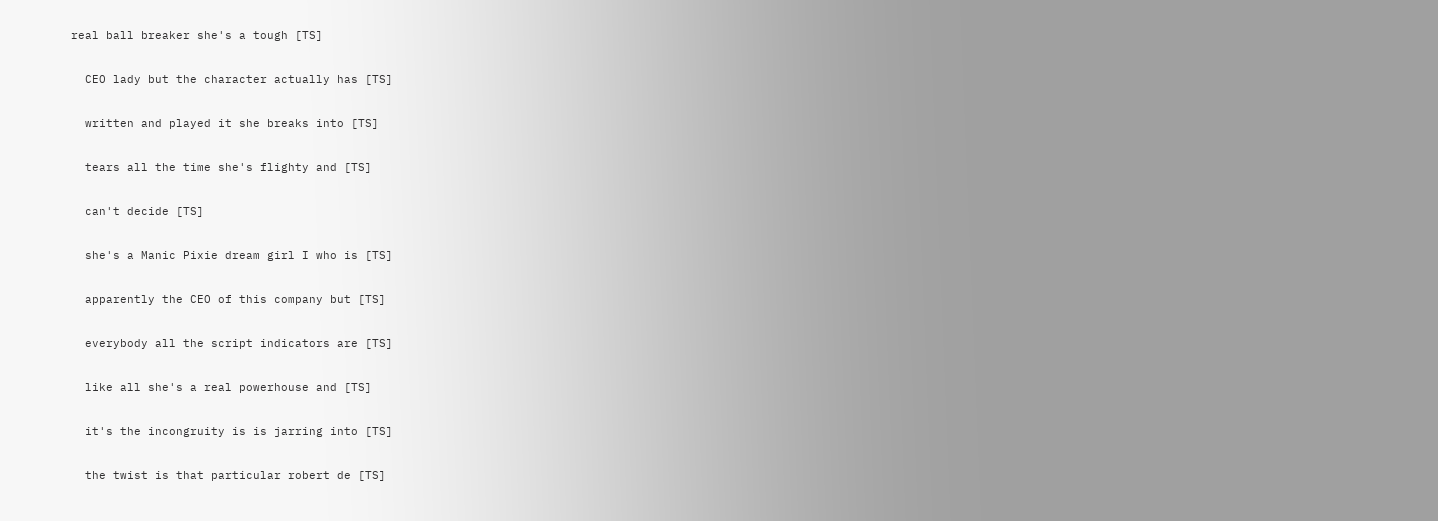real ball breaker she's a tough [TS]

  CEO lady but the character actually has [TS]

  written and played it she breaks into [TS]

  tears all the time she's flighty and [TS]

  can't decide [TS]

  she's a Manic Pixie dream girl I who is [TS]

  apparently the CEO of this company but [TS]

  everybody all the script indicators are [TS]

  like all she's a real powerhouse and [TS]

  it's the incongruity is is jarring into [TS]

  the twist is that particular robert de [TS]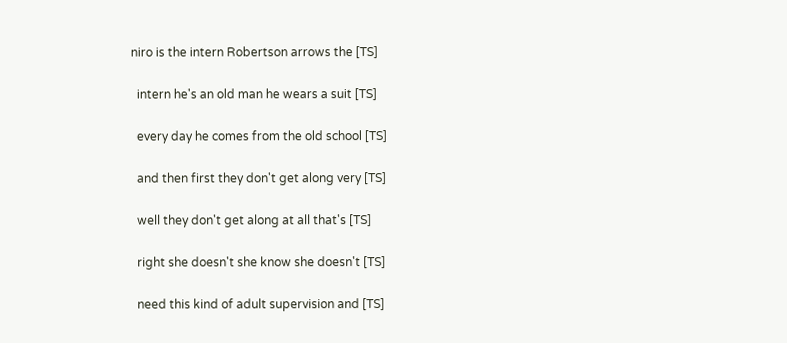niro is the intern Robertson arrows the [TS]

  intern he's an old man he wears a suit [TS]

  every day he comes from the old school [TS]

  and then first they don't get along very [TS]

  well they don't get along at all that's [TS]

  right she doesn't she know she doesn't [TS]

  need this kind of adult supervision and [TS]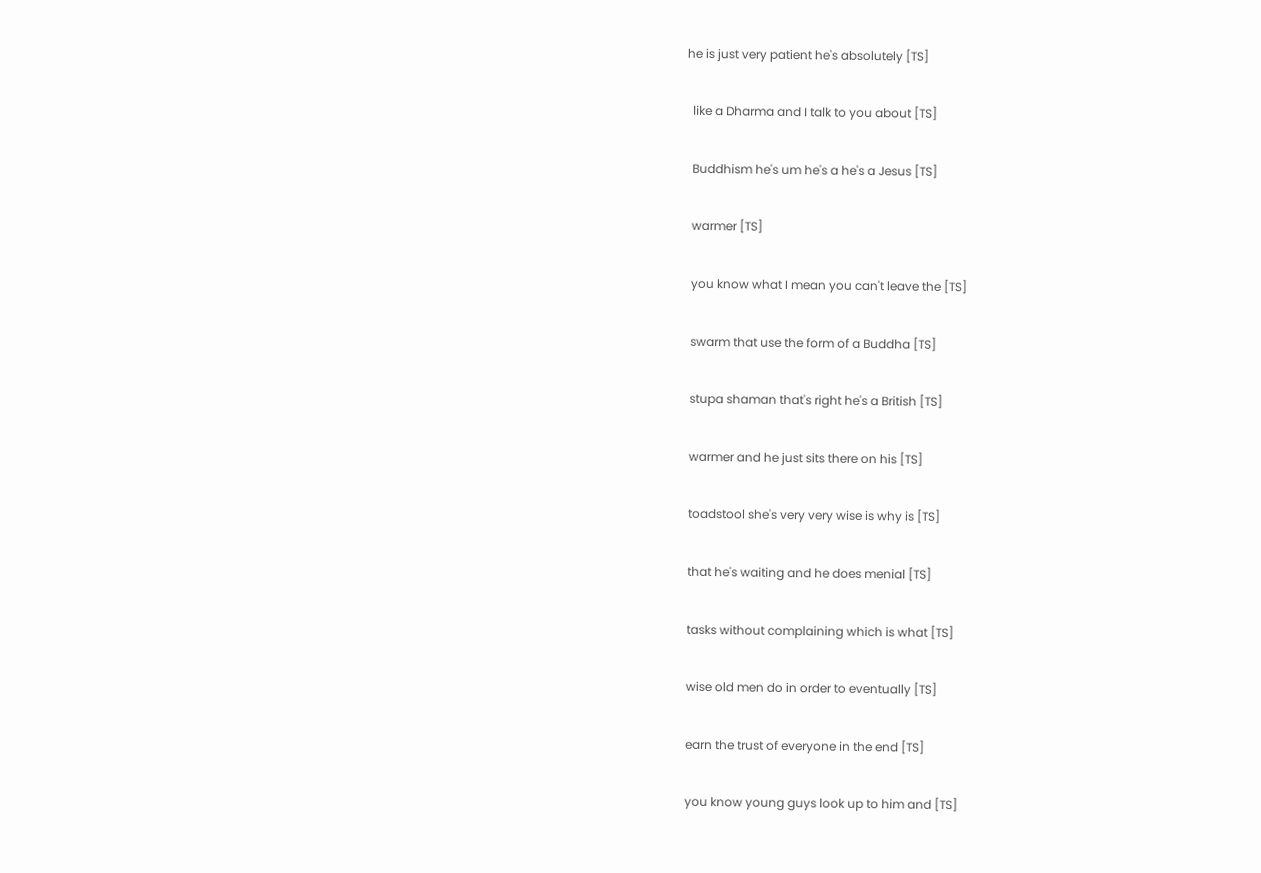he is just very patient he's absolutely [TS]

  like a Dharma and I talk to you about [TS]

  Buddhism he's um he's a he's a Jesus [TS]

  warmer [TS]

  you know what I mean you can't leave the [TS]

  swarm that use the form of a Buddha [TS]

  stupa shaman that's right he's a British [TS]

  warmer and he just sits there on his [TS]

  toadstool she's very very wise is why is [TS]

  that he's waiting and he does menial [TS]

  tasks without complaining which is what [TS]

  wise old men do in order to eventually [TS]

  earn the trust of everyone in the end [TS]

  you know young guys look up to him and [TS]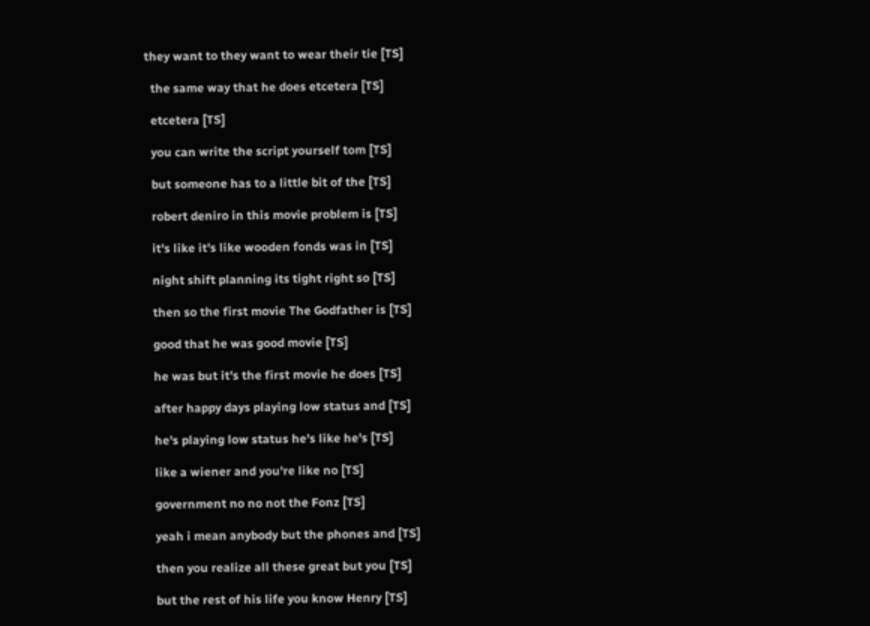they want to they want to wear their tie [TS]

  the same way that he does etcetera [TS]

  etcetera [TS]

  you can write the script yourself tom [TS]

  but someone has to a little bit of the [TS]

  robert deniro in this movie problem is [TS]

  it's like it's like wooden fonds was in [TS]

  night shift planning its tight right so [TS]

  then so the first movie The Godfather is [TS]

  good that he was good movie [TS]

  he was but it's the first movie he does [TS]

  after happy days playing low status and [TS]

  he's playing low status he's like he's [TS]

  like a wiener and you're like no [TS]

  government no no not the Fonz [TS]

  yeah i mean anybody but the phones and [TS]

  then you realize all these great but you [TS]

  but the rest of his life you know Henry [TS]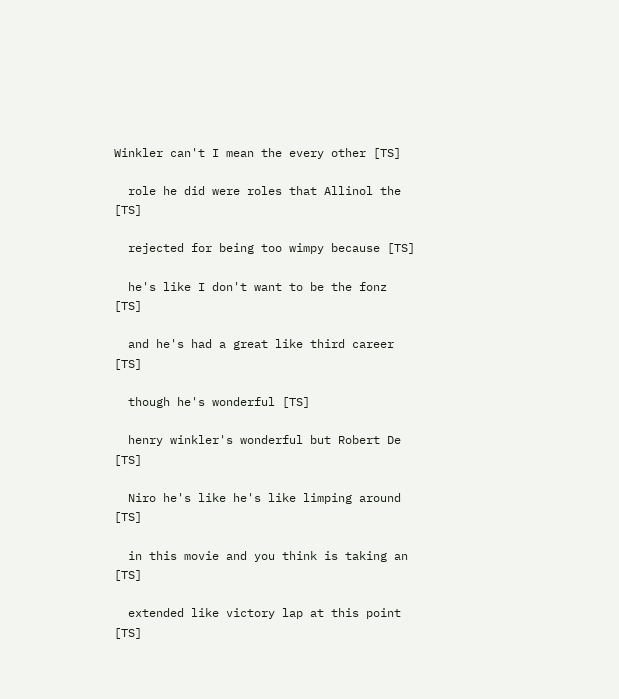Winkler can't I mean the every other [TS]

  role he did were roles that Allinol the [TS]

  rejected for being too wimpy because [TS]

  he's like I don't want to be the fonz [TS]

  and he's had a great like third career [TS]

  though he's wonderful [TS]

  henry winkler's wonderful but Robert De [TS]

  Niro he's like he's like limping around [TS]

  in this movie and you think is taking an [TS]

  extended like victory lap at this point [TS]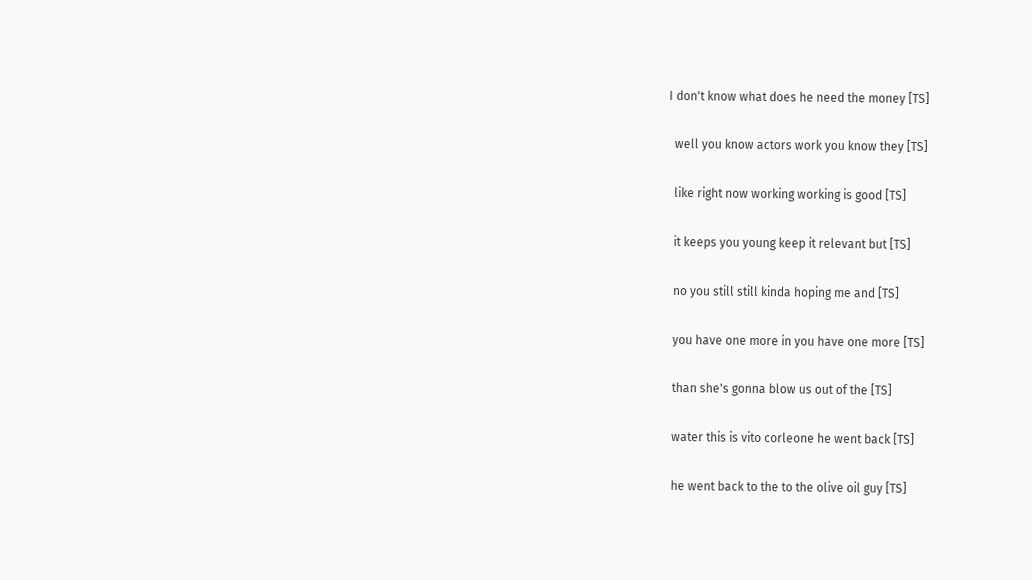I don't know what does he need the money [TS]

  well you know actors work you know they [TS]

  like right now working working is good [TS]

  it keeps you young keep it relevant but [TS]

  no you still still kinda hoping me and [TS]

  you have one more in you have one more [TS]

  than she's gonna blow us out of the [TS]

  water this is vito corleone he went back [TS]

  he went back to the to the olive oil guy [TS]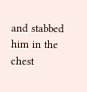and stabbed him in the chest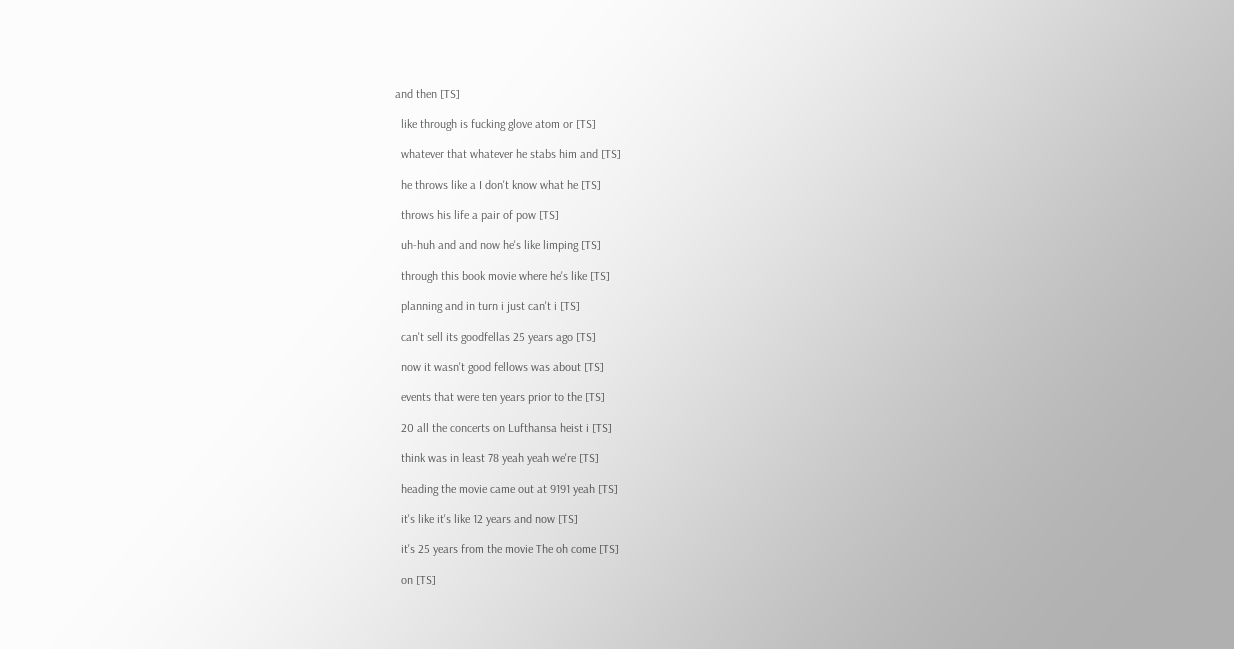and then [TS]

  like through is fucking glove atom or [TS]

  whatever that whatever he stabs him and [TS]

  he throws like a I don't know what he [TS]

  throws his life a pair of pow [TS]

  uh-huh and and now he's like limping [TS]

  through this book movie where he's like [TS]

  planning and in turn i just can't i [TS]

  can't sell its goodfellas 25 years ago [TS]

  now it wasn't good fellows was about [TS]

  events that were ten years prior to the [TS]

  20 all the concerts on Lufthansa heist i [TS]

  think was in least 78 yeah yeah we're [TS]

  heading the movie came out at 9191 yeah [TS]

  it's like it's like 12 years and now [TS]

  it's 25 years from the movie The oh come [TS]

  on [TS]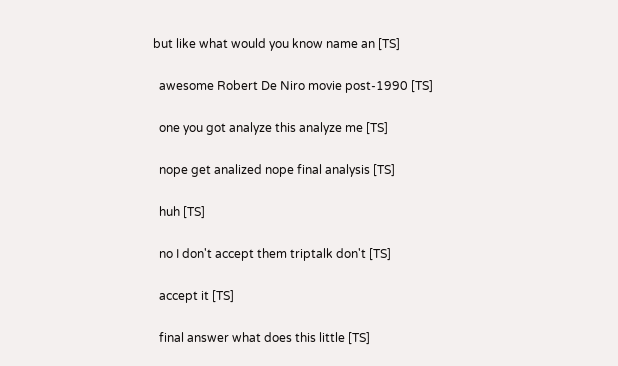but like what would you know name an [TS]

  awesome Robert De Niro movie post-1990 [TS]

  one you got analyze this analyze me [TS]

  nope get analized nope final analysis [TS]

  huh [TS]

  no I don't accept them triptalk don't [TS]

  accept it [TS]

  final answer what does this little [TS]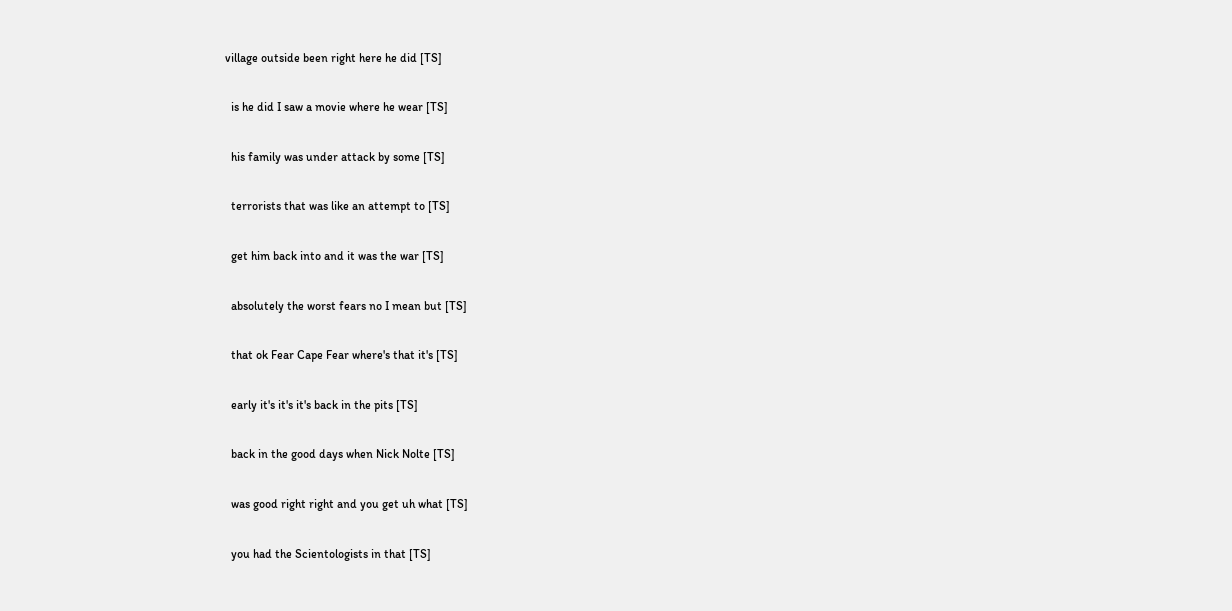village outside been right here he did [TS]

  is he did I saw a movie where he wear [TS]

  his family was under attack by some [TS]

  terrorists that was like an attempt to [TS]

  get him back into and it was the war [TS]

  absolutely the worst fears no I mean but [TS]

  that ok Fear Cape Fear where's that it's [TS]

  early it's it's it's back in the pits [TS]

  back in the good days when Nick Nolte [TS]

  was good right right and you get uh what [TS]

  you had the Scientologists in that [TS]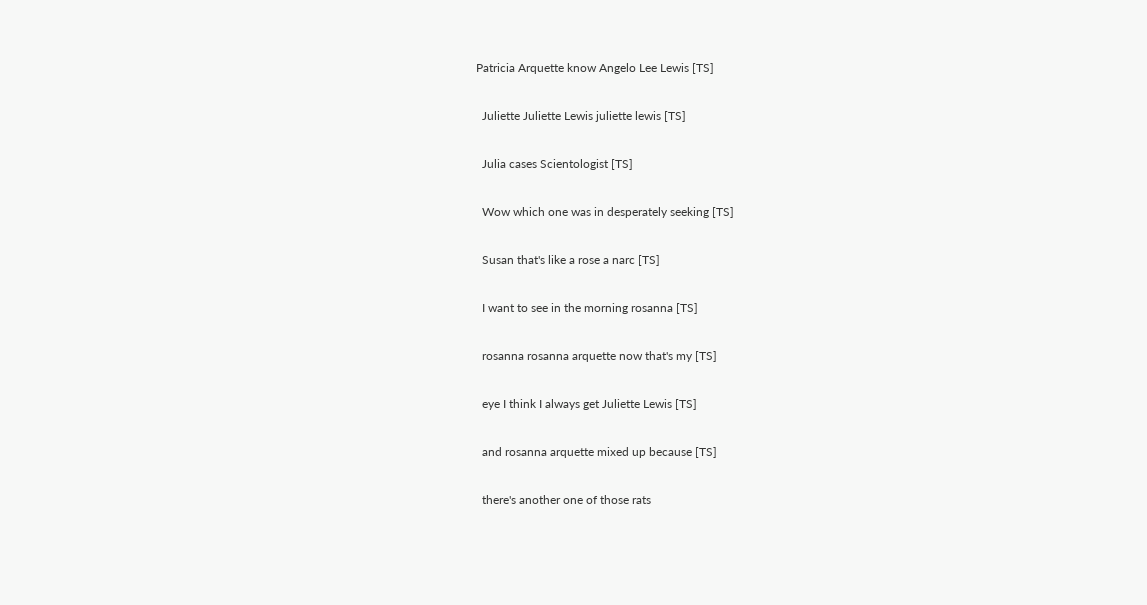Patricia Arquette know Angelo Lee Lewis [TS]

  Juliette Juliette Lewis juliette lewis [TS]

  Julia cases Scientologist [TS]

  Wow which one was in desperately seeking [TS]

  Susan that's like a rose a narc [TS]

  I want to see in the morning rosanna [TS]

  rosanna rosanna arquette now that's my [TS]

  eye I think I always get Juliette Lewis [TS]

  and rosanna arquette mixed up because [TS]

  there's another one of those rats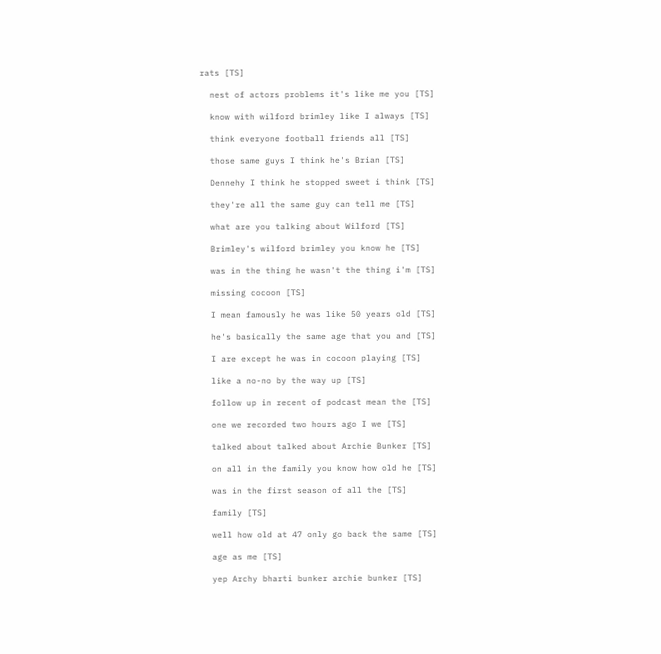rats [TS]

  nest of actors problems it's like me you [TS]

  know with wilford brimley like I always [TS]

  think everyone football friends all [TS]

  those same guys I think he's Brian [TS]

  Dennehy I think he stopped sweet i think [TS]

  they're all the same guy can tell me [TS]

  what are you talking about Wilford [TS]

  Brimley's wilford brimley you know he [TS]

  was in the thing he wasn't the thing i'm [TS]

  missing cocoon [TS]

  I mean famously he was like 50 years old [TS]

  he's basically the same age that you and [TS]

  I are except he was in cocoon playing [TS]

  like a no-no by the way up [TS]

  follow up in recent of podcast mean the [TS]

  one we recorded two hours ago I we [TS]

  talked about talked about Archie Bunker [TS]

  on all in the family you know how old he [TS]

  was in the first season of all the [TS]

  family [TS]

  well how old at 47 only go back the same [TS]

  age as me [TS]

  yep Archy bharti bunker archie bunker [TS]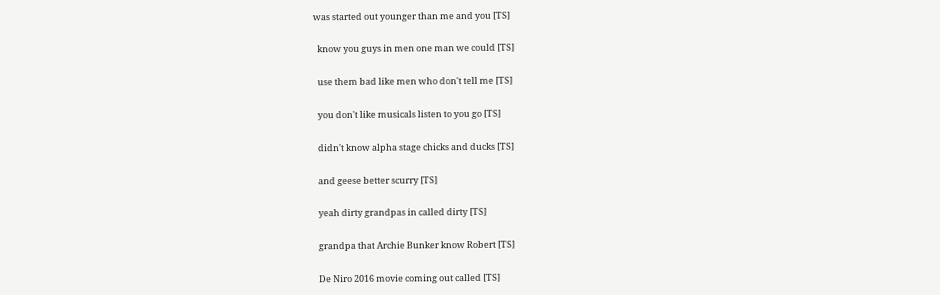was started out younger than me and you [TS]

  know you guys in men one man we could [TS]

  use them bad like men who don't tell me [TS]

  you don't like musicals listen to you go [TS]

  didn't know alpha stage chicks and ducks [TS]

  and geese better scurry [TS]

  yeah dirty grandpas in called dirty [TS]

  grandpa that Archie Bunker know Robert [TS]

  De Niro 2016 movie coming out called [TS]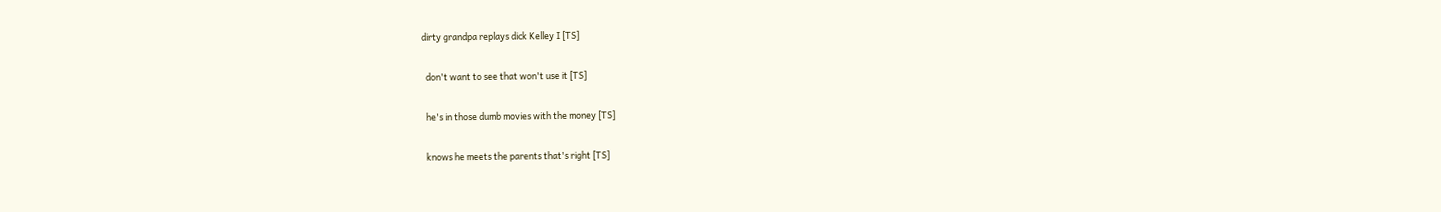dirty grandpa replays dick Kelley I [TS]

  don't want to see that won't use it [TS]

  he's in those dumb movies with the money [TS]

  knows he meets the parents that's right [TS]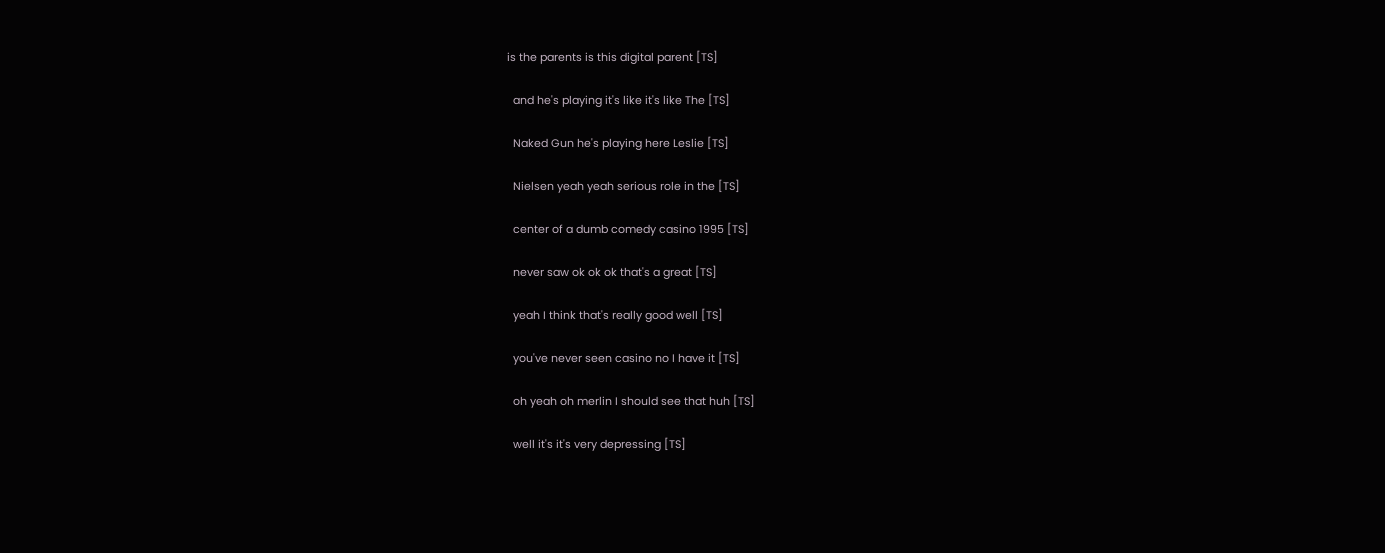is the parents is this digital parent [TS]

  and he's playing it's like it's like The [TS]

  Naked Gun he's playing here Leslie [TS]

  Nielsen yeah yeah serious role in the [TS]

  center of a dumb comedy casino 1995 [TS]

  never saw ok ok ok that's a great [TS]

  yeah I think that's really good well [TS]

  you've never seen casino no I have it [TS]

  oh yeah oh merlin I should see that huh [TS]

  well it's it's very depressing [TS]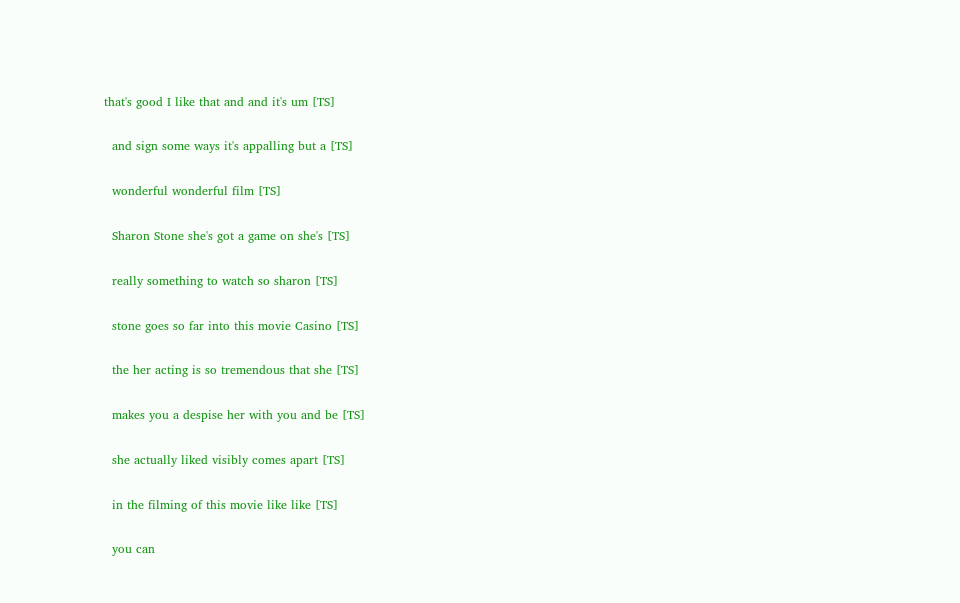that's good I like that and and it's um [TS]

  and sign some ways it's appalling but a [TS]

  wonderful wonderful film [TS]

  Sharon Stone she's got a game on she's [TS]

  really something to watch so sharon [TS]

  stone goes so far into this movie Casino [TS]

  the her acting is so tremendous that she [TS]

  makes you a despise her with you and be [TS]

  she actually liked visibly comes apart [TS]

  in the filming of this movie like like [TS]

  you can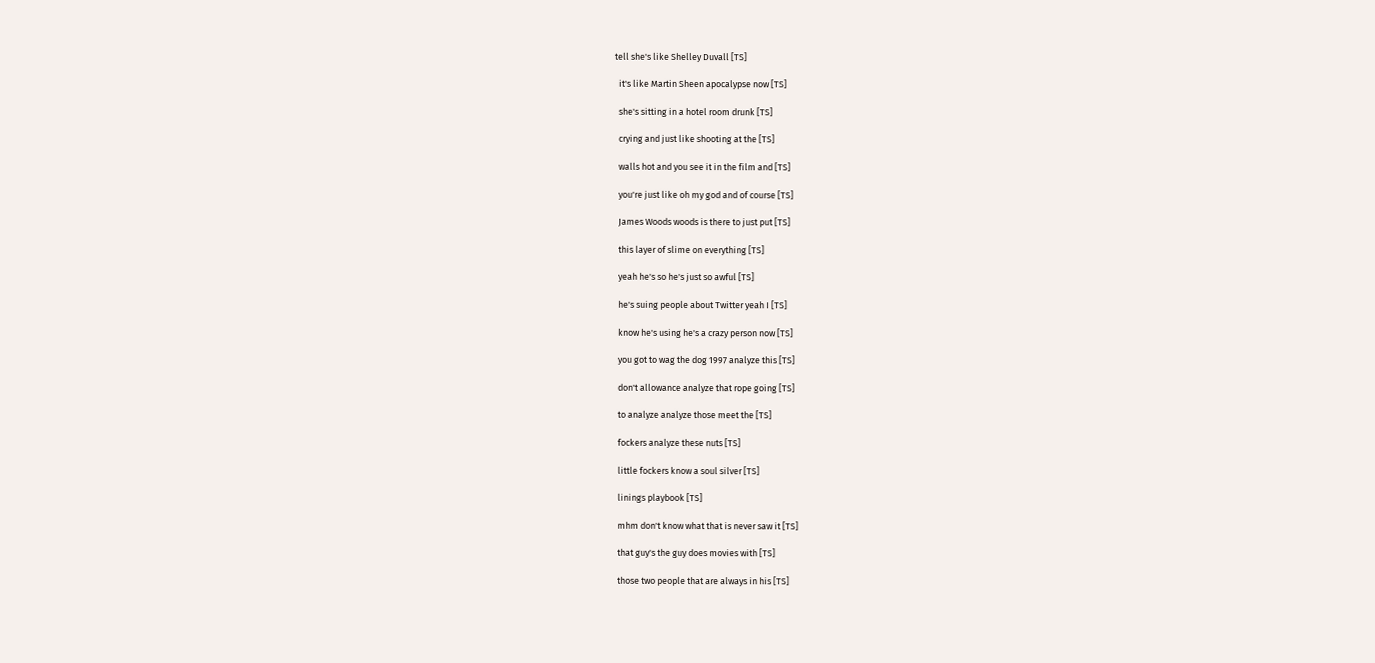tell she's like Shelley Duvall [TS]

  it's like Martin Sheen apocalypse now [TS]

  she's sitting in a hotel room drunk [TS]

  crying and just like shooting at the [TS]

  walls hot and you see it in the film and [TS]

  you're just like oh my god and of course [TS]

  James Woods woods is there to just put [TS]

  this layer of slime on everything [TS]

  yeah he's so he's just so awful [TS]

  he's suing people about Twitter yeah I [TS]

  know he's using he's a crazy person now [TS]

  you got to wag the dog 1997 analyze this [TS]

  don't allowance analyze that rope going [TS]

  to analyze analyze those meet the [TS]

  fockers analyze these nuts [TS]

  little fockers know a soul silver [TS]

  linings playbook [TS]

  mhm don't know what that is never saw it [TS]

  that guy's the guy does movies with [TS]

  those two people that are always in his [TS]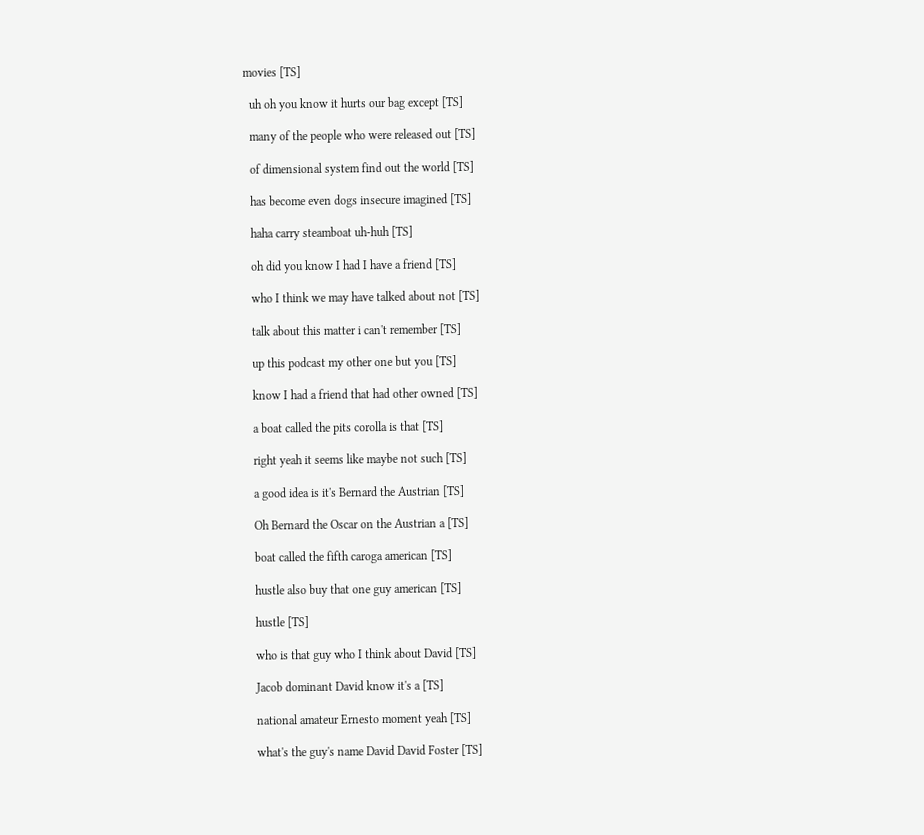movies [TS]

  uh oh you know it hurts our bag except [TS]

  many of the people who were released out [TS]

  of dimensional system find out the world [TS]

  has become even dogs insecure imagined [TS]

  haha carry steamboat uh-huh [TS]

  oh did you know I had I have a friend [TS]

  who I think we may have talked about not [TS]

  talk about this matter i can't remember [TS]

  up this podcast my other one but you [TS]

  know I had a friend that had other owned [TS]

  a boat called the pits corolla is that [TS]

  right yeah it seems like maybe not such [TS]

  a good idea is it's Bernard the Austrian [TS]

  Oh Bernard the Oscar on the Austrian a [TS]

  boat called the fifth caroga american [TS]

  hustle also buy that one guy american [TS]

  hustle [TS]

  who is that guy who I think about David [TS]

  Jacob dominant David know it's a [TS]

  national amateur Ernesto moment yeah [TS]

  what's the guy's name David David Foster [TS]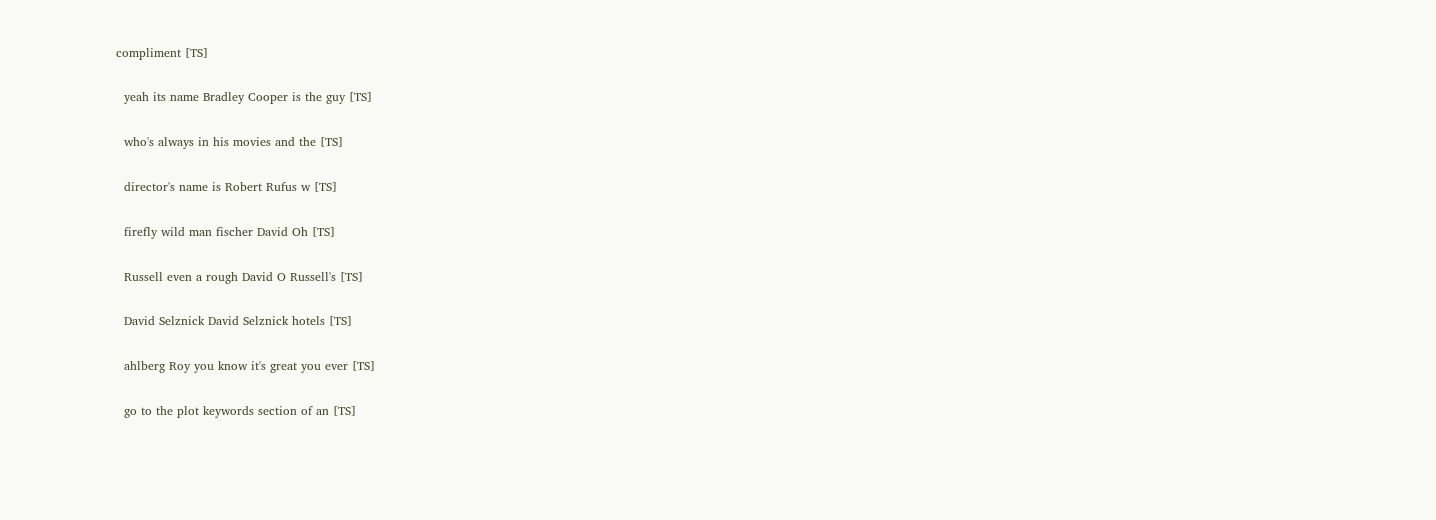compliment [TS]

  yeah its name Bradley Cooper is the guy [TS]

  who's always in his movies and the [TS]

  director's name is Robert Rufus w [TS]

  firefly wild man fischer David Oh [TS]

  Russell even a rough David O Russell's [TS]

  David Selznick David Selznick hotels [TS]

  ahlberg Roy you know it's great you ever [TS]

  go to the plot keywords section of an [TS]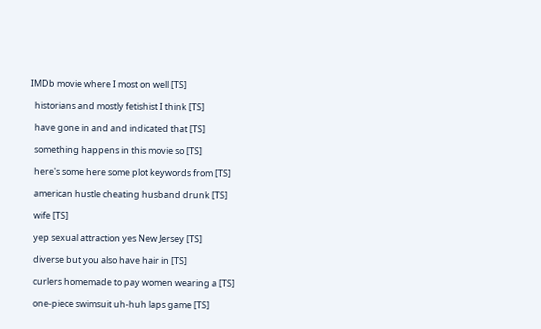IMDb movie where I most on well [TS]

  historians and mostly fetishist I think [TS]

  have gone in and and indicated that [TS]

  something happens in this movie so [TS]

  here's some here some plot keywords from [TS]

  american hustle cheating husband drunk [TS]

  wife [TS]

  yep sexual attraction yes New Jersey [TS]

  diverse but you also have hair in [TS]

  curlers homemade to pay women wearing a [TS]

  one-piece swimsuit uh-huh laps game [TS]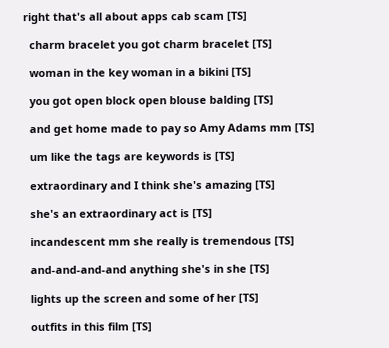right that's all about apps cab scam [TS]

  charm bracelet you got charm bracelet [TS]

  woman in the key woman in a bikini [TS]

  you got open block open blouse balding [TS]

  and get home made to pay so Amy Adams mm [TS]

  um like the tags are keywords is [TS]

  extraordinary and I think she's amazing [TS]

  she's an extraordinary act is [TS]

  incandescent mm she really is tremendous [TS]

  and-and-and-and anything she's in she [TS]

  lights up the screen and some of her [TS]

  outfits in this film [TS]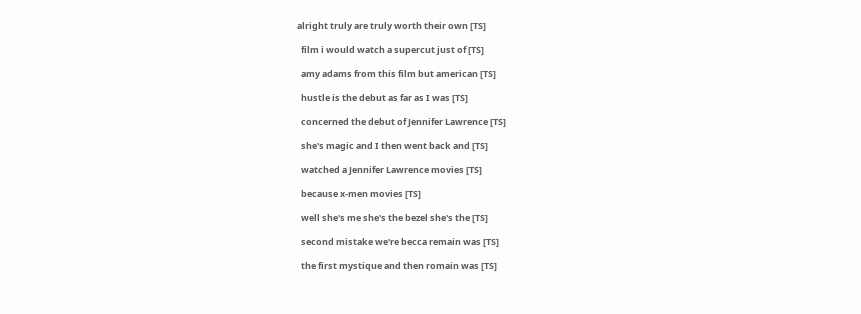alright truly are truly worth their own [TS]

  film i would watch a supercut just of [TS]

  amy adams from this film but american [TS]

  hustle is the debut as far as I was [TS]

  concerned the debut of Jennifer Lawrence [TS]

  she's magic and I then went back and [TS]

  watched a Jennifer Lawrence movies [TS]

  because x-men movies [TS]

  well she's me she's the bezel she's the [TS]

  second mistake we're becca remain was [TS]

  the first mystique and then romain was [TS]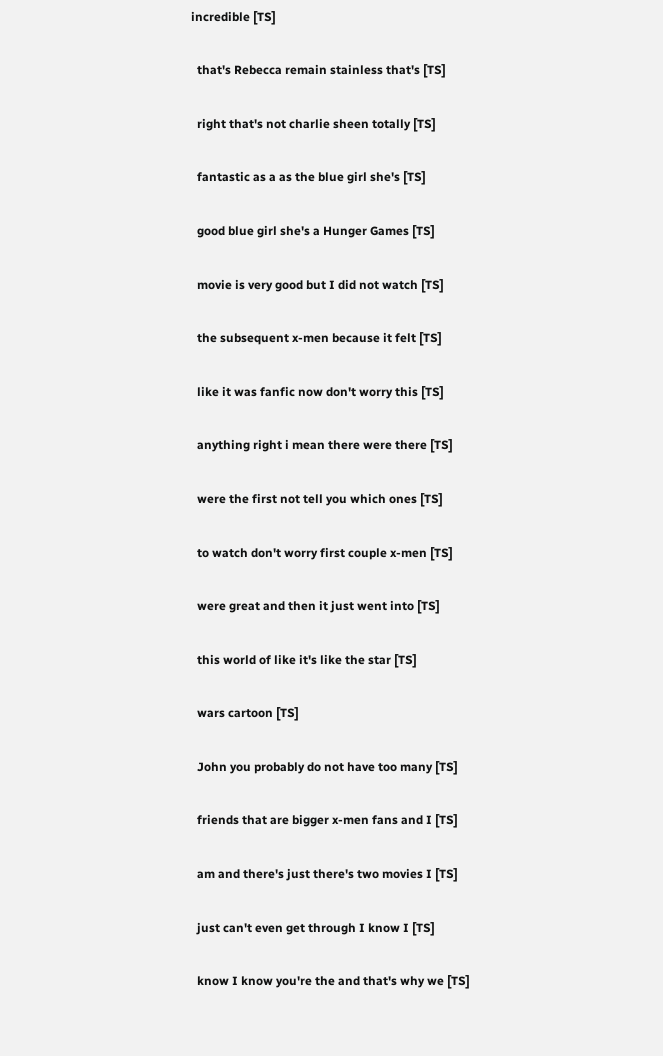incredible [TS]

  that's Rebecca remain stainless that's [TS]

  right that's not charlie sheen totally [TS]

  fantastic as a as the blue girl she's [TS]

  good blue girl she's a Hunger Games [TS]

  movie is very good but I did not watch [TS]

  the subsequent x-men because it felt [TS]

  like it was fanfic now don't worry this [TS]

  anything right i mean there were there [TS]

  were the first not tell you which ones [TS]

  to watch don't worry first couple x-men [TS]

  were great and then it just went into [TS]

  this world of like it's like the star [TS]

  wars cartoon [TS]

  John you probably do not have too many [TS]

  friends that are bigger x-men fans and I [TS]

  am and there's just there's two movies I [TS]

  just can't even get through I know I [TS]

  know I know you're the and that's why we [TS]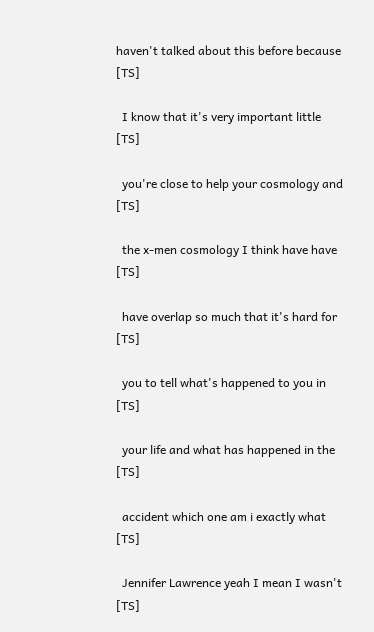haven't talked about this before because [TS]

  I know that it's very important little [TS]

  you're close to help your cosmology and [TS]

  the x-men cosmology I think have have [TS]

  have overlap so much that it's hard for [TS]

  you to tell what's happened to you in [TS]

  your life and what has happened in the [TS]

  accident which one am i exactly what [TS]

  Jennifer Lawrence yeah I mean I wasn't [TS]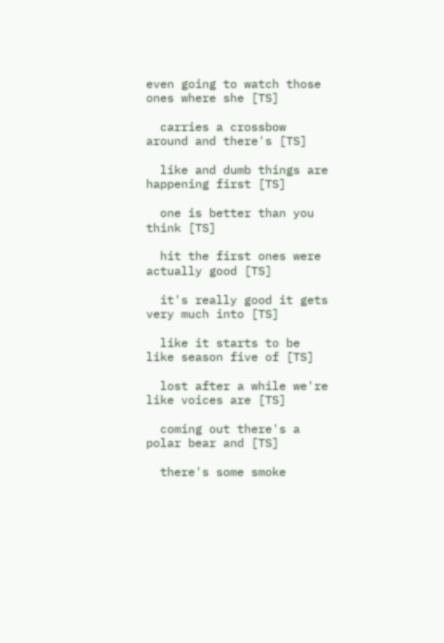even going to watch those ones where she [TS]

  carries a crossbow around and there's [TS]

  like and dumb things are happening first [TS]

  one is better than you think [TS]

  hit the first ones were actually good [TS]

  it's really good it gets very much into [TS]

  like it starts to be like season five of [TS]

  lost after a while we're like voices are [TS]

  coming out there's a polar bear and [TS]

  there's some smoke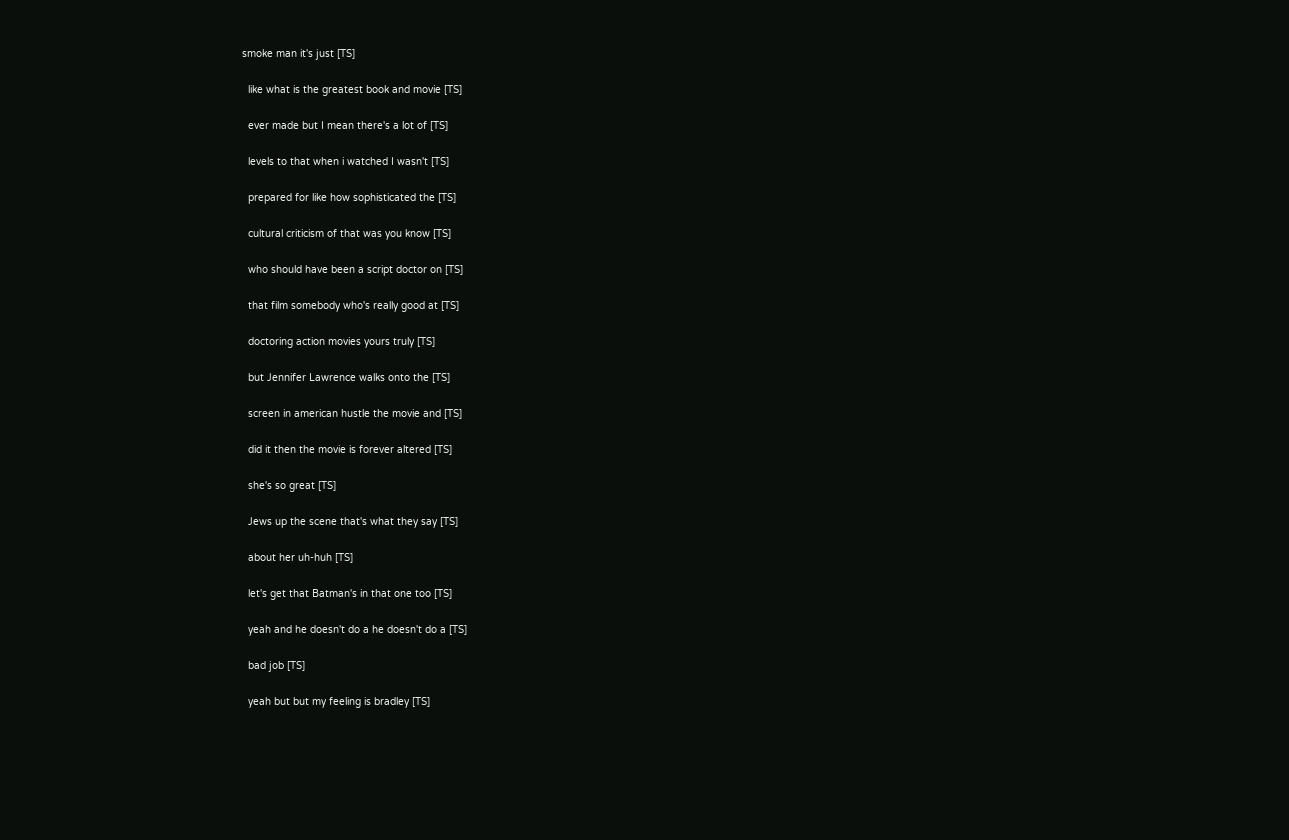smoke man it's just [TS]

  like what is the greatest book and movie [TS]

  ever made but I mean there's a lot of [TS]

  levels to that when i watched I wasn't [TS]

  prepared for like how sophisticated the [TS]

  cultural criticism of that was you know [TS]

  who should have been a script doctor on [TS]

  that film somebody who's really good at [TS]

  doctoring action movies yours truly [TS]

  but Jennifer Lawrence walks onto the [TS]

  screen in american hustle the movie and [TS]

  did it then the movie is forever altered [TS]

  she's so great [TS]

  Jews up the scene that's what they say [TS]

  about her uh-huh [TS]

  let's get that Batman's in that one too [TS]

  yeah and he doesn't do a he doesn't do a [TS]

  bad job [TS]

  yeah but but my feeling is bradley [TS]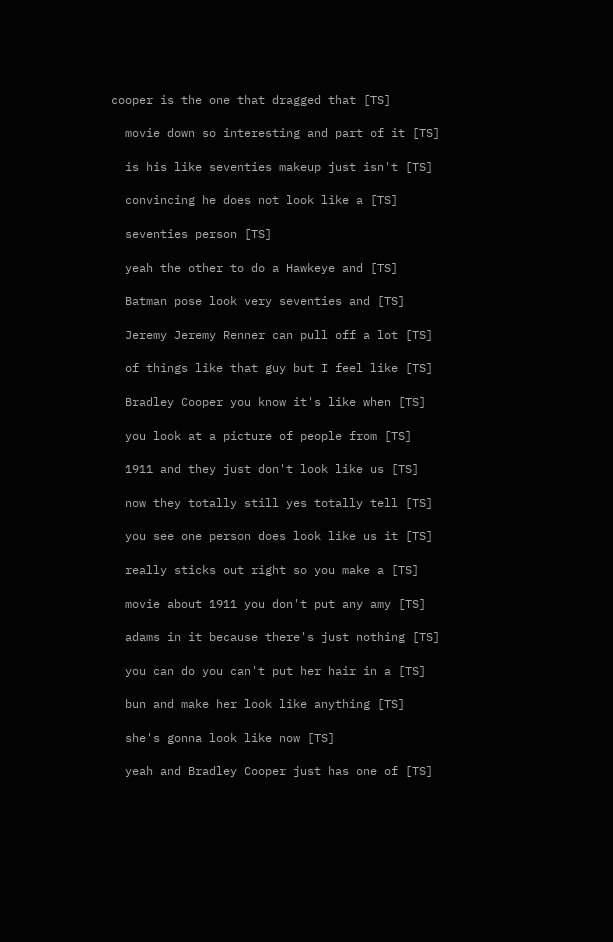cooper is the one that dragged that [TS]

  movie down so interesting and part of it [TS]

  is his like seventies makeup just isn't [TS]

  convincing he does not look like a [TS]

  seventies person [TS]

  yeah the other to do a Hawkeye and [TS]

  Batman pose look very seventies and [TS]

  Jeremy Jeremy Renner can pull off a lot [TS]

  of things like that guy but I feel like [TS]

  Bradley Cooper you know it's like when [TS]

  you look at a picture of people from [TS]

  1911 and they just don't look like us [TS]

  now they totally still yes totally tell [TS]

  you see one person does look like us it [TS]

  really sticks out right so you make a [TS]

  movie about 1911 you don't put any amy [TS]

  adams in it because there's just nothing [TS]

  you can do you can't put her hair in a [TS]

  bun and make her look like anything [TS]

  she's gonna look like now [TS]

  yeah and Bradley Cooper just has one of [TS]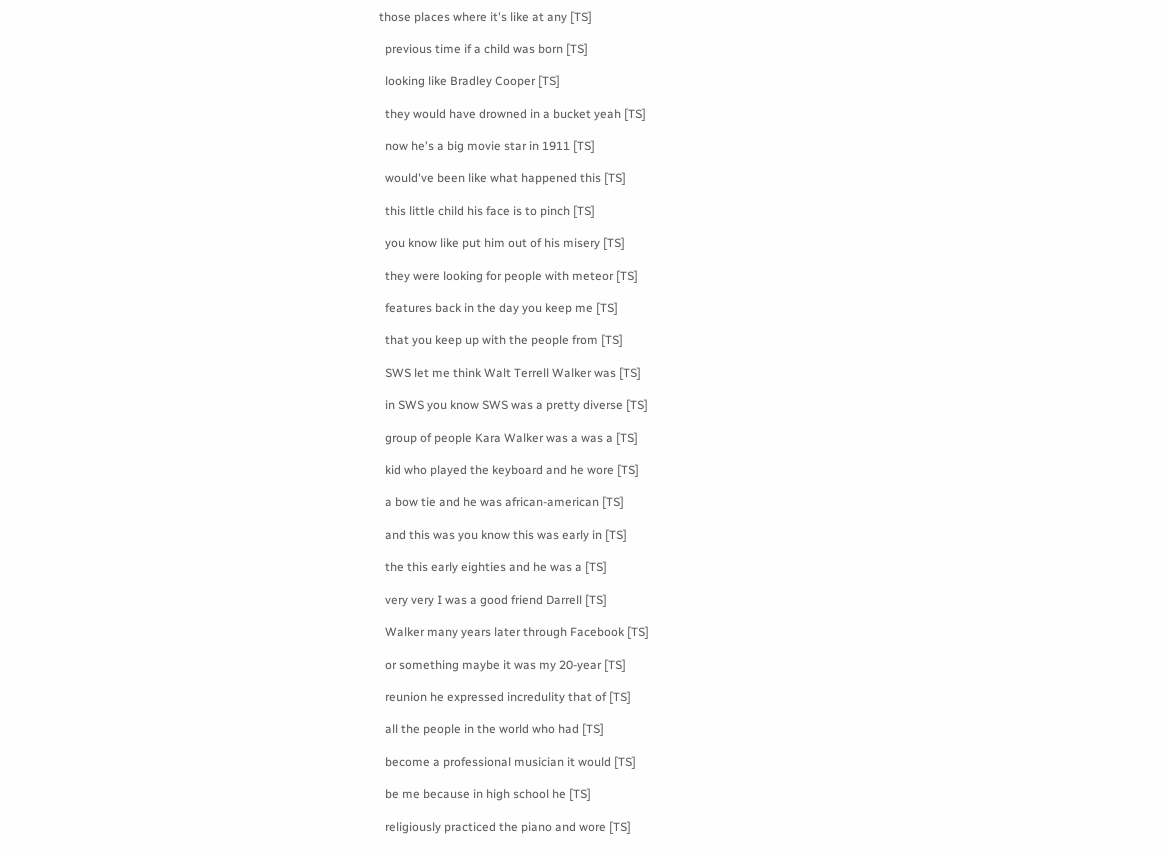those places where it's like at any [TS]

  previous time if a child was born [TS]

  looking like Bradley Cooper [TS]

  they would have drowned in a bucket yeah [TS]

  now he's a big movie star in 1911 [TS]

  would've been like what happened this [TS]

  this little child his face is to pinch [TS]

  you know like put him out of his misery [TS]

  they were looking for people with meteor [TS]

  features back in the day you keep me [TS]

  that you keep up with the people from [TS]

  SWS let me think Walt Terrell Walker was [TS]

  in SWS you know SWS was a pretty diverse [TS]

  group of people Kara Walker was a was a [TS]

  kid who played the keyboard and he wore [TS]

  a bow tie and he was african-american [TS]

  and this was you know this was early in [TS]

  the this early eighties and he was a [TS]

  very very I was a good friend Darrell [TS]

  Walker many years later through Facebook [TS]

  or something maybe it was my 20-year [TS]

  reunion he expressed incredulity that of [TS]

  all the people in the world who had [TS]

  become a professional musician it would [TS]

  be me because in high school he [TS]

  religiously practiced the piano and wore [TS]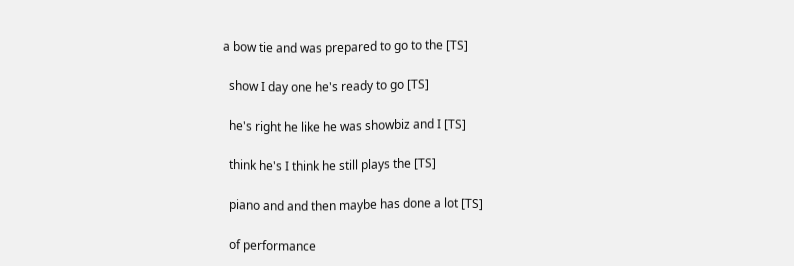a bow tie and was prepared to go to the [TS]

  show I day one he's ready to go [TS]

  he's right he like he was showbiz and I [TS]

  think he's I think he still plays the [TS]

  piano and and then maybe has done a lot [TS]

  of performance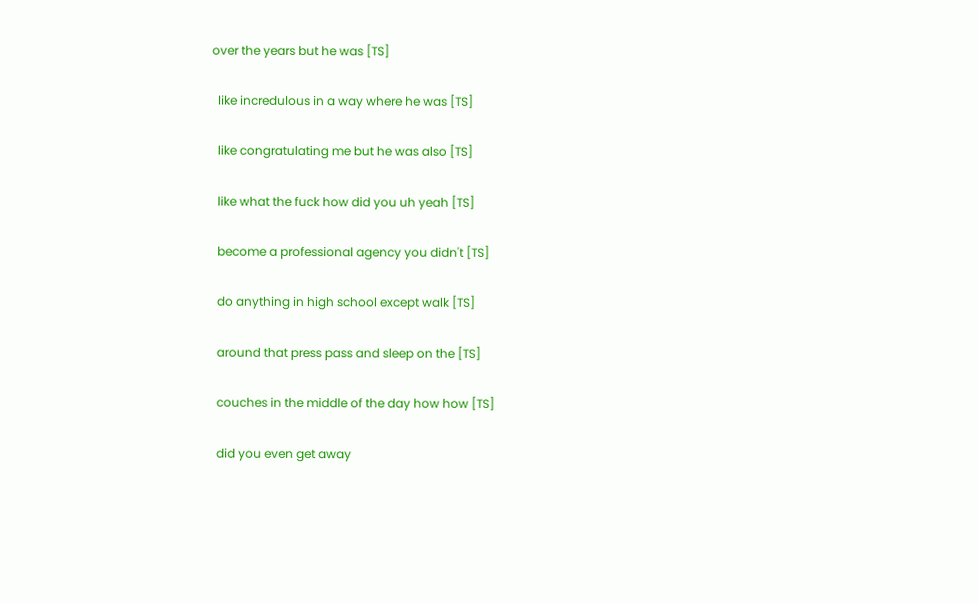over the years but he was [TS]

  like incredulous in a way where he was [TS]

  like congratulating me but he was also [TS]

  like what the fuck how did you uh yeah [TS]

  become a professional agency you didn't [TS]

  do anything in high school except walk [TS]

  around that press pass and sleep on the [TS]

  couches in the middle of the day how how [TS]

  did you even get away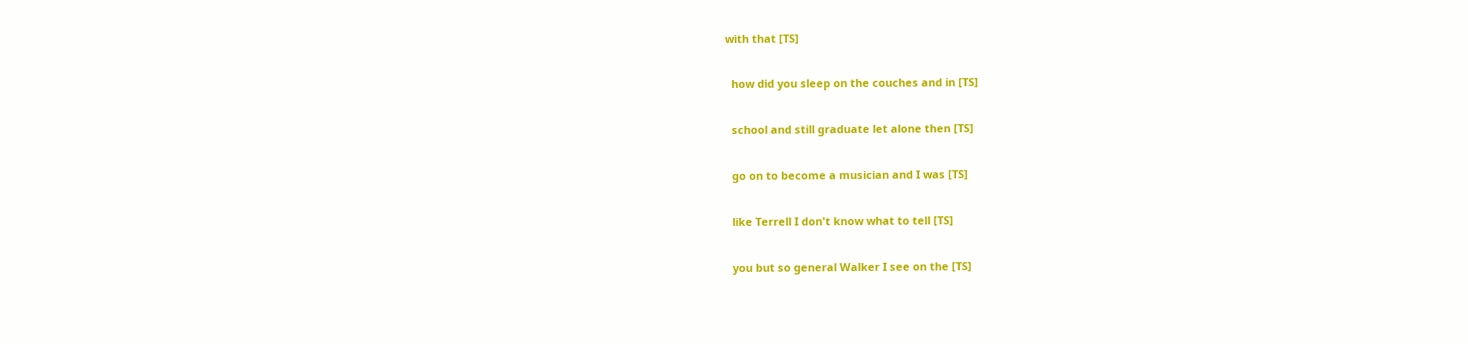with that [TS]

  how did you sleep on the couches and in [TS]

  school and still graduate let alone then [TS]

  go on to become a musician and I was [TS]

  like Terrell I don't know what to tell [TS]

  you but so general Walker I see on the [TS]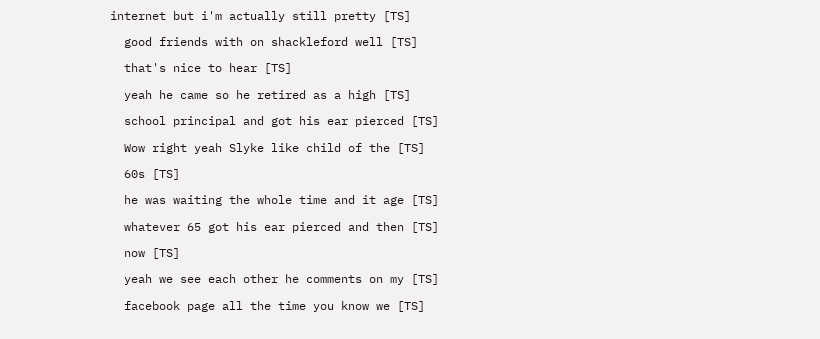internet but i'm actually still pretty [TS]

  good friends with on shackleford well [TS]

  that's nice to hear [TS]

  yeah he came so he retired as a high [TS]

  school principal and got his ear pierced [TS]

  Wow right yeah Slyke like child of the [TS]

  60s [TS]

  he was waiting the whole time and it age [TS]

  whatever 65 got his ear pierced and then [TS]

  now [TS]

  yeah we see each other he comments on my [TS]

  facebook page all the time you know we [TS]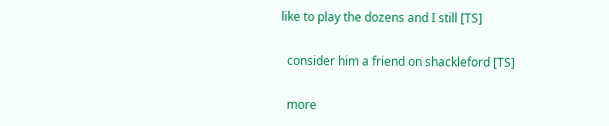like to play the dozens and I still [TS]

  consider him a friend on shackleford [TS]

  more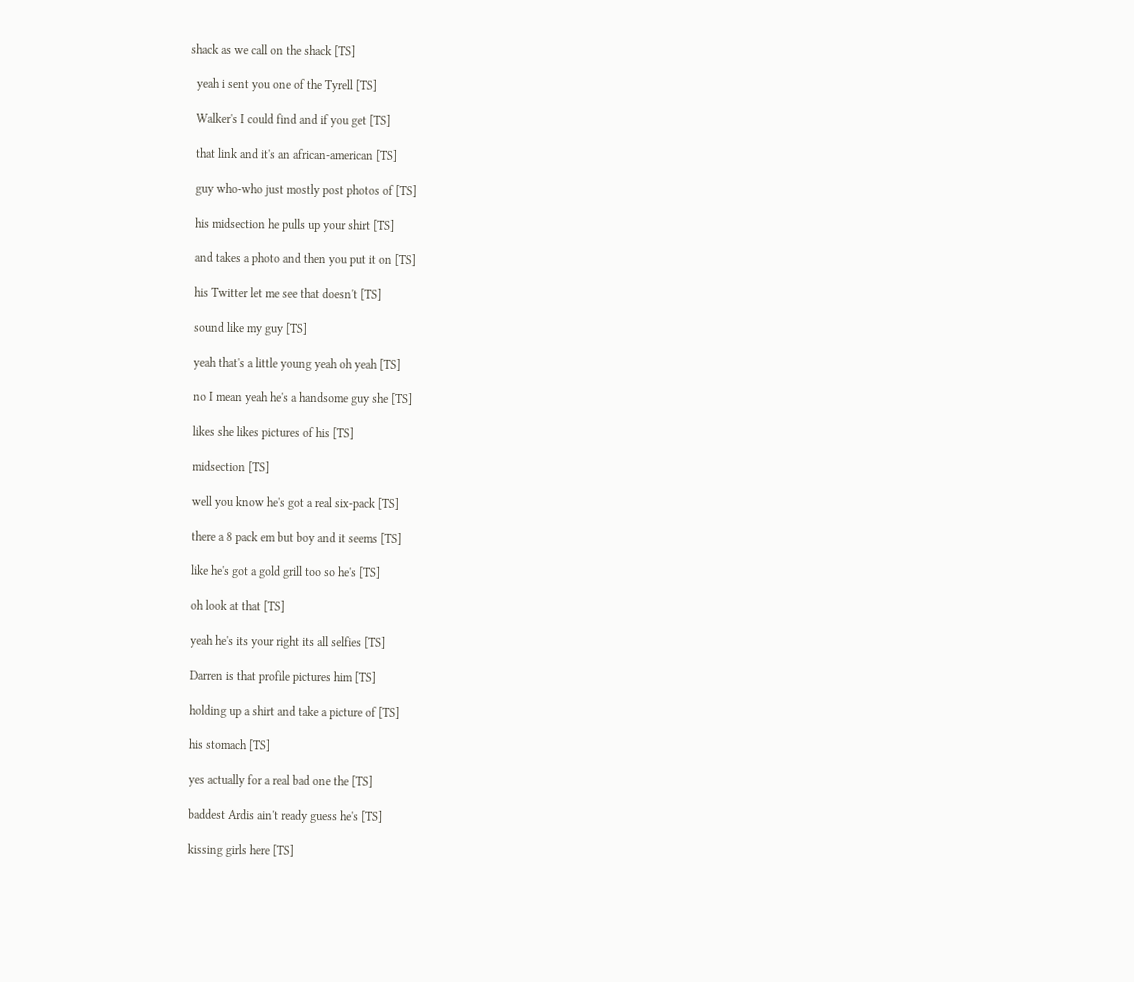shack as we call on the shack [TS]

  yeah i sent you one of the Tyrell [TS]

  Walker's I could find and if you get [TS]

  that link and it's an african-american [TS]

  guy who-who just mostly post photos of [TS]

  his midsection he pulls up your shirt [TS]

  and takes a photo and then you put it on [TS]

  his Twitter let me see that doesn't [TS]

  sound like my guy [TS]

  yeah that's a little young yeah oh yeah [TS]

  no I mean yeah he's a handsome guy she [TS]

  likes she likes pictures of his [TS]

  midsection [TS]

  well you know he's got a real six-pack [TS]

  there a 8 pack em but boy and it seems [TS]

  like he's got a gold grill too so he's [TS]

  oh look at that [TS]

  yeah he's its your right its all selfies [TS]

  Darren is that profile pictures him [TS]

  holding up a shirt and take a picture of [TS]

  his stomach [TS]

  yes actually for a real bad one the [TS]

  baddest Ardis ain't ready guess he's [TS]

  kissing girls here [TS]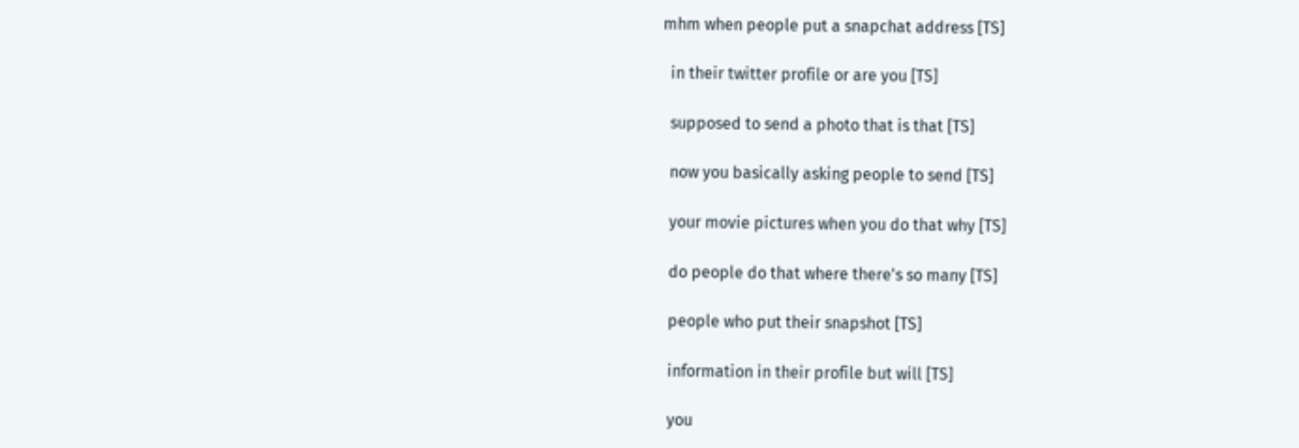mhm when people put a snapchat address [TS]

  in their twitter profile or are you [TS]

  supposed to send a photo that is that [TS]

  now you basically asking people to send [TS]

  your movie pictures when you do that why [TS]

  do people do that where there's so many [TS]

  people who put their snapshot [TS]

  information in their profile but will [TS]

  you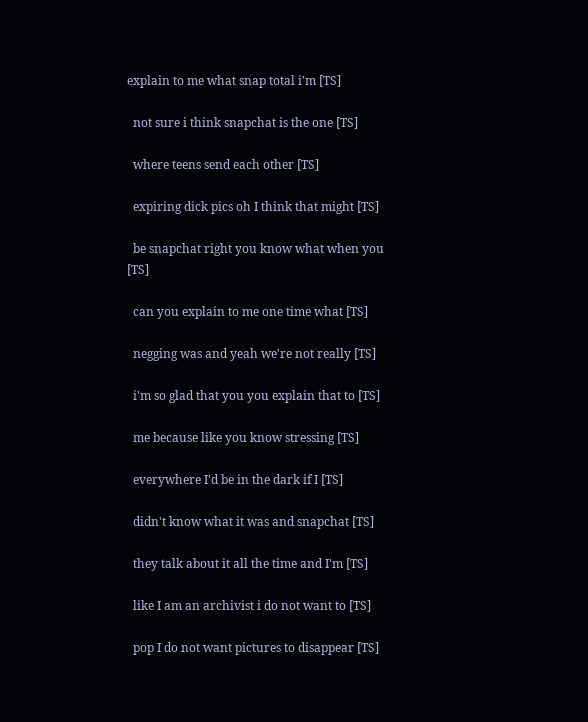explain to me what snap total i'm [TS]

  not sure i think snapchat is the one [TS]

  where teens send each other [TS]

  expiring dick pics oh I think that might [TS]

  be snapchat right you know what when you [TS]

  can you explain to me one time what [TS]

  negging was and yeah we're not really [TS]

  i'm so glad that you you explain that to [TS]

  me because like you know stressing [TS]

  everywhere I'd be in the dark if I [TS]

  didn't know what it was and snapchat [TS]

  they talk about it all the time and I'm [TS]

  like I am an archivist i do not want to [TS]

  pop I do not want pictures to disappear [TS]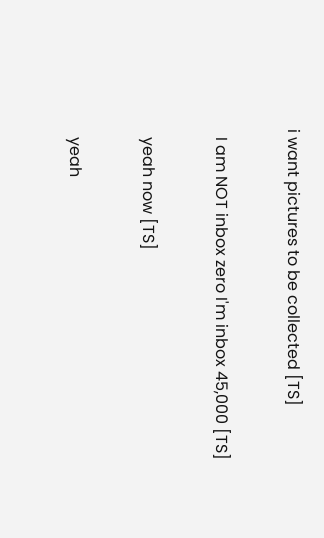i want pictures to be collected [TS]

  I am NOT inbox zero I'm inbox 45,000 [TS]

  yeah now [TS]

  yeah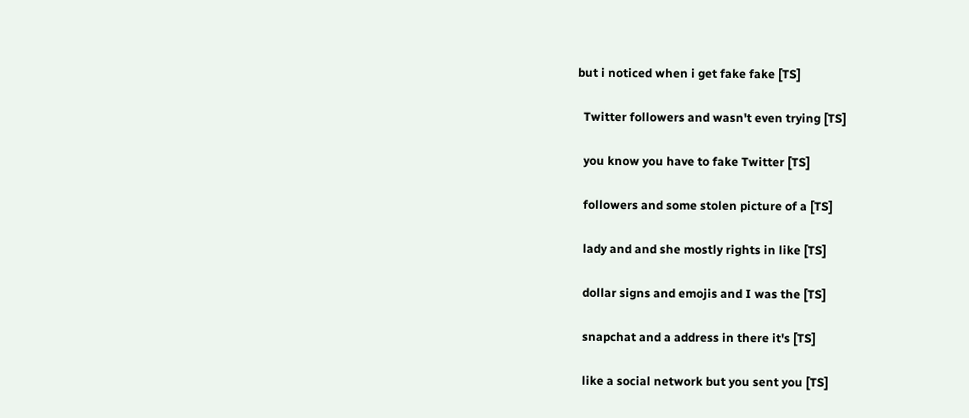but i noticed when i get fake fake [TS]

  Twitter followers and wasn't even trying [TS]

  you know you have to fake Twitter [TS]

  followers and some stolen picture of a [TS]

  lady and and she mostly rights in like [TS]

  dollar signs and emojis and I was the [TS]

  snapchat and a address in there it's [TS]

  like a social network but you sent you [TS]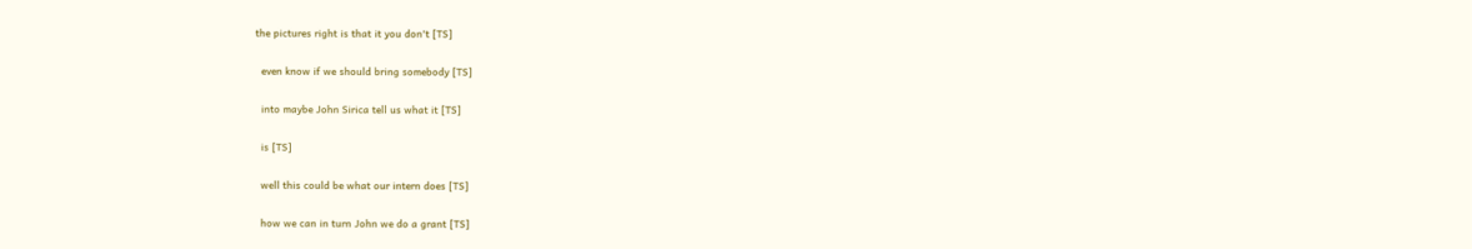the pictures right is that it you don't [TS]

  even know if we should bring somebody [TS]

  into maybe John Sirica tell us what it [TS]

  is [TS]

  well this could be what our intern does [TS]

  how we can in turn John we do a grant [TS]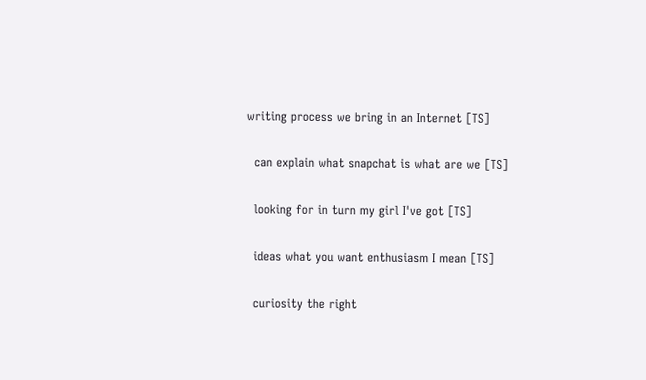writing process we bring in an Internet [TS]

  can explain what snapchat is what are we [TS]

  looking for in turn my girl I've got [TS]

  ideas what you want enthusiasm I mean [TS]

  curiosity the right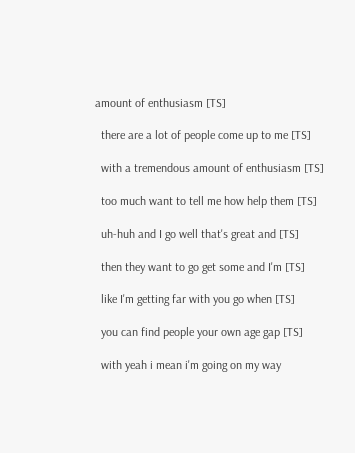amount of enthusiasm [TS]

  there are a lot of people come up to me [TS]

  with a tremendous amount of enthusiasm [TS]

  too much want to tell me how help them [TS]

  uh-huh and I go well that's great and [TS]

  then they want to go get some and I'm [TS]

  like I'm getting far with you go when [TS]

  you can find people your own age gap [TS]

  with yeah i mean i'm going on my way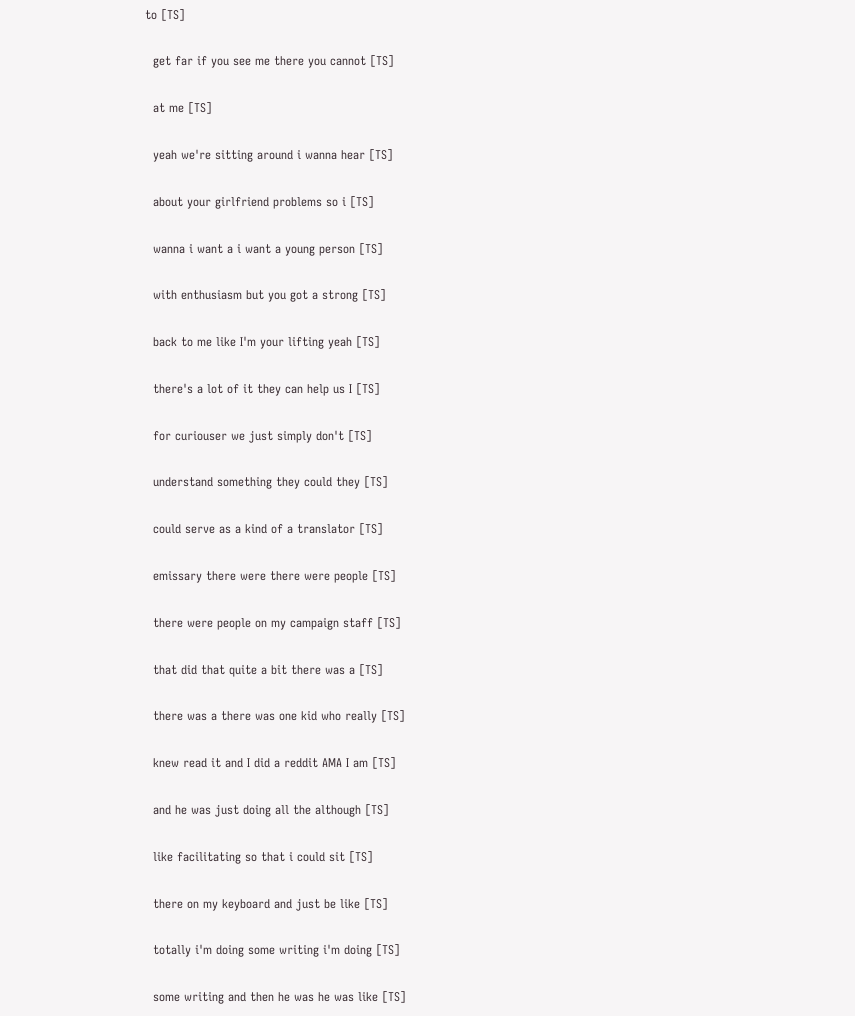to [TS]

  get far if you see me there you cannot [TS]

  at me [TS]

  yeah we're sitting around i wanna hear [TS]

  about your girlfriend problems so i [TS]

  wanna i want a i want a young person [TS]

  with enthusiasm but you got a strong [TS]

  back to me like I'm your lifting yeah [TS]

  there's a lot of it they can help us I [TS]

  for curiouser we just simply don't [TS]

  understand something they could they [TS]

  could serve as a kind of a translator [TS]

  emissary there were there were people [TS]

  there were people on my campaign staff [TS]

  that did that quite a bit there was a [TS]

  there was a there was one kid who really [TS]

  knew read it and I did a reddit AMA I am [TS]

  and he was just doing all the although [TS]

  like facilitating so that i could sit [TS]

  there on my keyboard and just be like [TS]

  totally i'm doing some writing i'm doing [TS]

  some writing and then he was he was like [TS]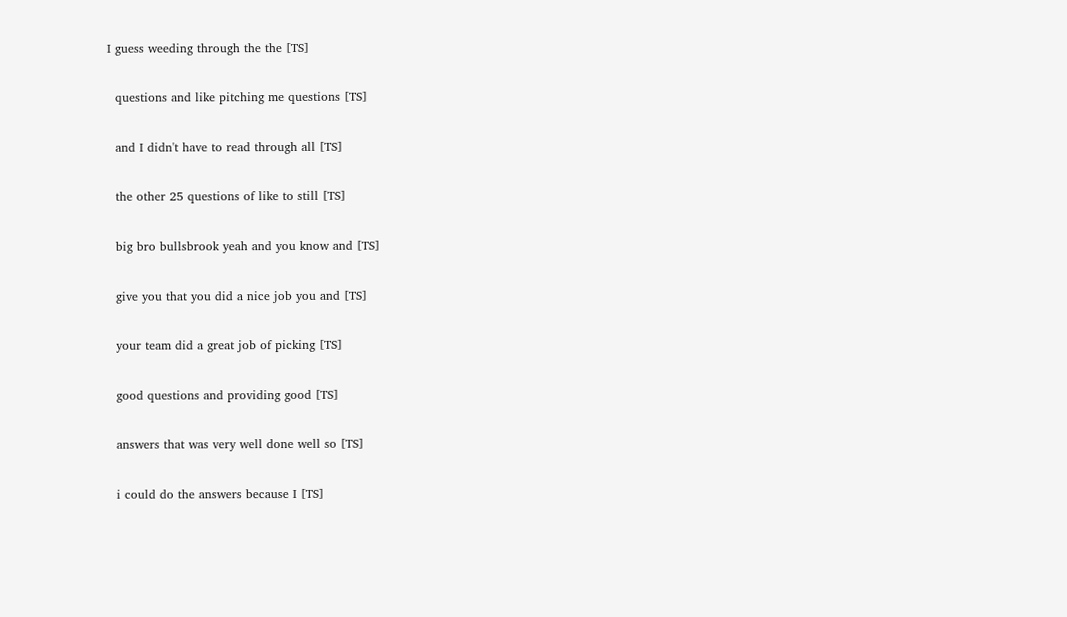I guess weeding through the the [TS]

  questions and like pitching me questions [TS]

  and I didn't have to read through all [TS]

  the other 25 questions of like to still [TS]

  big bro bullsbrook yeah and you know and [TS]

  give you that you did a nice job you and [TS]

  your team did a great job of picking [TS]

  good questions and providing good [TS]

  answers that was very well done well so [TS]

  i could do the answers because I [TS]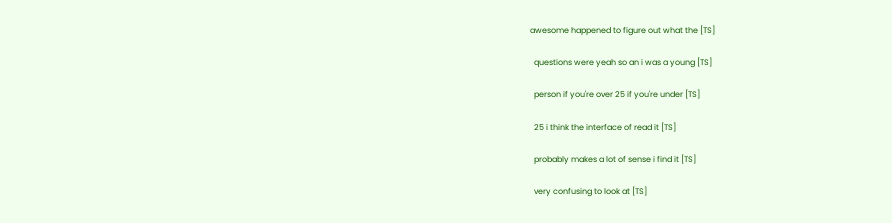awesome happened to figure out what the [TS]

  questions were yeah so an i was a young [TS]

  person if you're over 25 if you're under [TS]

  25 i think the interface of read it [TS]

  probably makes a lot of sense i find it [TS]

  very confusing to look at [TS]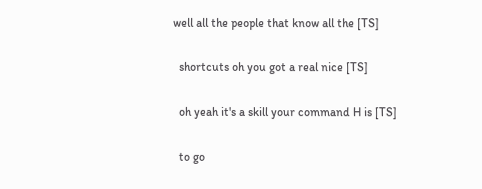well all the people that know all the [TS]

  shortcuts oh you got a real nice [TS]

  oh yeah it's a skill your command H is [TS]

  to go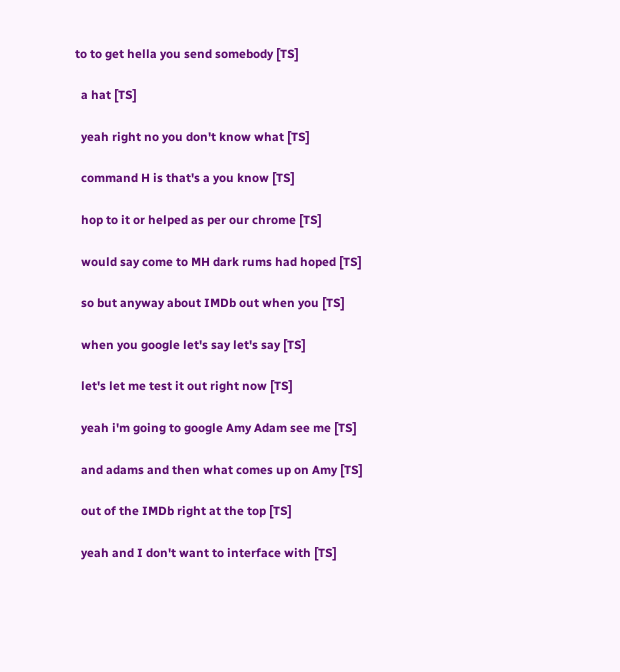to to get hella you send somebody [TS]

  a hat [TS]

  yeah right no you don't know what [TS]

  command H is that's a you know [TS]

  hop to it or helped as per our chrome [TS]

  would say come to MH dark rums had hoped [TS]

  so but anyway about IMDb out when you [TS]

  when you google let's say let's say [TS]

  let's let me test it out right now [TS]

  yeah i'm going to google Amy Adam see me [TS]

  and adams and then what comes up on Amy [TS]

  out of the IMDb right at the top [TS]

  yeah and I don't want to interface with [TS]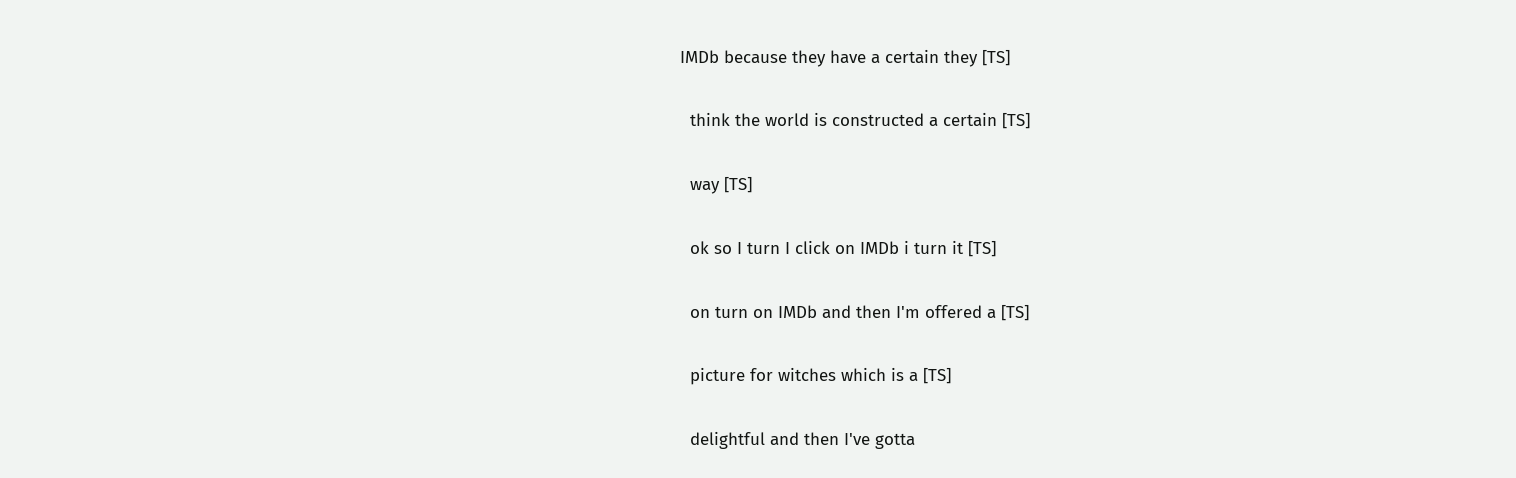IMDb because they have a certain they [TS]

  think the world is constructed a certain [TS]

  way [TS]

  ok so I turn I click on IMDb i turn it [TS]

  on turn on IMDb and then I'm offered a [TS]

  picture for witches which is a [TS]

  delightful and then I've gotta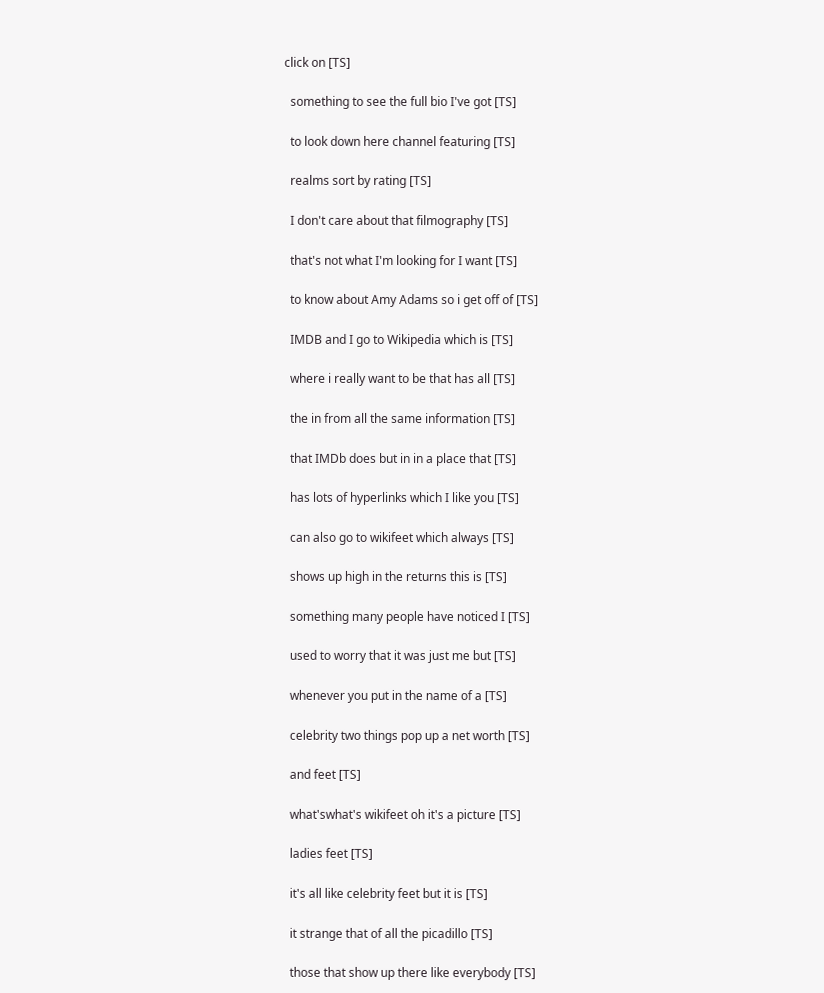click on [TS]

  something to see the full bio I've got [TS]

  to look down here channel featuring [TS]

  realms sort by rating [TS]

  I don't care about that filmography [TS]

  that's not what I'm looking for I want [TS]

  to know about Amy Adams so i get off of [TS]

  IMDB and I go to Wikipedia which is [TS]

  where i really want to be that has all [TS]

  the in from all the same information [TS]

  that IMDb does but in in a place that [TS]

  has lots of hyperlinks which I like you [TS]

  can also go to wikifeet which always [TS]

  shows up high in the returns this is [TS]

  something many people have noticed I [TS]

  used to worry that it was just me but [TS]

  whenever you put in the name of a [TS]

  celebrity two things pop up a net worth [TS]

  and feet [TS]

  what'swhat's wikifeet oh it's a picture [TS]

  ladies feet [TS]

  it's all like celebrity feet but it is [TS]

  it strange that of all the picadillo [TS]

  those that show up there like everybody [TS]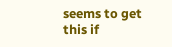seems to get this if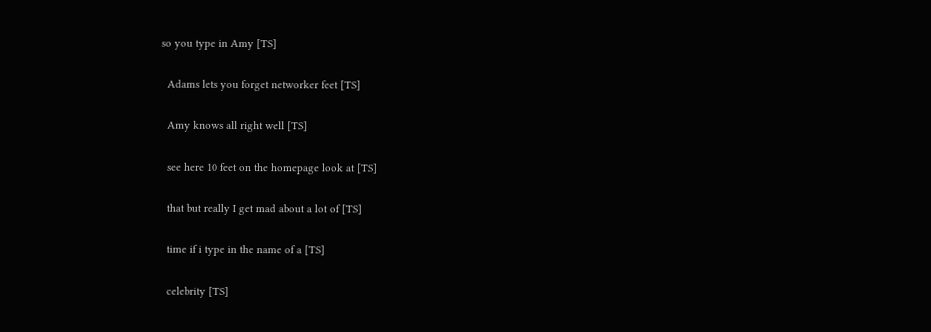so you type in Amy [TS]

  Adams lets you forget networker feet [TS]

  Amy knows all right well [TS]

  see here 10 feet on the homepage look at [TS]

  that but really I get mad about a lot of [TS]

  time if i type in the name of a [TS]

  celebrity [TS]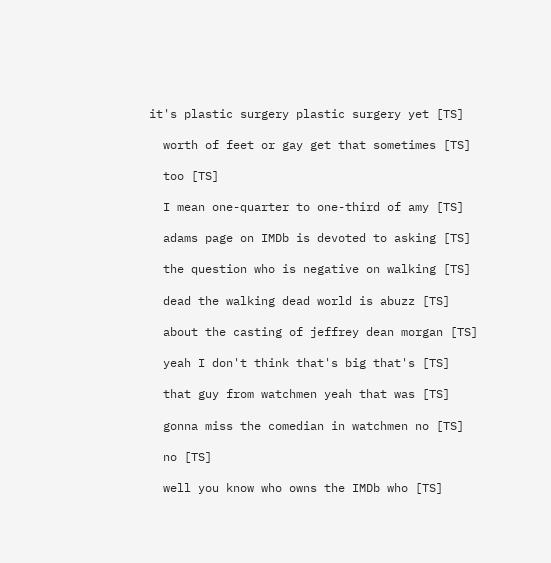it's plastic surgery plastic surgery yet [TS]

  worth of feet or gay get that sometimes [TS]

  too [TS]

  I mean one-quarter to one-third of amy [TS]

  adams page on IMDb is devoted to asking [TS]

  the question who is negative on walking [TS]

  dead the walking dead world is abuzz [TS]

  about the casting of jeffrey dean morgan [TS]

  yeah I don't think that's big that's [TS]

  that guy from watchmen yeah that was [TS]

  gonna miss the comedian in watchmen no [TS]

  no [TS]

  well you know who owns the IMDb who [TS]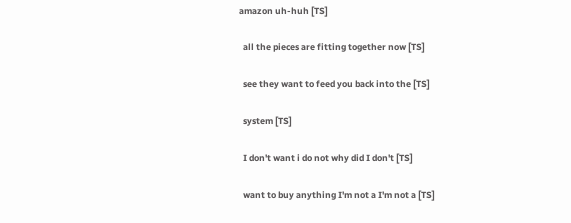amazon uh-huh [TS]

  all the pieces are fitting together now [TS]

  see they want to feed you back into the [TS]

  system [TS]

  I don't want i do not why did I don't [TS]

  want to buy anything I'm not a I'm not a [TS]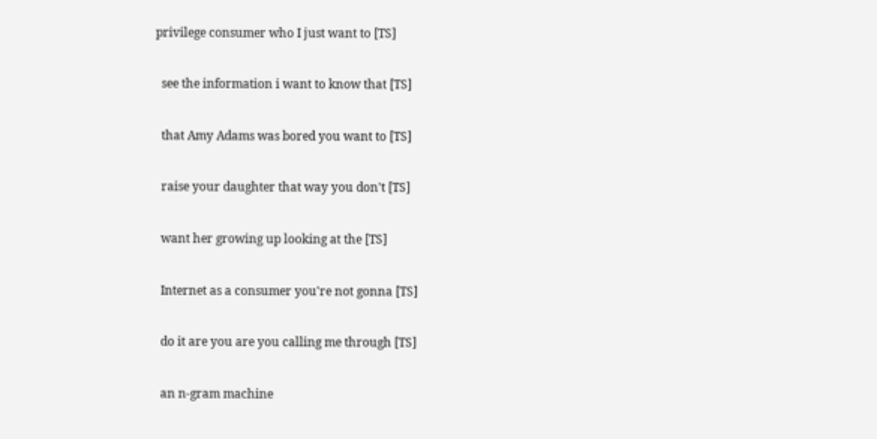privilege consumer who I just want to [TS]

  see the information i want to know that [TS]

  that Amy Adams was bored you want to [TS]

  raise your daughter that way you don't [TS]

  want her growing up looking at the [TS]

  Internet as a consumer you're not gonna [TS]

  do it are you are you calling me through [TS]

  an n-gram machine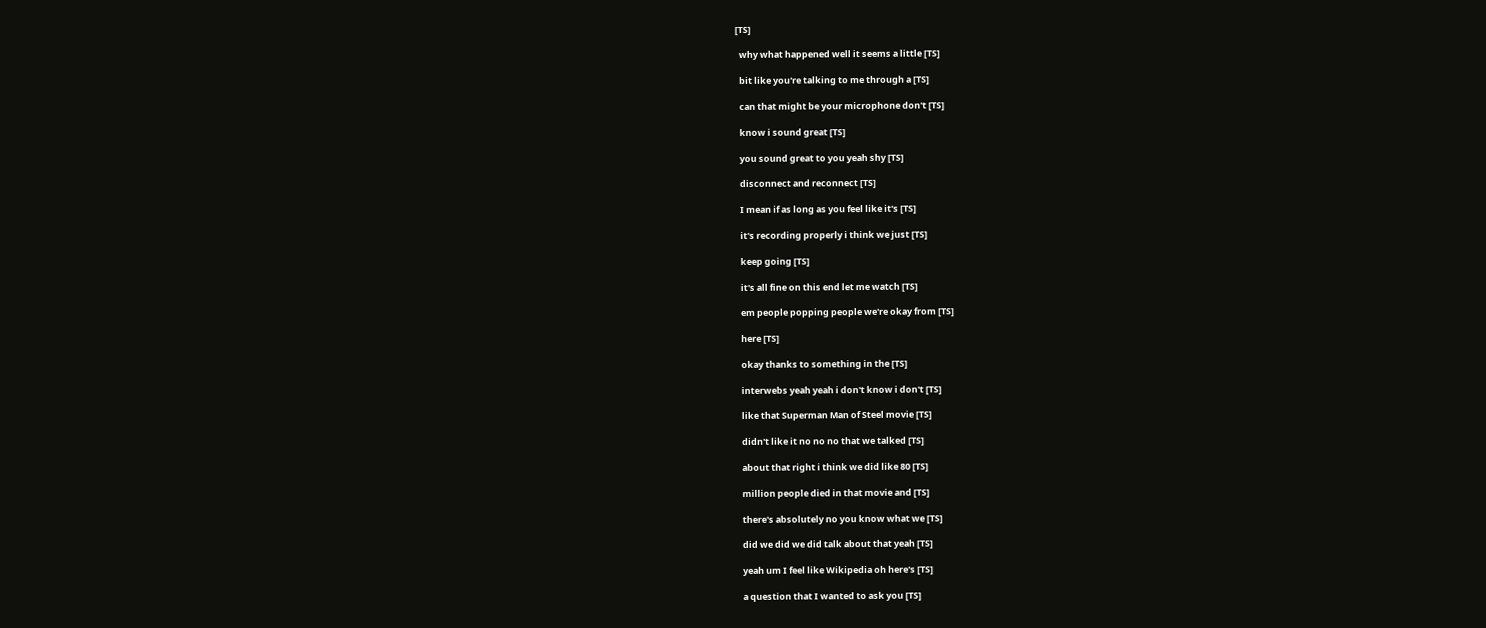[TS]

  why what happened well it seems a little [TS]

  bit like you're talking to me through a [TS]

  can that might be your microphone don't [TS]

  know i sound great [TS]

  you sound great to you yeah shy [TS]

  disconnect and reconnect [TS]

  I mean if as long as you feel like it's [TS]

  it's recording properly i think we just [TS]

  keep going [TS]

  it's all fine on this end let me watch [TS]

  em people popping people we're okay from [TS]

  here [TS]

  okay thanks to something in the [TS]

  interwebs yeah yeah i don't know i don't [TS]

  like that Superman Man of Steel movie [TS]

  didn't like it no no no that we talked [TS]

  about that right i think we did like 80 [TS]

  million people died in that movie and [TS]

  there's absolutely no you know what we [TS]

  did we did we did talk about that yeah [TS]

  yeah um I feel like Wikipedia oh here's [TS]

  a question that I wanted to ask you [TS]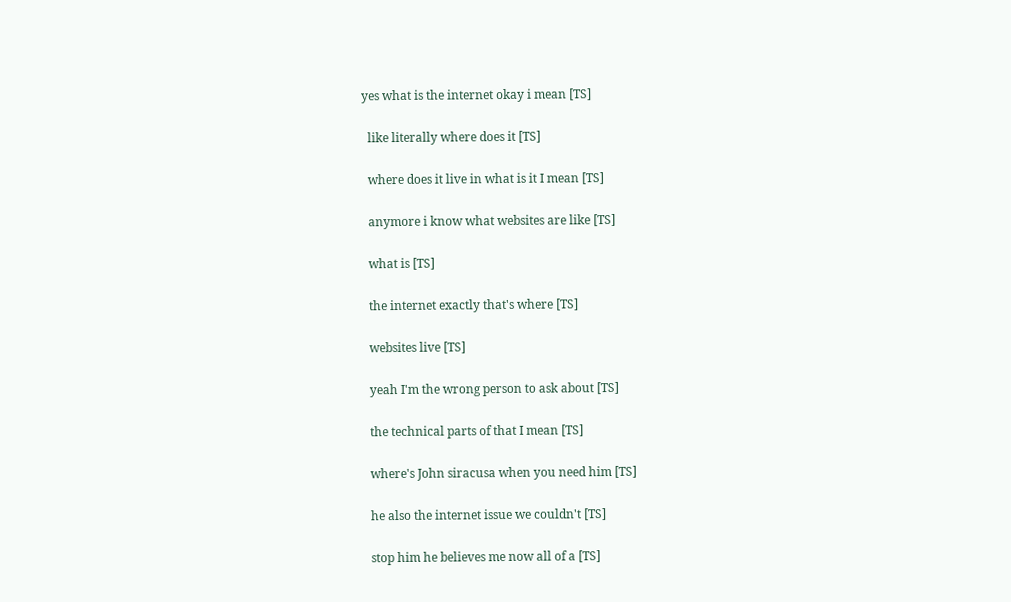yes what is the internet okay i mean [TS]

  like literally where does it [TS]

  where does it live in what is it I mean [TS]

  anymore i know what websites are like [TS]

  what is [TS]

  the internet exactly that's where [TS]

  websites live [TS]

  yeah I'm the wrong person to ask about [TS]

  the technical parts of that I mean [TS]

  where's John siracusa when you need him [TS]

  he also the internet issue we couldn't [TS]

  stop him he believes me now all of a [TS]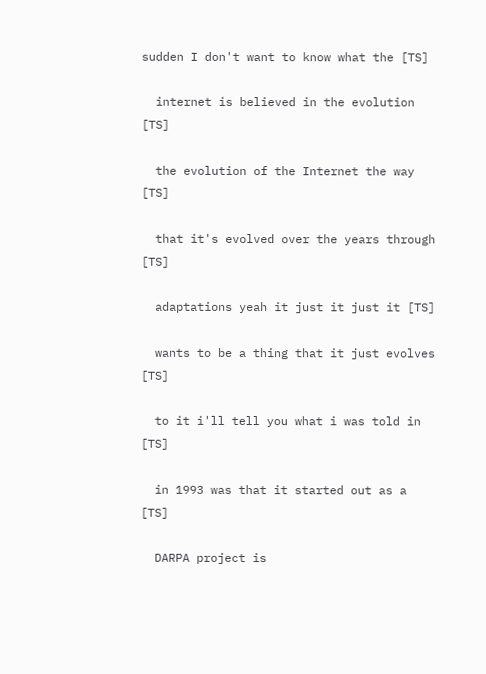sudden I don't want to know what the [TS]

  internet is believed in the evolution [TS]

  the evolution of the Internet the way [TS]

  that it's evolved over the years through [TS]

  adaptations yeah it just it just it [TS]

  wants to be a thing that it just evolves [TS]

  to it i'll tell you what i was told in [TS]

  in 1993 was that it started out as a [TS]

  DARPA project is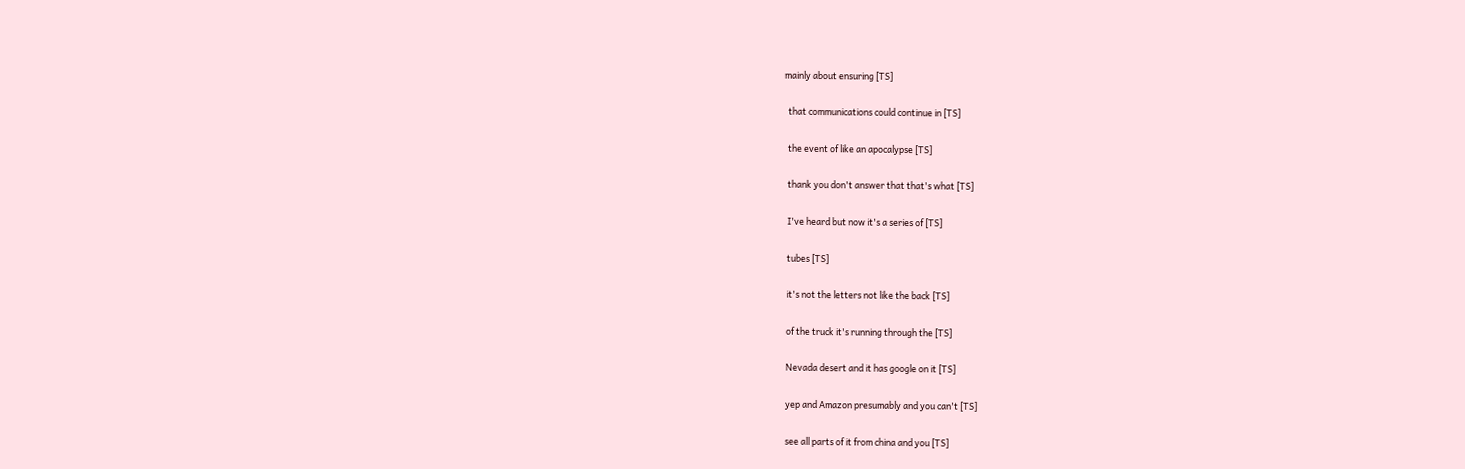mainly about ensuring [TS]

  that communications could continue in [TS]

  the event of like an apocalypse [TS]

  thank you don't answer that that's what [TS]

  I've heard but now it's a series of [TS]

  tubes [TS]

  it's not the letters not like the back [TS]

  of the truck it's running through the [TS]

  Nevada desert and it has google on it [TS]

  yep and Amazon presumably and you can't [TS]

  see all parts of it from china and you [TS]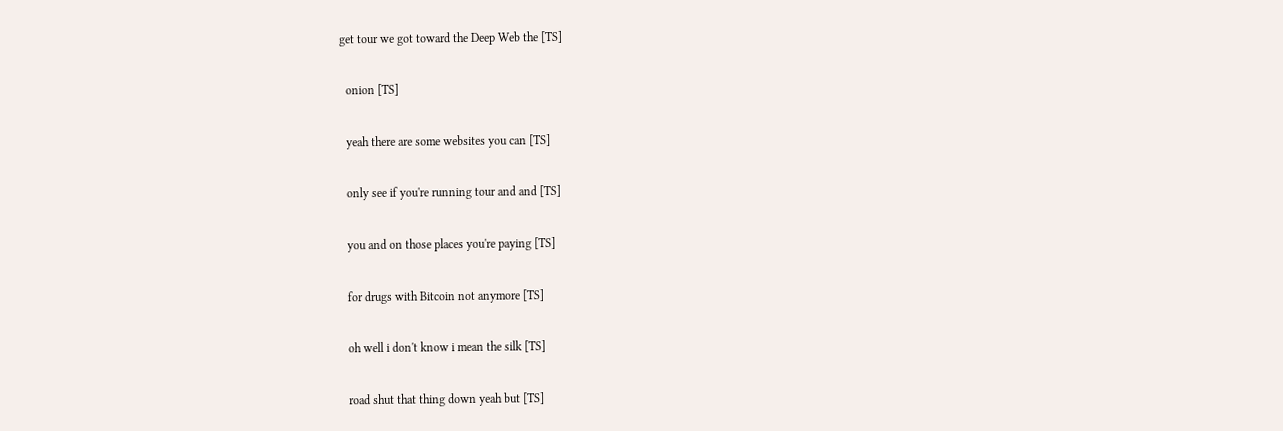get tour we got toward the Deep Web the [TS]

  onion [TS]

  yeah there are some websites you can [TS]

  only see if you're running tour and and [TS]

  you and on those places you're paying [TS]

  for drugs with Bitcoin not anymore [TS]

  oh well i don't know i mean the silk [TS]

  road shut that thing down yeah but [TS]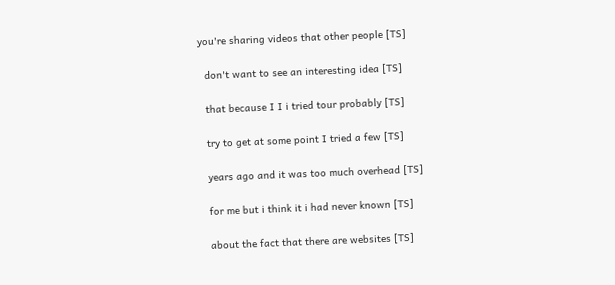you're sharing videos that other people [TS]

  don't want to see an interesting idea [TS]

  that because I I i tried tour probably [TS]

  try to get at some point I tried a few [TS]

  years ago and it was too much overhead [TS]

  for me but i think it i had never known [TS]

  about the fact that there are websites [TS]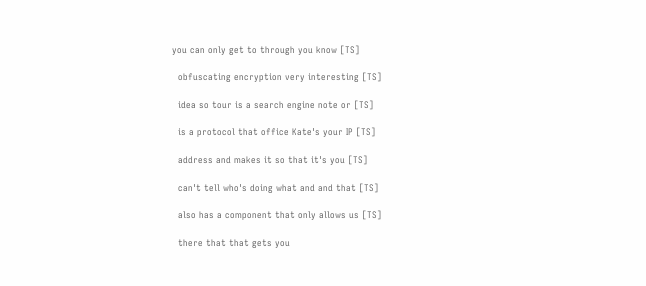you can only get to through you know [TS]

  obfuscating encryption very interesting [TS]

  idea so tour is a search engine note or [TS]

  is a protocol that office Kate's your IP [TS]

  address and makes it so that it's you [TS]

  can't tell who's doing what and and that [TS]

  also has a component that only allows us [TS]

  there that that gets you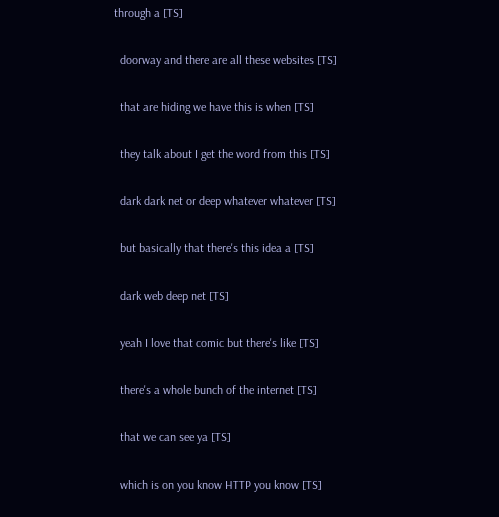through a [TS]

  doorway and there are all these websites [TS]

  that are hiding we have this is when [TS]

  they talk about I get the word from this [TS]

  dark dark net or deep whatever whatever [TS]

  but basically that there's this idea a [TS]

  dark web deep net [TS]

  yeah I love that comic but there's like [TS]

  there's a whole bunch of the internet [TS]

  that we can see ya [TS]

  which is on you know HTTP you know [TS]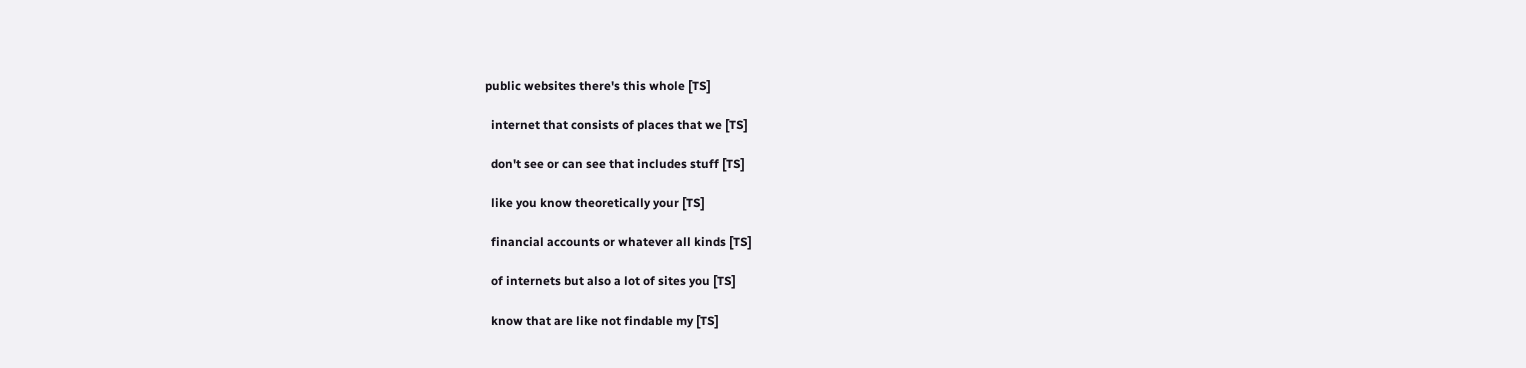public websites there's this whole [TS]

  internet that consists of places that we [TS]

  don't see or can see that includes stuff [TS]

  like you know theoretically your [TS]

  financial accounts or whatever all kinds [TS]

  of internets but also a lot of sites you [TS]

  know that are like not findable my [TS]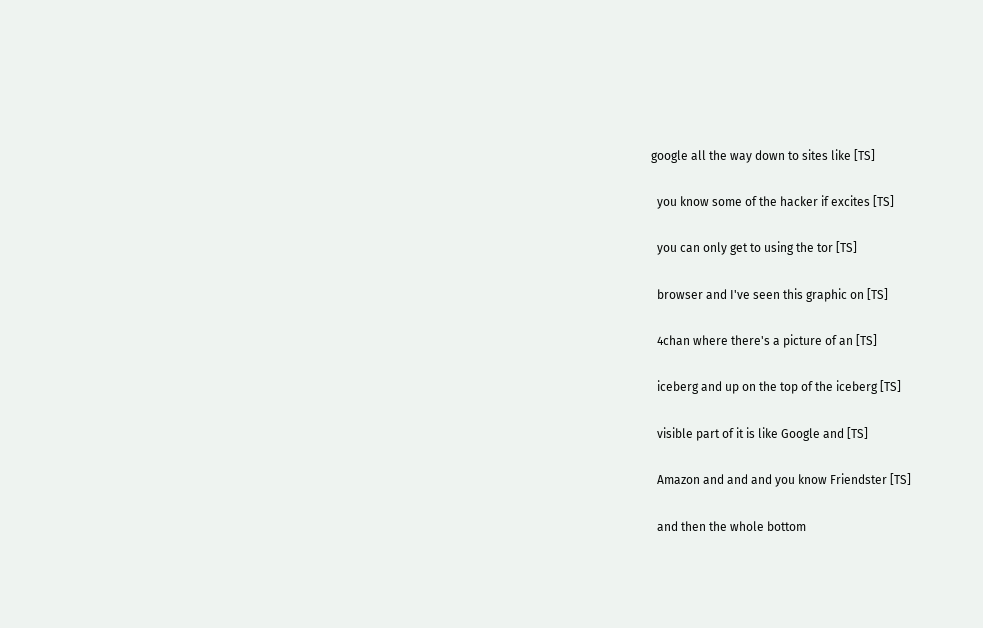google all the way down to sites like [TS]

  you know some of the hacker if excites [TS]

  you can only get to using the tor [TS]

  browser and I've seen this graphic on [TS]

  4chan where there's a picture of an [TS]

  iceberg and up on the top of the iceberg [TS]

  visible part of it is like Google and [TS]

  Amazon and and and you know Friendster [TS]

  and then the whole bottom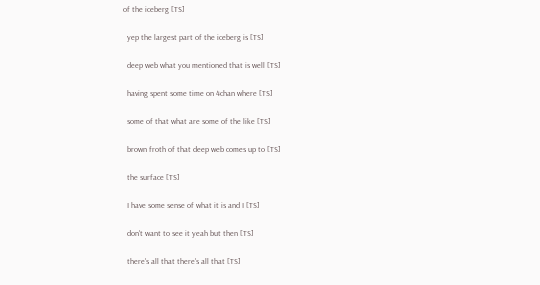of the iceberg [TS]

  yep the largest part of the iceberg is [TS]

  deep web what you mentioned that is well [TS]

  having spent some time on 4chan where [TS]

  some of that what are some of the like [TS]

  brown froth of that deep web comes up to [TS]

  the surface [TS]

  I have some sense of what it is and I [TS]

  don't want to see it yeah but then [TS]

  there's all that there's all that [TS]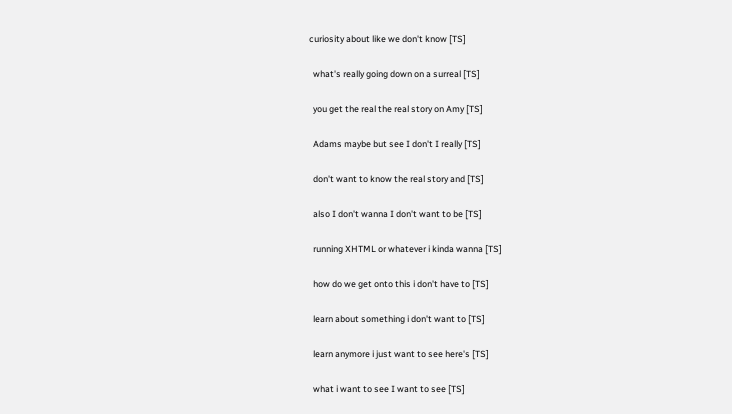curiosity about like we don't know [TS]

  what's really going down on a surreal [TS]

  you get the real the real story on Amy [TS]

  Adams maybe but see I don't I really [TS]

  don't want to know the real story and [TS]

  also I don't wanna I don't want to be [TS]

  running XHTML or whatever i kinda wanna [TS]

  how do we get onto this i don't have to [TS]

  learn about something i don't want to [TS]

  learn anymore i just want to see here's [TS]

  what i want to see I want to see [TS]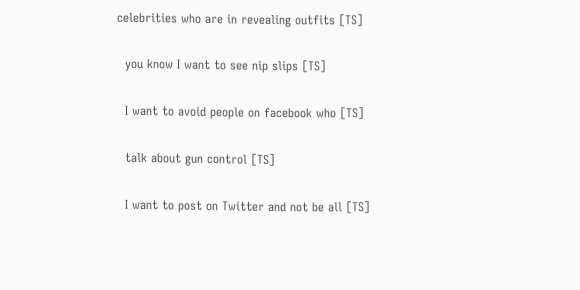celebrities who are in revealing outfits [TS]

  you know I want to see nip slips [TS]

  I want to avoid people on facebook who [TS]

  talk about gun control [TS]

  I want to post on Twitter and not be all [TS]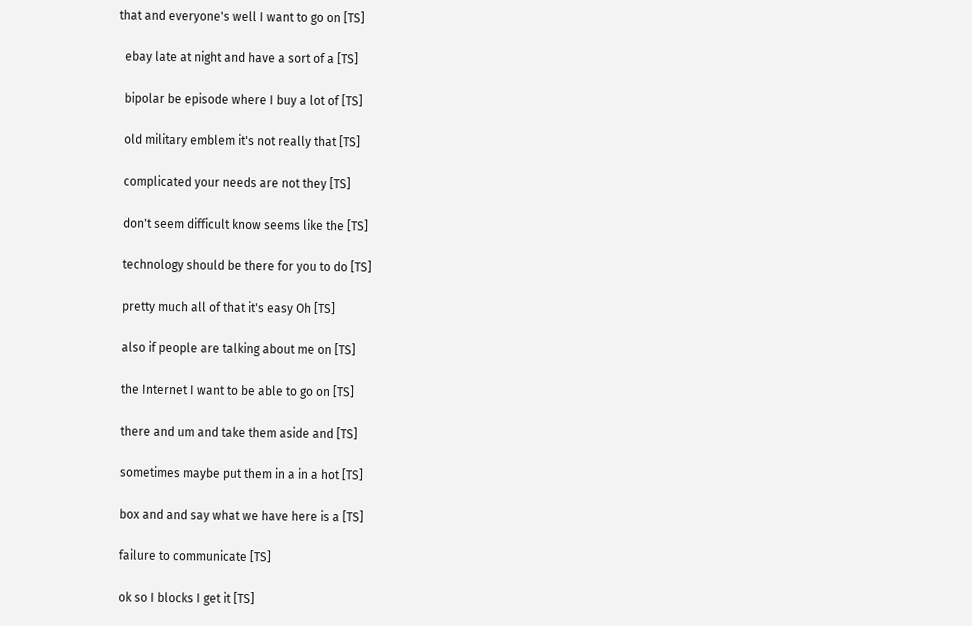that and everyone's well I want to go on [TS]

  ebay late at night and have a sort of a [TS]

  bipolar be episode where I buy a lot of [TS]

  old military emblem it's not really that [TS]

  complicated your needs are not they [TS]

  don't seem difficult know seems like the [TS]

  technology should be there for you to do [TS]

  pretty much all of that it's easy Oh [TS]

  also if people are talking about me on [TS]

  the Internet I want to be able to go on [TS]

  there and um and take them aside and [TS]

  sometimes maybe put them in a in a hot [TS]

  box and and say what we have here is a [TS]

  failure to communicate [TS]

  ok so I blocks I get it [TS]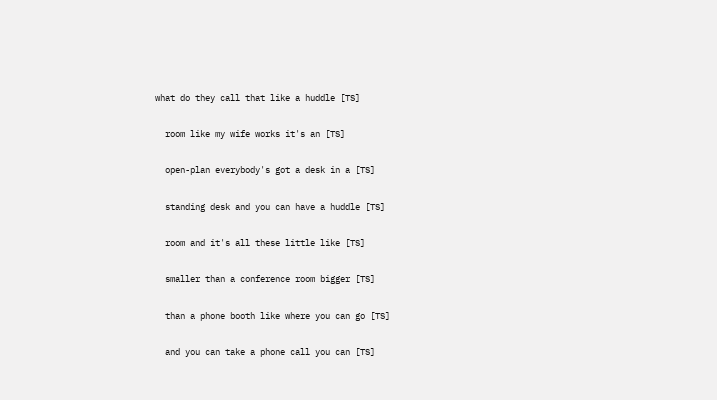what do they call that like a huddle [TS]

  room like my wife works it's an [TS]

  open-plan everybody's got a desk in a [TS]

  standing desk and you can have a huddle [TS]

  room and it's all these little like [TS]

  smaller than a conference room bigger [TS]

  than a phone booth like where you can go [TS]

  and you can take a phone call you can [TS]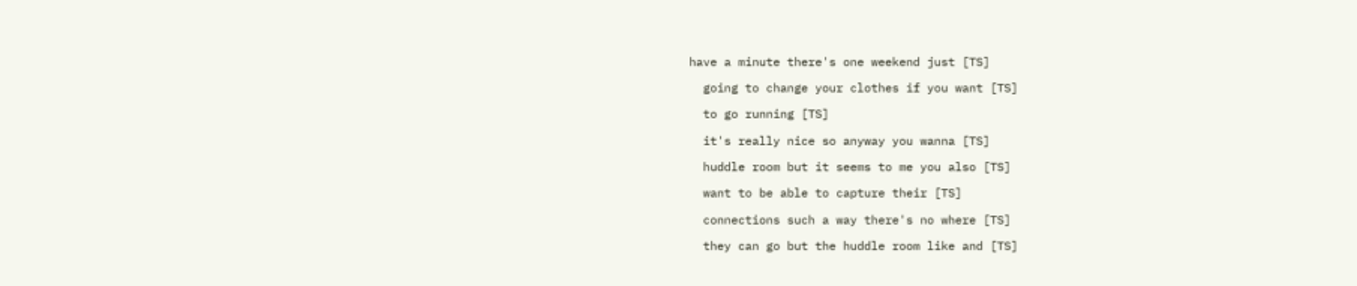have a minute there's one weekend just [TS]

  going to change your clothes if you want [TS]

  to go running [TS]

  it's really nice so anyway you wanna [TS]

  huddle room but it seems to me you also [TS]

  want to be able to capture their [TS]

  connections such a way there's no where [TS]

  they can go but the huddle room like and [TS]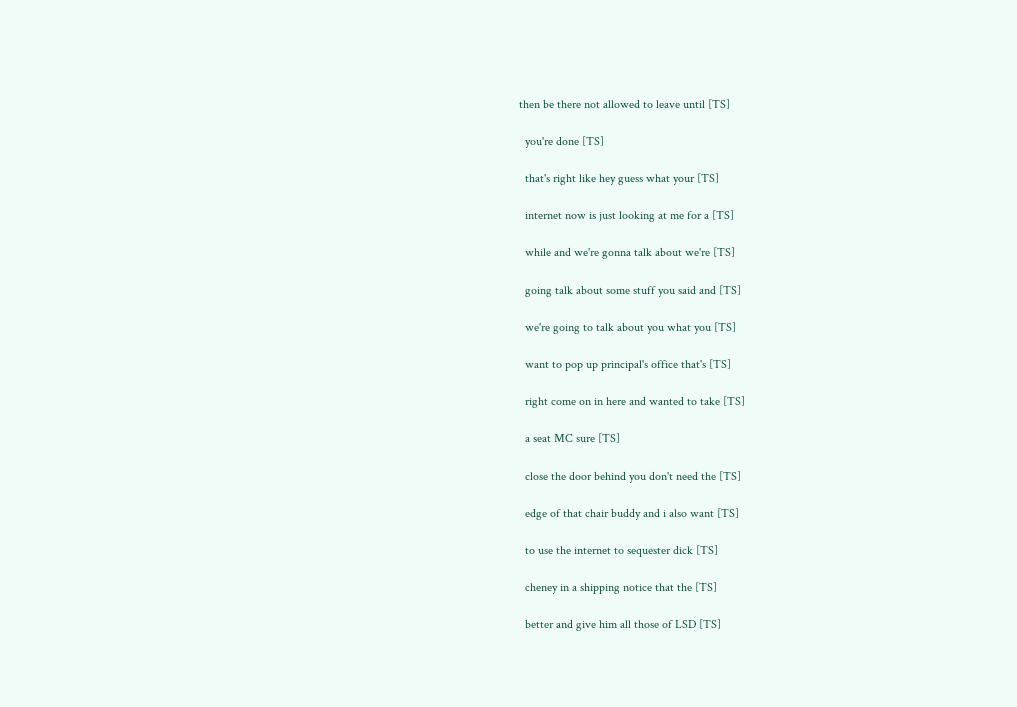then be there not allowed to leave until [TS]

  you're done [TS]

  that's right like hey guess what your [TS]

  internet now is just looking at me for a [TS]

  while and we're gonna talk about we're [TS]

  going talk about some stuff you said and [TS]

  we're going to talk about you what you [TS]

  want to pop up principal's office that's [TS]

  right come on in here and wanted to take [TS]

  a seat MC sure [TS]

  close the door behind you don't need the [TS]

  edge of that chair buddy and i also want [TS]

  to use the internet to sequester dick [TS]

  cheney in a shipping notice that the [TS]

  better and give him all those of LSD [TS]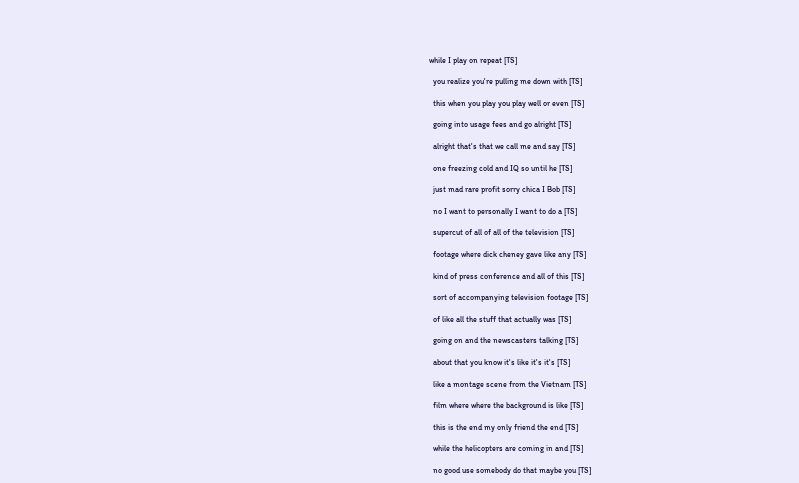while I play on repeat [TS]

  you realize you're pulling me down with [TS]

  this when you play you play well or even [TS]

  going into usage fees and go alright [TS]

  alright that's that we call me and say [TS]

  one freezing cold and IQ so until he [TS]

  just mad rare profit sorry chica I Bob [TS]

  no I want to personally I want to do a [TS]

  supercut of all of all of the television [TS]

  footage where dick cheney gave like any [TS]

  kind of press conference and all of this [TS]

  sort of accompanying television footage [TS]

  of like all the stuff that actually was [TS]

  going on and the newscasters talking [TS]

  about that you know it's like it's it's [TS]

  like a montage scene from the Vietnam [TS]

  film where where the background is like [TS]

  this is the end my only friend the end [TS]

  while the helicopters are coming in and [TS]

  no good use somebody do that maybe you [TS]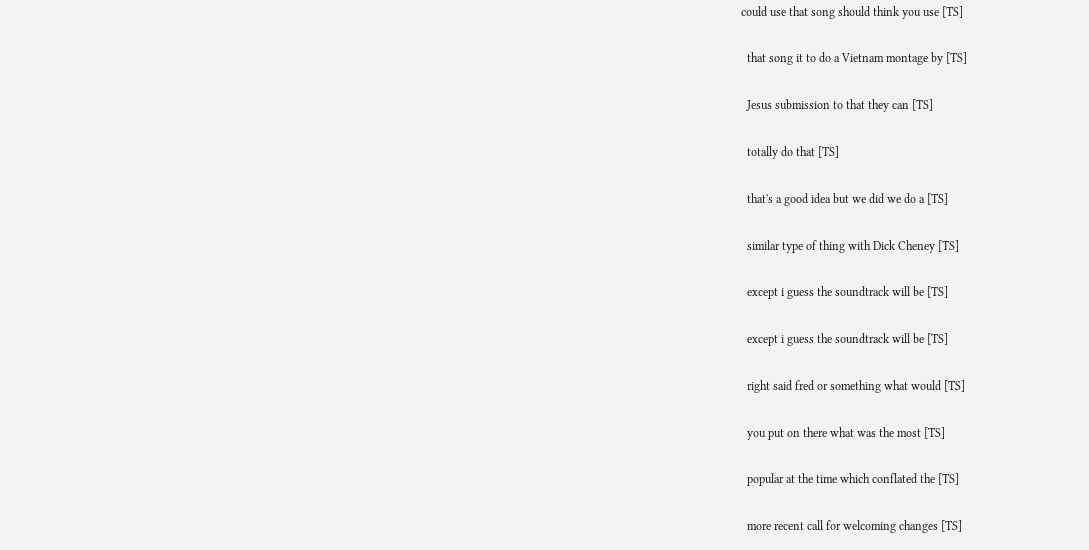could use that song should think you use [TS]

  that song it to do a Vietnam montage by [TS]

  Jesus submission to that they can [TS]

  totally do that [TS]

  that's a good idea but we did we do a [TS]

  similar type of thing with Dick Cheney [TS]

  except i guess the soundtrack will be [TS]

  except i guess the soundtrack will be [TS]

  right said fred or something what would [TS]

  you put on there what was the most [TS]

  popular at the time which conflated the [TS]

  more recent call for welcoming changes [TS]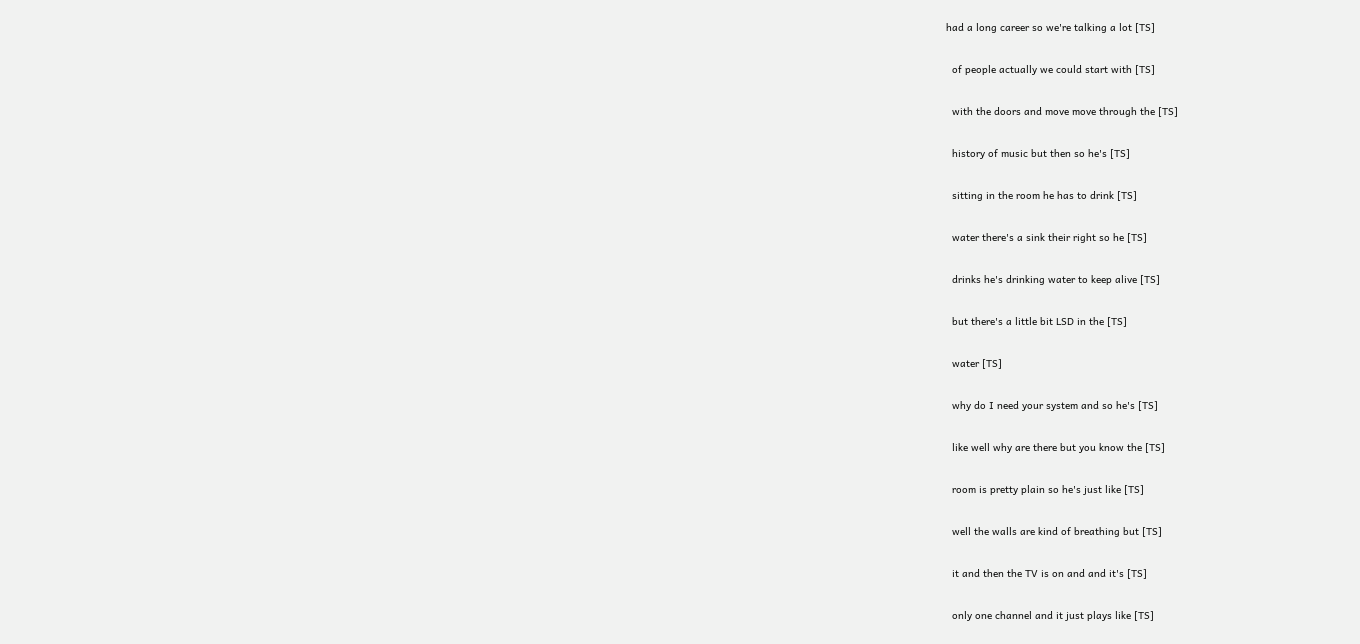had a long career so we're talking a lot [TS]

  of people actually we could start with [TS]

  with the doors and move move through the [TS]

  history of music but then so he's [TS]

  sitting in the room he has to drink [TS]

  water there's a sink their right so he [TS]

  drinks he's drinking water to keep alive [TS]

  but there's a little bit LSD in the [TS]

  water [TS]

  why do I need your system and so he's [TS]

  like well why are there but you know the [TS]

  room is pretty plain so he's just like [TS]

  well the walls are kind of breathing but [TS]

  it and then the TV is on and and it's [TS]

  only one channel and it just plays like [TS]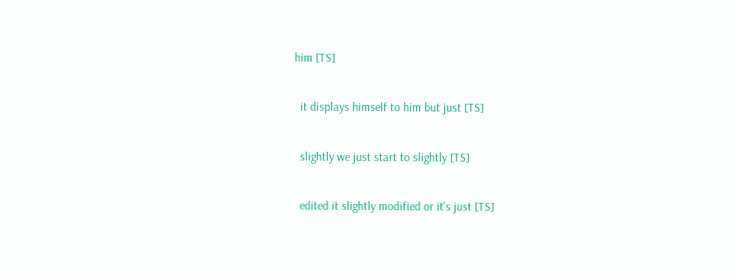him [TS]

  it displays himself to him but just [TS]

  slightly we just start to slightly [TS]

  edited it slightly modified or it's just [TS]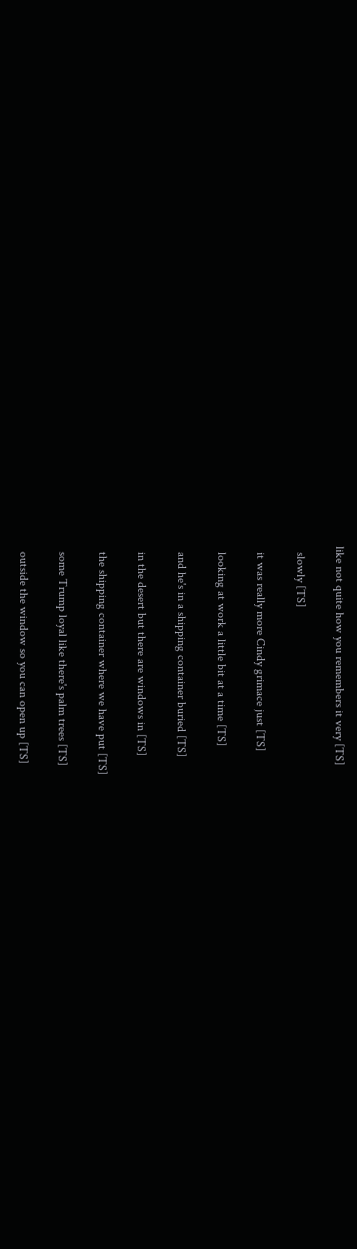like not quite how you remembers it very [TS]

  slowly [TS]

  it was really more Cindy grimace just [TS]

  looking at work a little bit at a time [TS]

  and he's in a shipping container buried [TS]

  in the desert but there are windows in [TS]

  the shipping container where we have put [TS]

  some Trump loyal like there's palm trees [TS]

  outside the window so you can open up [TS]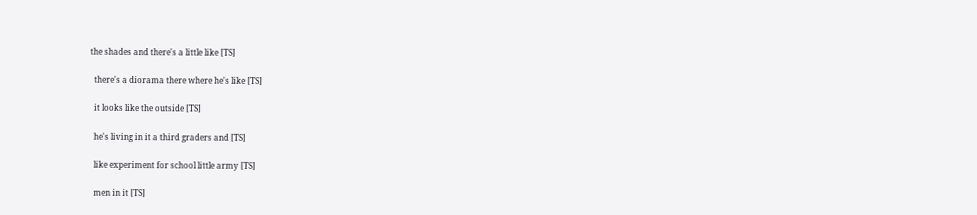the shades and there's a little like [TS]

  there's a diorama there where he's like [TS]

  it looks like the outside [TS]

  he's living in it a third graders and [TS]

  like experiment for school little army [TS]

  men in it [TS]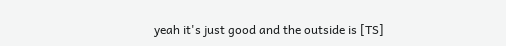yeah it's just good and the outside is [TS]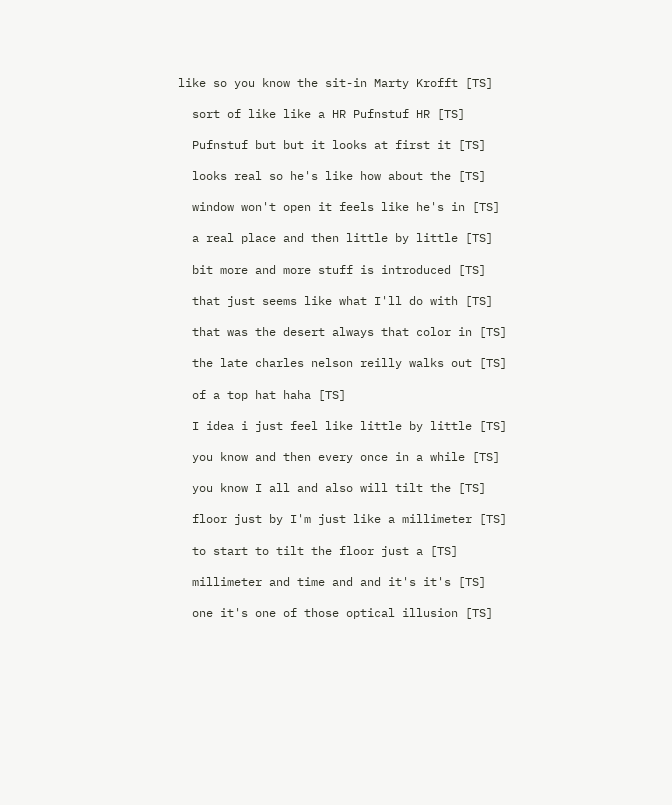like so you know the sit-in Marty Krofft [TS]

  sort of like like a HR Pufnstuf HR [TS]

  Pufnstuf but but it looks at first it [TS]

  looks real so he's like how about the [TS]

  window won't open it feels like he's in [TS]

  a real place and then little by little [TS]

  bit more and more stuff is introduced [TS]

  that just seems like what I'll do with [TS]

  that was the desert always that color in [TS]

  the late charles nelson reilly walks out [TS]

  of a top hat haha [TS]

  I idea i just feel like little by little [TS]

  you know and then every once in a while [TS]

  you know I all and also will tilt the [TS]

  floor just by I'm just like a millimeter [TS]

  to start to tilt the floor just a [TS]

  millimeter and time and and it's it's [TS]

  one it's one of those optical illusion [TS]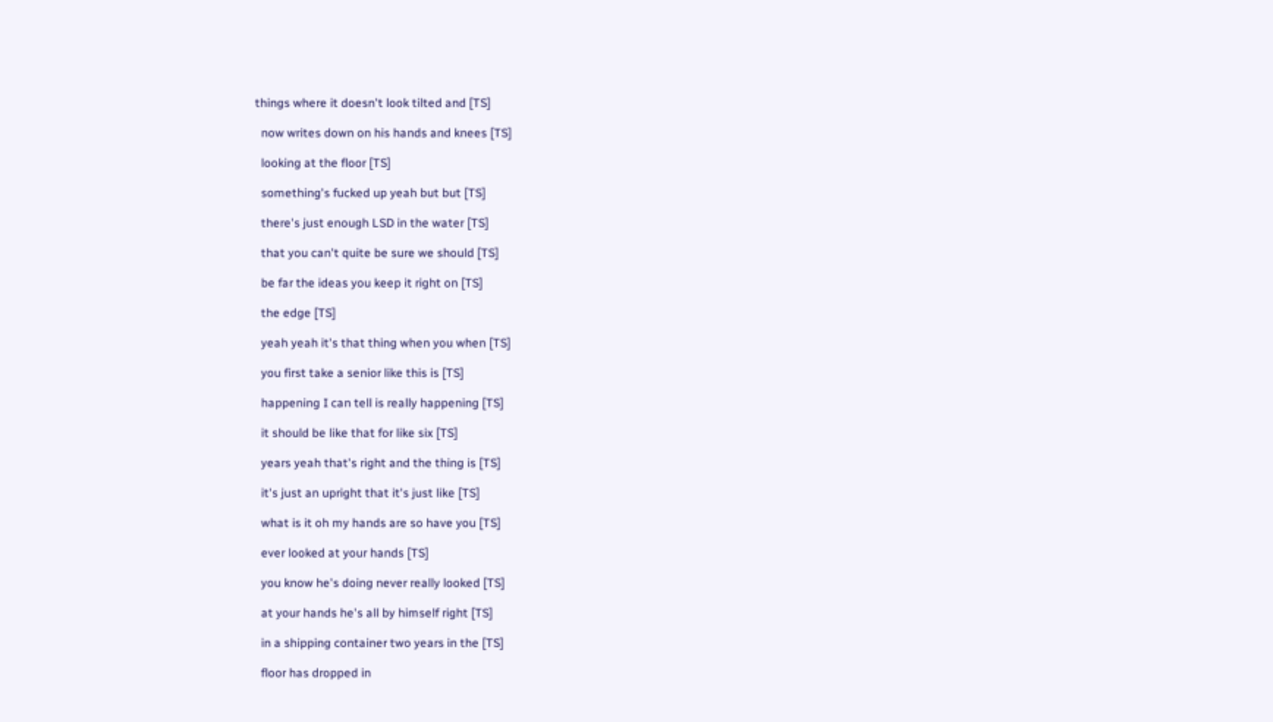things where it doesn't look tilted and [TS]

  now writes down on his hands and knees [TS]

  looking at the floor [TS]

  something's fucked up yeah but but [TS]

  there's just enough LSD in the water [TS]

  that you can't quite be sure we should [TS]

  be far the ideas you keep it right on [TS]

  the edge [TS]

  yeah yeah it's that thing when you when [TS]

  you first take a senior like this is [TS]

  happening I can tell is really happening [TS]

  it should be like that for like six [TS]

  years yeah that's right and the thing is [TS]

  it's just an upright that it's just like [TS]

  what is it oh my hands are so have you [TS]

  ever looked at your hands [TS]

  you know he's doing never really looked [TS]

  at your hands he's all by himself right [TS]

  in a shipping container two years in the [TS]

  floor has dropped in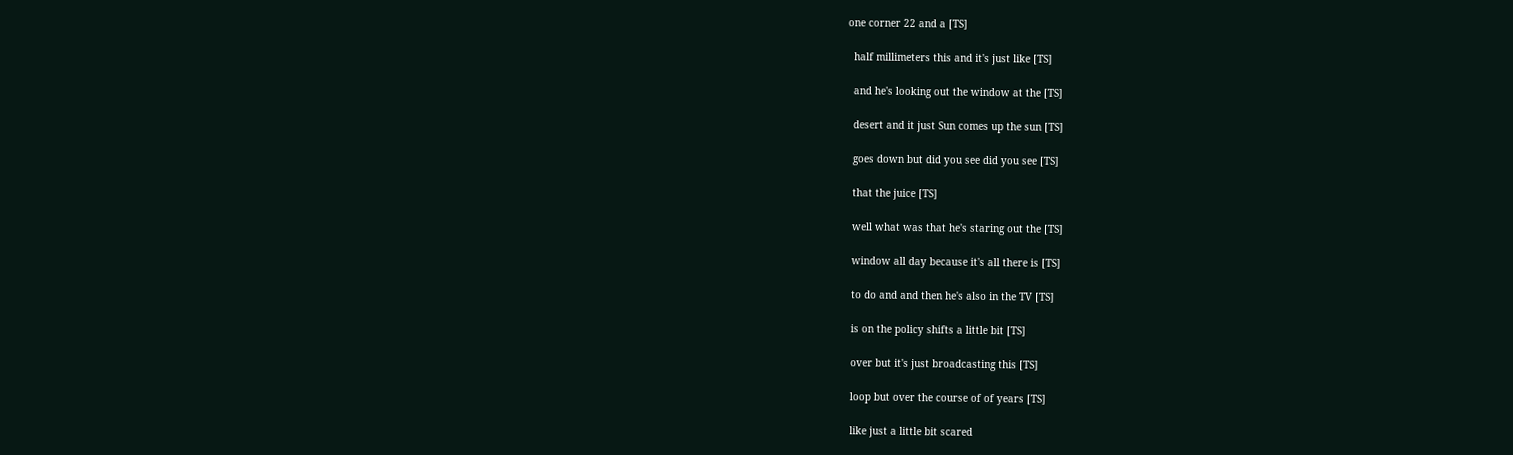one corner 22 and a [TS]

  half millimeters this and it's just like [TS]

  and he's looking out the window at the [TS]

  desert and it just Sun comes up the sun [TS]

  goes down but did you see did you see [TS]

  that the juice [TS]

  well what was that he's staring out the [TS]

  window all day because it's all there is [TS]

  to do and and then he's also in the TV [TS]

  is on the policy shifts a little bit [TS]

  over but it's just broadcasting this [TS]

  loop but over the course of of years [TS]

  like just a little bit scared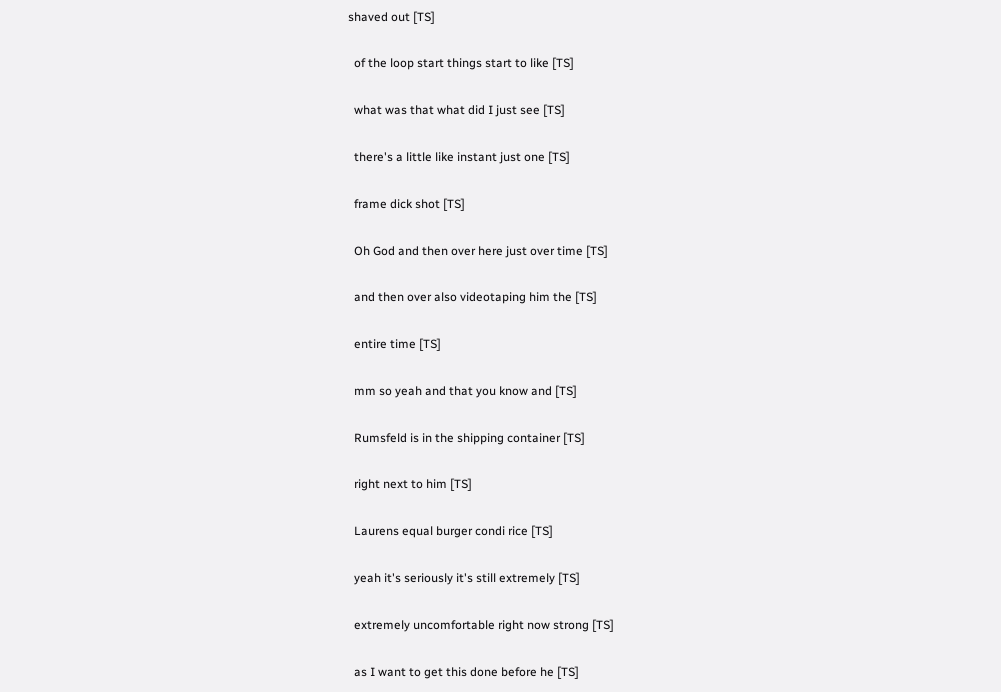shaved out [TS]

  of the loop start things start to like [TS]

  what was that what did I just see [TS]

  there's a little like instant just one [TS]

  frame dick shot [TS]

  Oh God and then over here just over time [TS]

  and then over also videotaping him the [TS]

  entire time [TS]

  mm so yeah and that you know and [TS]

  Rumsfeld is in the shipping container [TS]

  right next to him [TS]

  Laurens equal burger condi rice [TS]

  yeah it's seriously it's still extremely [TS]

  extremely uncomfortable right now strong [TS]

  as I want to get this done before he [TS]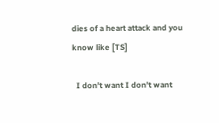dies of a heart attack and you know like [TS]

  I don't want I don't want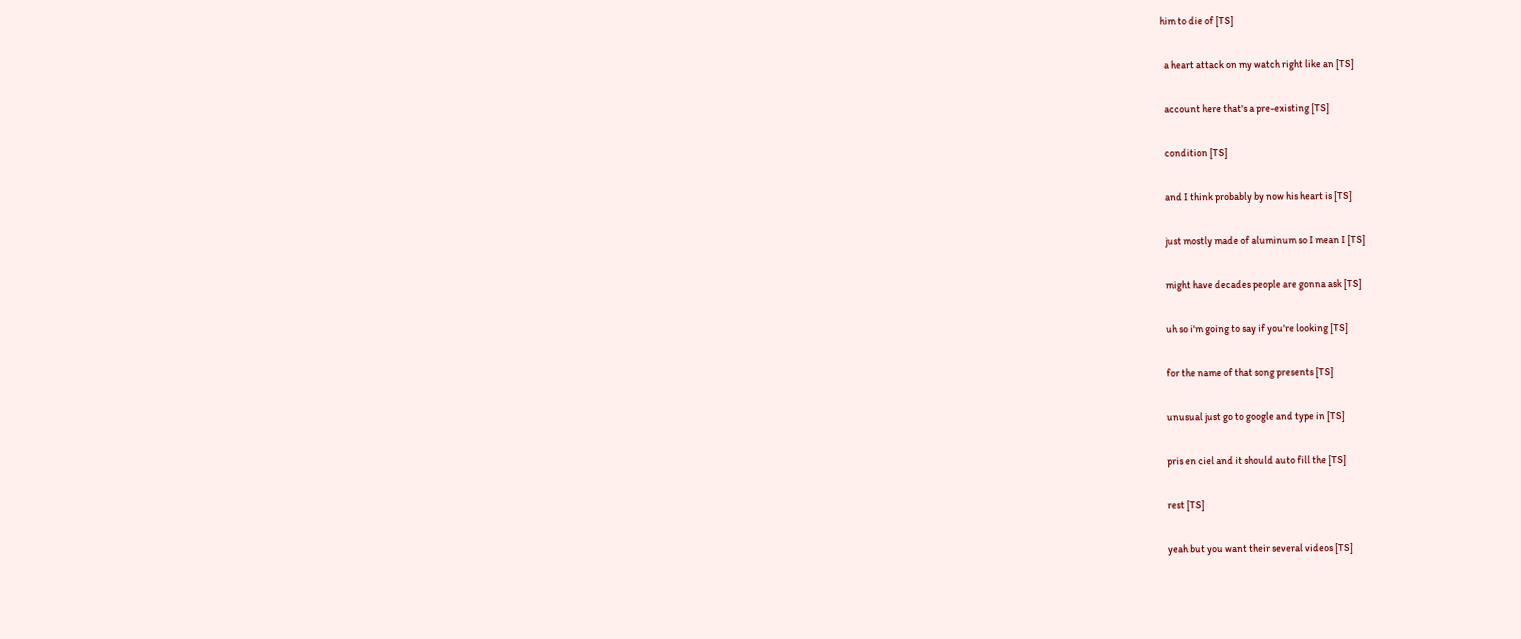him to die of [TS]

  a heart attack on my watch right like an [TS]

  account here that's a pre-existing [TS]

  condition [TS]

  and I think probably by now his heart is [TS]

  just mostly made of aluminum so I mean I [TS]

  might have decades people are gonna ask [TS]

  uh so i'm going to say if you're looking [TS]

  for the name of that song presents [TS]

  unusual just go to google and type in [TS]

  pris en ciel and it should auto fill the [TS]

  rest [TS]

  yeah but you want their several videos [TS]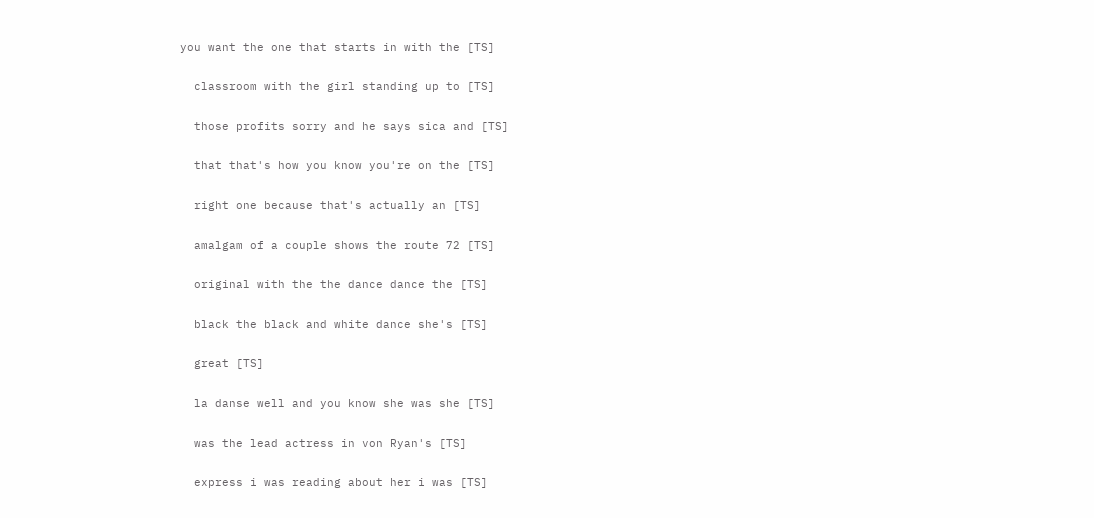you want the one that starts in with the [TS]

  classroom with the girl standing up to [TS]

  those profits sorry and he says sica and [TS]

  that that's how you know you're on the [TS]

  right one because that's actually an [TS]

  amalgam of a couple shows the route 72 [TS]

  original with the the dance dance the [TS]

  black the black and white dance she's [TS]

  great [TS]

  la danse well and you know she was she [TS]

  was the lead actress in von Ryan's [TS]

  express i was reading about her i was [TS]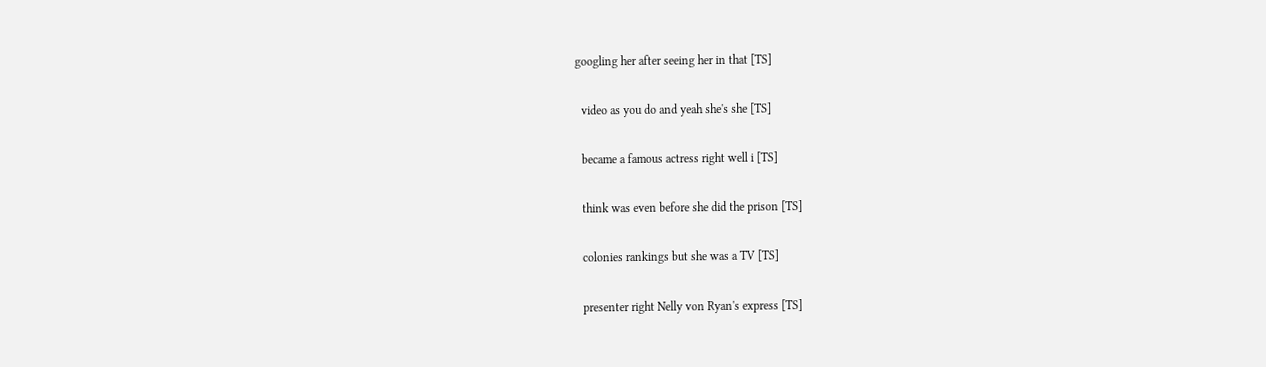googling her after seeing her in that [TS]

  video as you do and yeah she's she [TS]

  became a famous actress right well i [TS]

  think was even before she did the prison [TS]

  colonies rankings but she was a TV [TS]

  presenter right Nelly von Ryan's express [TS]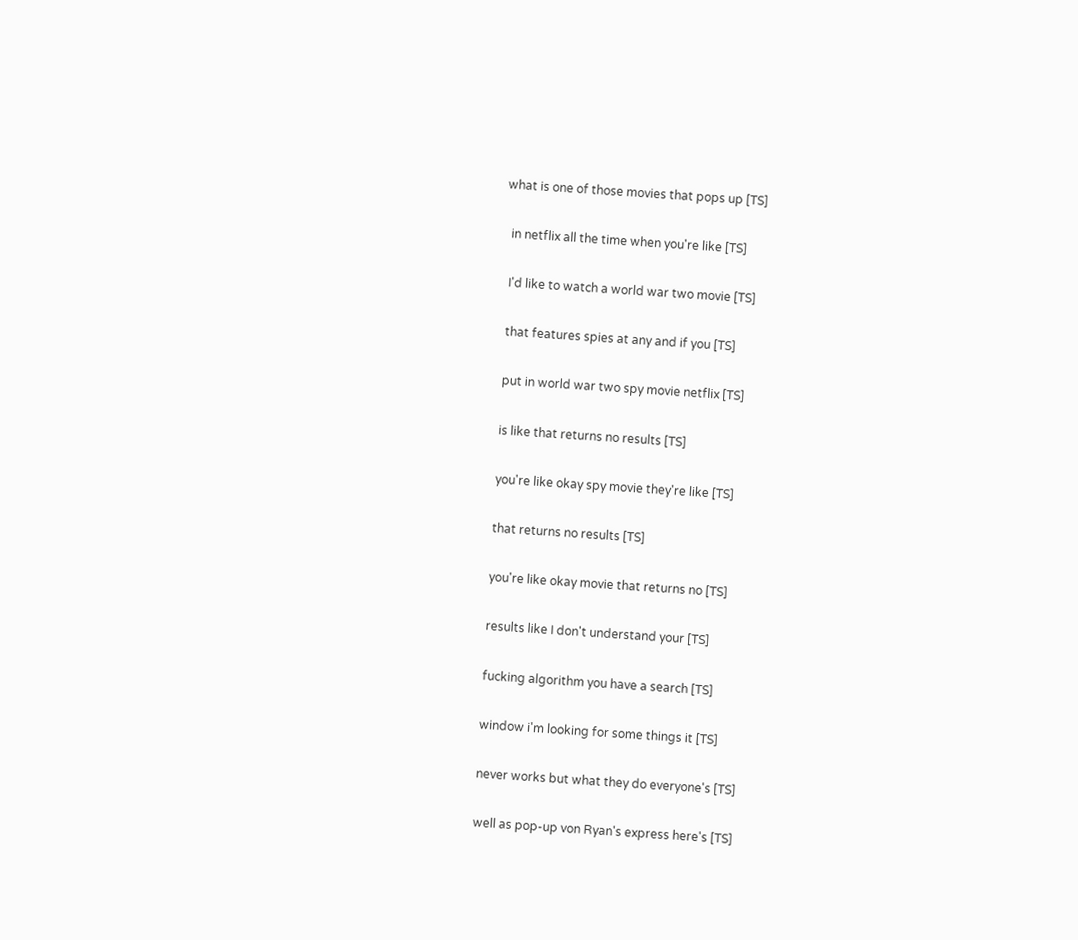what is one of those movies that pops up [TS]

  in netflix all the time when you're like [TS]

  I'd like to watch a world war two movie [TS]

  that features spies at any and if you [TS]

  put in world war two spy movie netflix [TS]

  is like that returns no results [TS]

  you're like okay spy movie they're like [TS]

  that returns no results [TS]

  you're like okay movie that returns no [TS]

  results like I don't understand your [TS]

  fucking algorithm you have a search [TS]

  window i'm looking for some things it [TS]

  never works but what they do everyone's [TS]

  well as pop-up von Ryan's express here's [TS]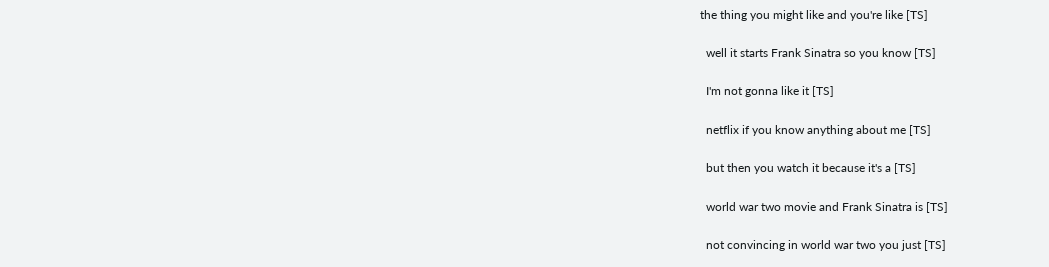the thing you might like and you're like [TS]

  well it starts Frank Sinatra so you know [TS]

  I'm not gonna like it [TS]

  netflix if you know anything about me [TS]

  but then you watch it because it's a [TS]

  world war two movie and Frank Sinatra is [TS]

  not convincing in world war two you just [TS]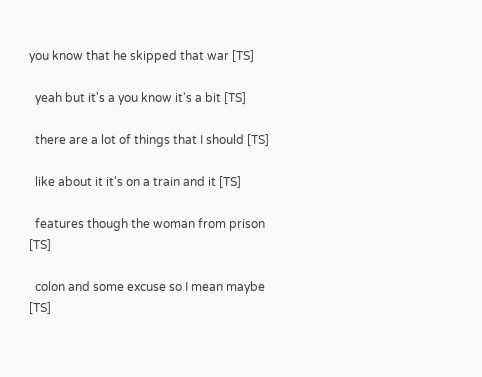you know that he skipped that war [TS]

  yeah but it's a you know it's a bit [TS]

  there are a lot of things that I should [TS]

  like about it it's on a train and it [TS]

  features though the woman from prison [TS]

  colon and some excuse so I mean maybe [TS]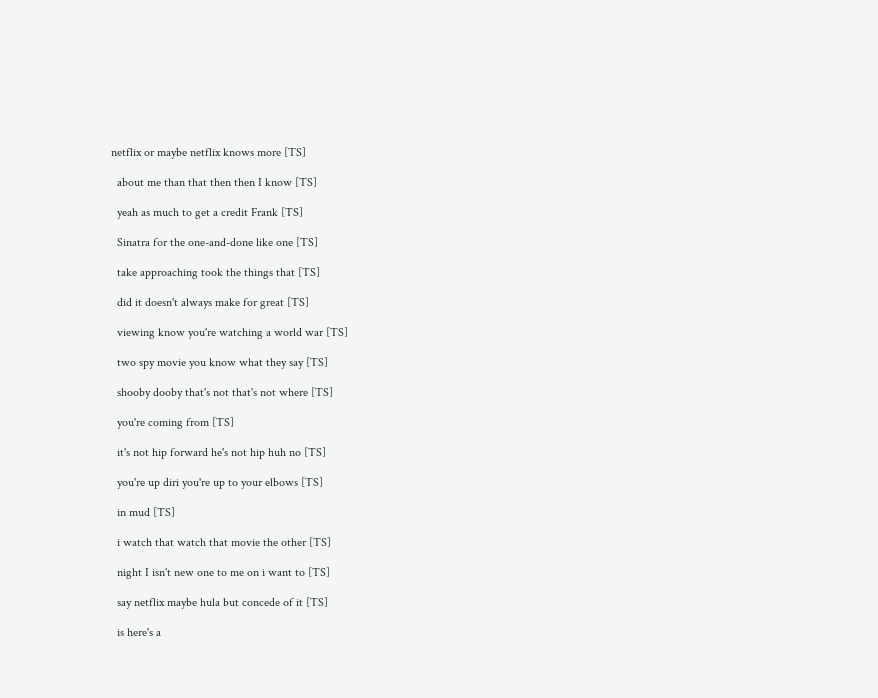netflix or maybe netflix knows more [TS]

  about me than that then then I know [TS]

  yeah as much to get a credit Frank [TS]

  Sinatra for the one-and-done like one [TS]

  take approaching took the things that [TS]

  did it doesn't always make for great [TS]

  viewing know you're watching a world war [TS]

  two spy movie you know what they say [TS]

  shooby dooby that's not that's not where [TS]

  you're coming from [TS]

  it's not hip forward he's not hip huh no [TS]

  you're up diri you're up to your elbows [TS]

  in mud [TS]

  i watch that watch that movie the other [TS]

  night I isn't new one to me on i want to [TS]

  say netflix maybe hula but concede of it [TS]

  is here's a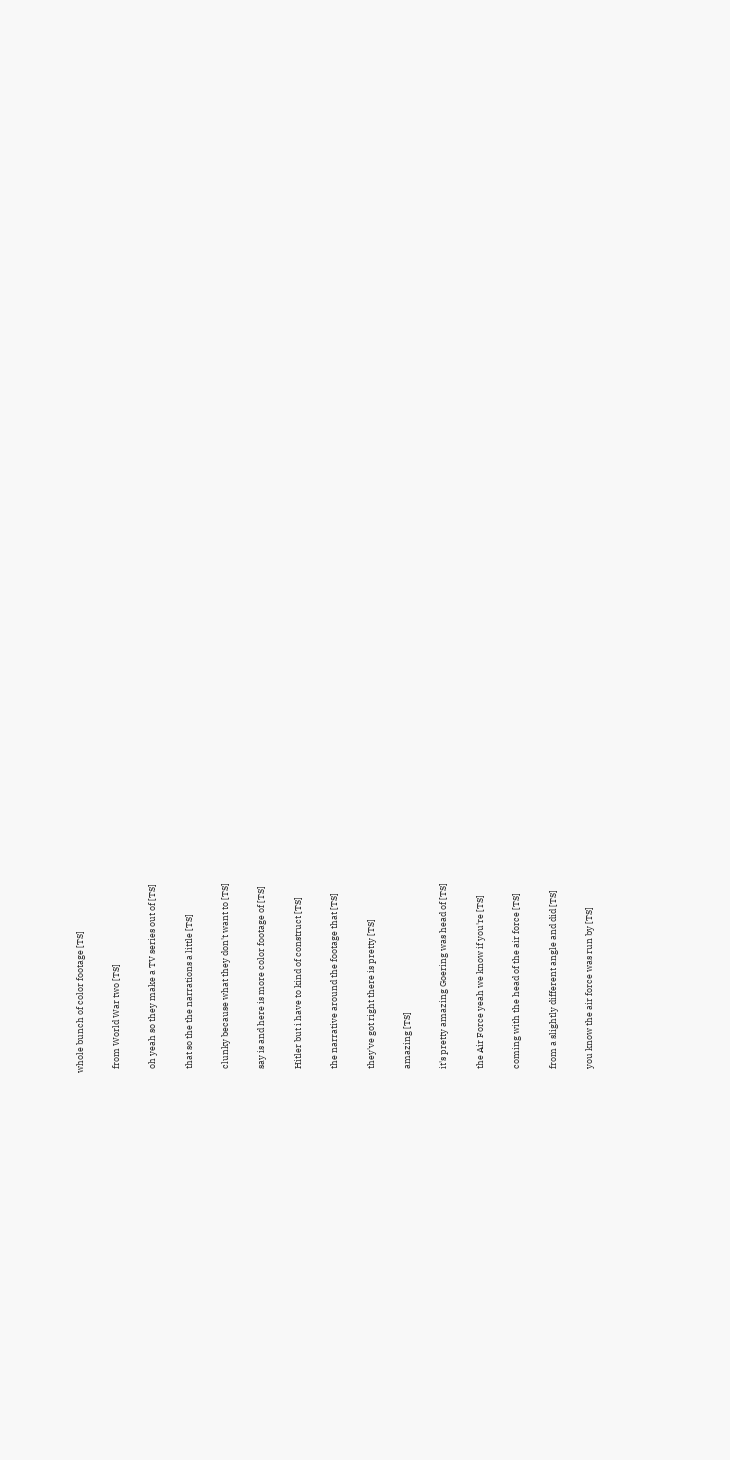whole bunch of color footage [TS]

  from World War two [TS]

  oh yeah so they make a TV series out of [TS]

  that so the the narrations a little [TS]

  clunky because what they don't want to [TS]

  say is and here is more color footage of [TS]

  Hitler but i have to kind of construct [TS]

  the narrative around the footage that [TS]

  they've got right there is pretty [TS]

  amazing [TS]

  it's pretty amazing Goering was head of [TS]

  the Air Force yeah we know if you're [TS]

  coming with the head of the air force [TS]

  from a slightly different angle and did [TS]

  you know the air force was run by [TS]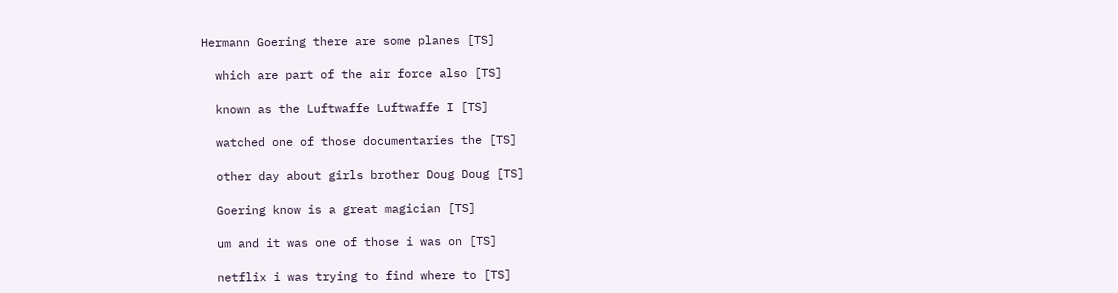Hermann Goering there are some planes [TS]

  which are part of the air force also [TS]

  known as the Luftwaffe Luftwaffe I [TS]

  watched one of those documentaries the [TS]

  other day about girls brother Doug Doug [TS]

  Goering know is a great magician [TS]

  um and it was one of those i was on [TS]

  netflix i was trying to find where to [TS]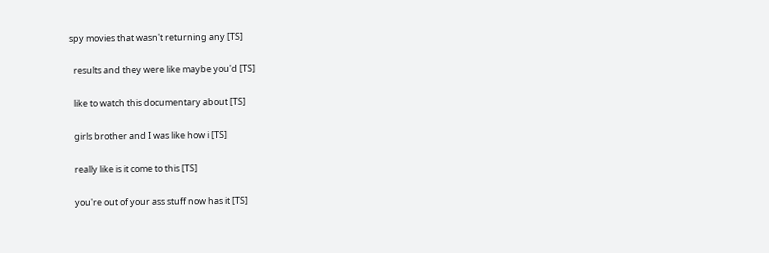spy movies that wasn't returning any [TS]

  results and they were like maybe you'd [TS]

  like to watch this documentary about [TS]

  girls brother and I was like how i [TS]

  really like is it come to this [TS]

  you're out of your ass stuff now has it [TS]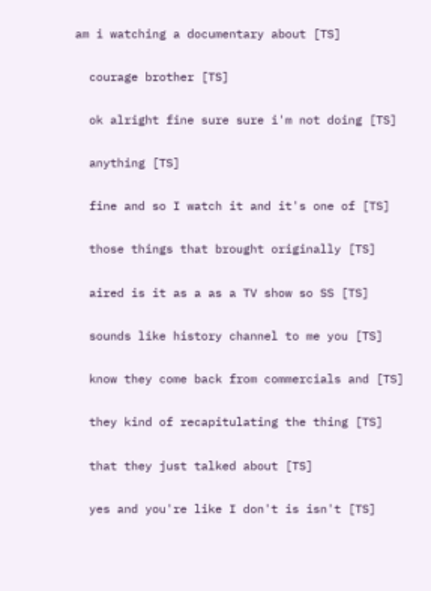am i watching a documentary about [TS]

  courage brother [TS]

  ok alright fine sure sure i'm not doing [TS]

  anything [TS]

  fine and so I watch it and it's one of [TS]

  those things that brought originally [TS]

  aired is it as a as a TV show so SS [TS]

  sounds like history channel to me you [TS]

  know they come back from commercials and [TS]

  they kind of recapitulating the thing [TS]

  that they just talked about [TS]

  yes and you're like I don't is isn't [TS]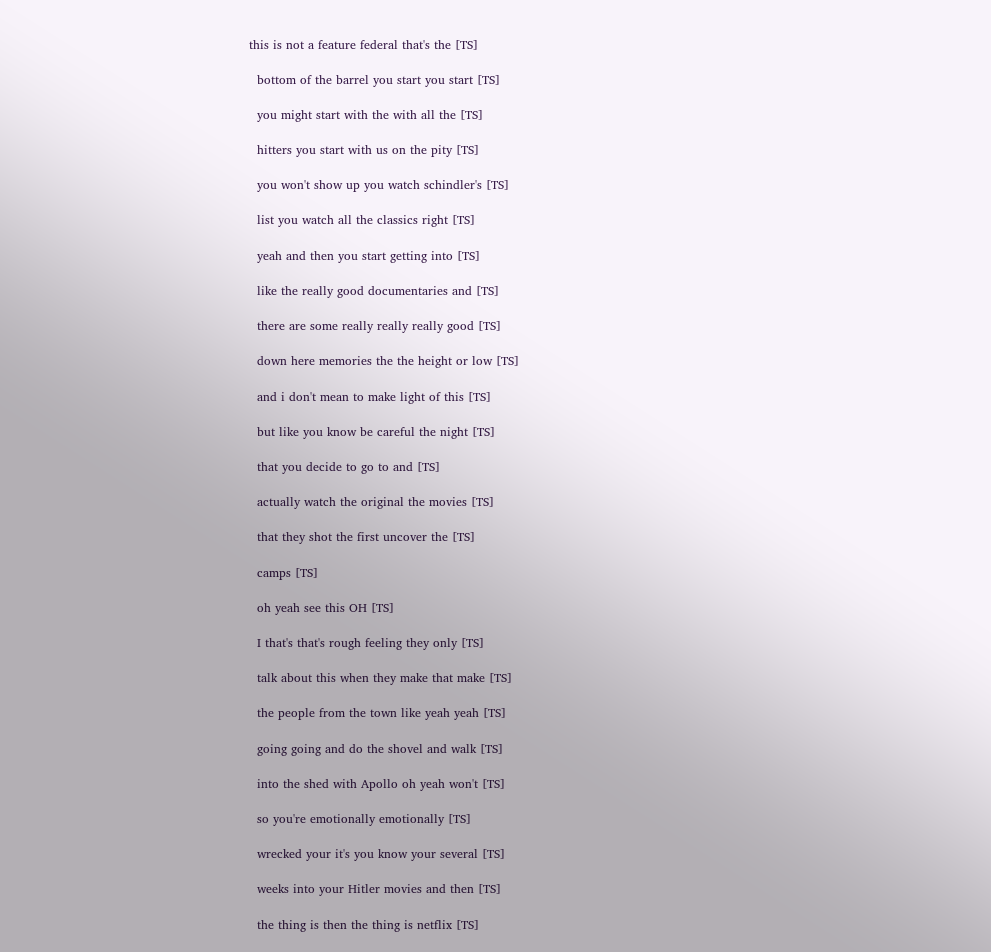this is not a feature federal that's the [TS]

  bottom of the barrel you start you start [TS]

  you might start with the with all the [TS]

  hitters you start with us on the pity [TS]

  you won't show up you watch schindler's [TS]

  list you watch all the classics right [TS]

  yeah and then you start getting into [TS]

  like the really good documentaries and [TS]

  there are some really really really good [TS]

  down here memories the the height or low [TS]

  and i don't mean to make light of this [TS]

  but like you know be careful the night [TS]

  that you decide to go to and [TS]

  actually watch the original the movies [TS]

  that they shot the first uncover the [TS]

  camps [TS]

  oh yeah see this OH [TS]

  I that's that's rough feeling they only [TS]

  talk about this when they make that make [TS]

  the people from the town like yeah yeah [TS]

  going going and do the shovel and walk [TS]

  into the shed with Apollo oh yeah won't [TS]

  so you're emotionally emotionally [TS]

  wrecked your it's you know your several [TS]

  weeks into your Hitler movies and then [TS]

  the thing is then the thing is netflix [TS]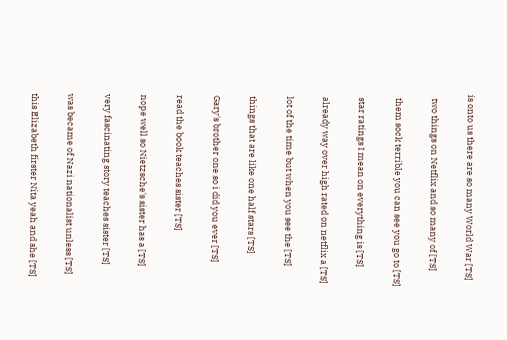is onto us there are so many World War [TS]

  two things on Netflix and so many of [TS]

  them sock terrible you can see you go to [TS]

  star ratings I mean on everything is [TS]

  already way over high rated on netflix a [TS]

  lot of the time but when you see the [TS]

  things that are like one half stars [TS]

  Gary's brother one so i did you ever [TS]

  read the book teaches sister [TS]

  nope well so Nietzsche's sister has a [TS]

  very fascinating story teaches sister [TS]

  was became of Nazi nationalist unless [TS]

  this Elizabeth firster Nita yeah and she [TS]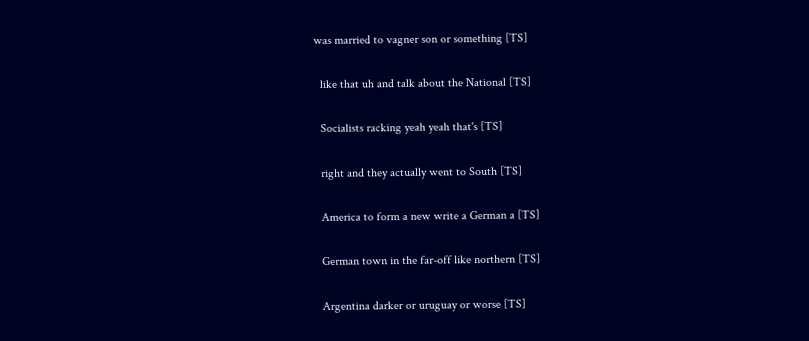was married to vagner son or something [TS]

  like that uh and talk about the National [TS]

  Socialists racking yeah yeah that's [TS]

  right and they actually went to South [TS]

  America to form a new write a German a [TS]

  German town in the far-off like northern [TS]

  Argentina darker or uruguay or worse [TS]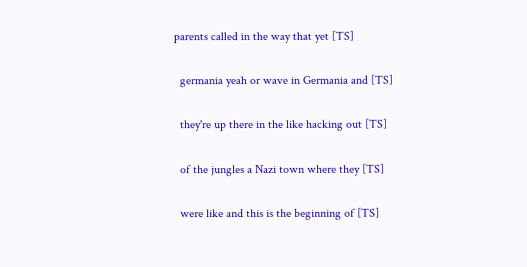parents called in the way that yet [TS]

  germania yeah or wave in Germania and [TS]

  they're up there in the like hacking out [TS]

  of the jungles a Nazi town where they [TS]

  were like and this is the beginning of [TS]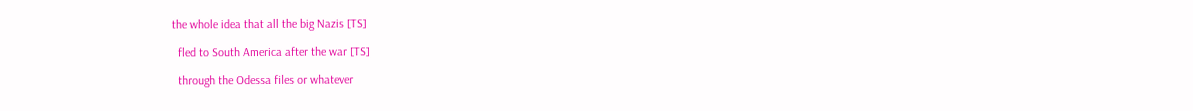the whole idea that all the big Nazis [TS]

  fled to South America after the war [TS]

  through the Odessa files or whatever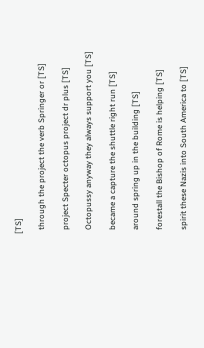[TS]

  through the project the verb Springer or [TS]

  project Specter octopus project dr plus [TS]

  Octopussy anyway they always support you [TS]

  became a capture the shuttle right run [TS]

  around spring up in the building [TS]

  forestall the Bishop of Rome is helping [TS]

  spirit these Nazis into South America to [TS]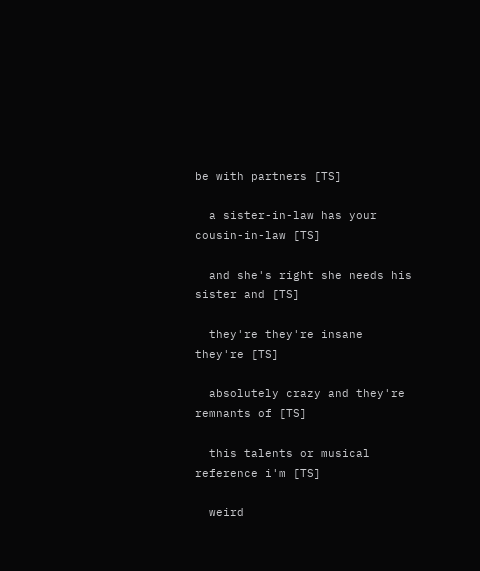be with partners [TS]

  a sister-in-law has your cousin-in-law [TS]

  and she's right she needs his sister and [TS]

  they're they're insane they're [TS]

  absolutely crazy and they're remnants of [TS]

  this talents or musical reference i'm [TS]

  weird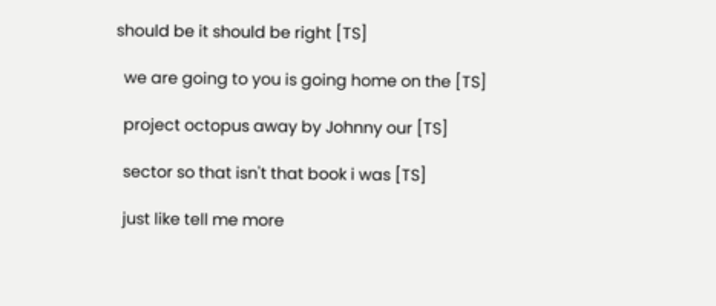should be it should be right [TS]

  we are going to you is going home on the [TS]

  project octopus away by Johnny our [TS]

  sector so that isn't that book i was [TS]

  just like tell me more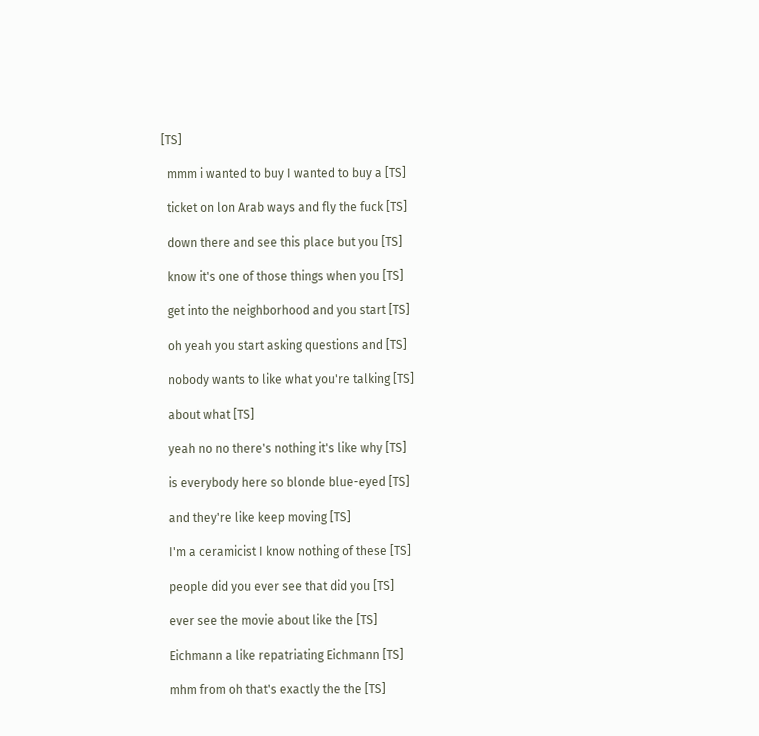[TS]

  mmm i wanted to buy I wanted to buy a [TS]

  ticket on lon Arab ways and fly the fuck [TS]

  down there and see this place but you [TS]

  know it's one of those things when you [TS]

  get into the neighborhood and you start [TS]

  oh yeah you start asking questions and [TS]

  nobody wants to like what you're talking [TS]

  about what [TS]

  yeah no no there's nothing it's like why [TS]

  is everybody here so blonde blue-eyed [TS]

  and they're like keep moving [TS]

  I'm a ceramicist I know nothing of these [TS]

  people did you ever see that did you [TS]

  ever see the movie about like the [TS]

  Eichmann a like repatriating Eichmann [TS]

  mhm from oh that's exactly the the [TS]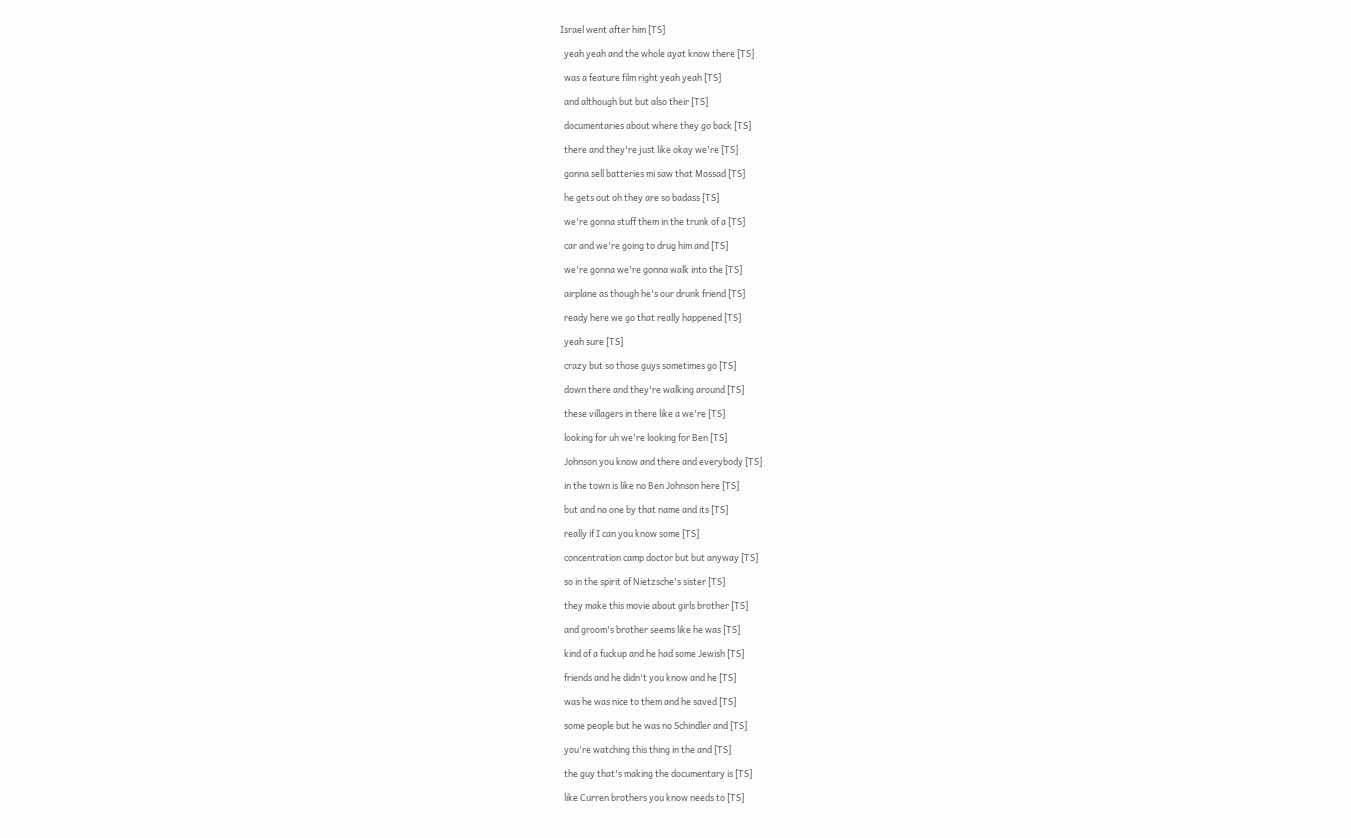Israel went after him [TS]

  yeah yeah and the whole ayat know there [TS]

  was a feature film right yeah yeah [TS]

  and although but but also their [TS]

  documentaries about where they go back [TS]

  there and they're just like okay we're [TS]

  gonna sell batteries mi saw that Mossad [TS]

  he gets out oh they are so badass [TS]

  we're gonna stuff them in the trunk of a [TS]

  car and we're going to drug him and [TS]

  we're gonna we're gonna walk into the [TS]

  airplane as though he's our drunk friend [TS]

  ready here we go that really happened [TS]

  yeah sure [TS]

  crazy but so those guys sometimes go [TS]

  down there and they're walking around [TS]

  these villagers in there like a we're [TS]

  looking for uh we're looking for Ben [TS]

  Johnson you know and there and everybody [TS]

  in the town is like no Ben Johnson here [TS]

  but and no one by that name and its [TS]

  really if I can you know some [TS]

  concentration camp doctor but but anyway [TS]

  so in the spirit of Nietzsche's sister [TS]

  they make this movie about girls brother [TS]

  and groom's brother seems like he was [TS]

  kind of a fuckup and he had some Jewish [TS]

  friends and he didn't you know and he [TS]

  was he was nice to them and he saved [TS]

  some people but he was no Schindler and [TS]

  you're watching this thing in the and [TS]

  the guy that's making the documentary is [TS]

  like Curren brothers you know needs to [TS]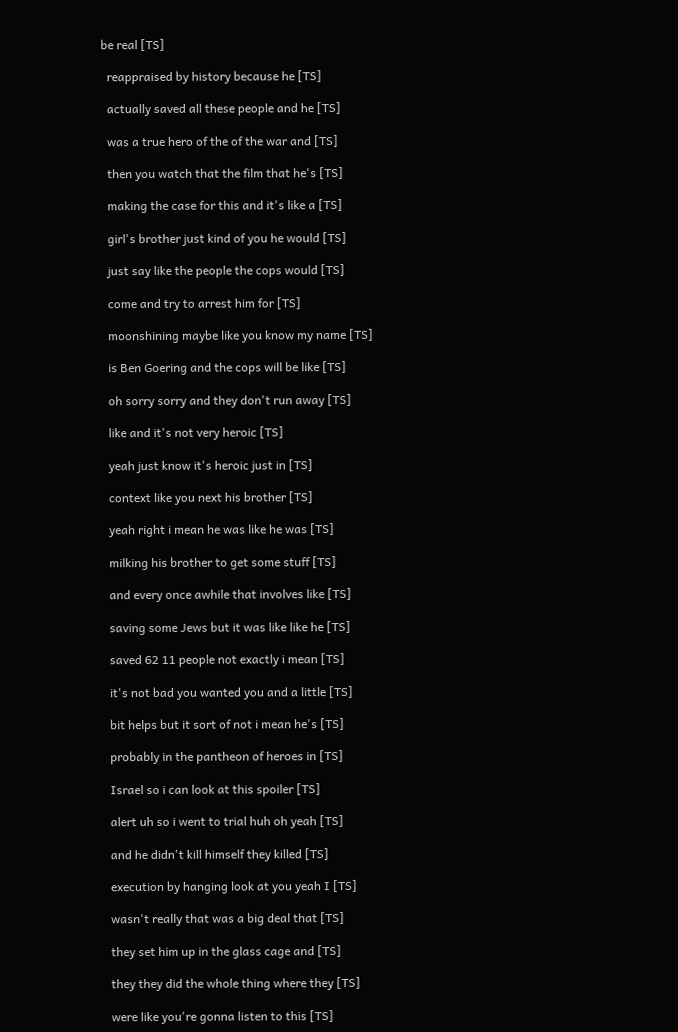be real [TS]

  reappraised by history because he [TS]

  actually saved all these people and he [TS]

  was a true hero of the of the war and [TS]

  then you watch that the film that he's [TS]

  making the case for this and it's like a [TS]

  girl's brother just kind of you he would [TS]

  just say like the people the cops would [TS]

  come and try to arrest him for [TS]

  moonshining maybe like you know my name [TS]

  is Ben Goering and the cops will be like [TS]

  oh sorry sorry and they don't run away [TS]

  like and it's not very heroic [TS]

  yeah just know it's heroic just in [TS]

  context like you next his brother [TS]

  yeah right i mean he was like he was [TS]

  milking his brother to get some stuff [TS]

  and every once awhile that involves like [TS]

  saving some Jews but it was like like he [TS]

  saved 62 11 people not exactly i mean [TS]

  it's not bad you wanted you and a little [TS]

  bit helps but it sort of not i mean he's [TS]

  probably in the pantheon of heroes in [TS]

  Israel so i can look at this spoiler [TS]

  alert uh so i went to trial huh oh yeah [TS]

  and he didn't kill himself they killed [TS]

  execution by hanging look at you yeah I [TS]

  wasn't really that was a big deal that [TS]

  they set him up in the glass cage and [TS]

  they they did the whole thing where they [TS]

  were like you're gonna listen to this [TS]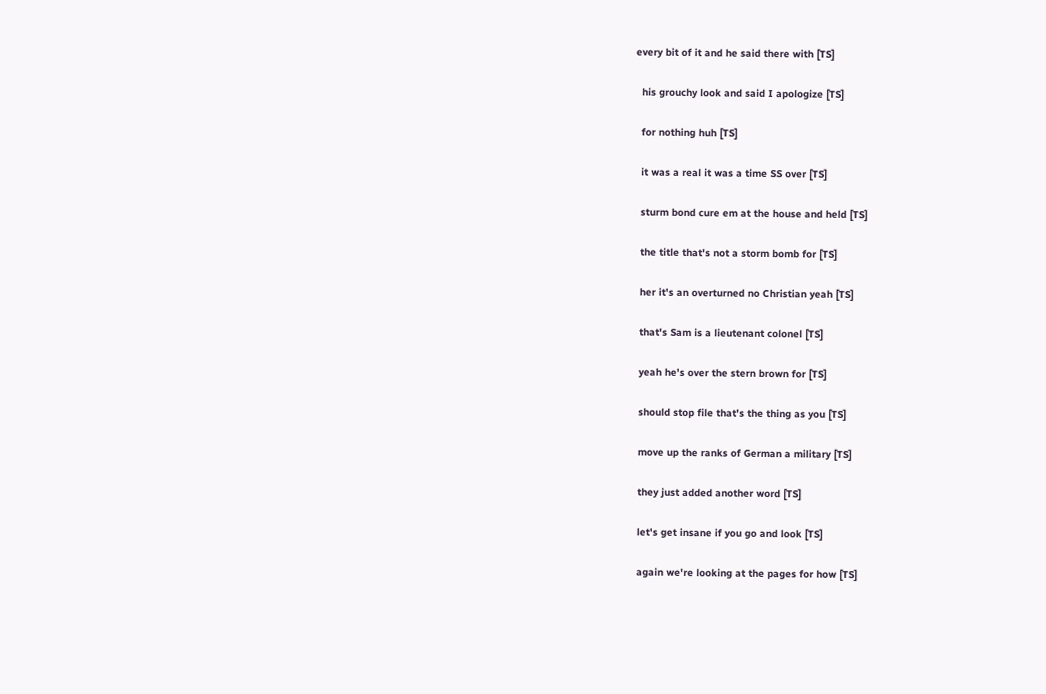every bit of it and he said there with [TS]

  his grouchy look and said I apologize [TS]

  for nothing huh [TS]

  it was a real it was a time SS over [TS]

  sturm bond cure em at the house and held [TS]

  the title that's not a storm bomb for [TS]

  her it's an overturned no Christian yeah [TS]

  that's Sam is a lieutenant colonel [TS]

  yeah he's over the stern brown for [TS]

  should stop file that's the thing as you [TS]

  move up the ranks of German a military [TS]

  they just added another word [TS]

  let's get insane if you go and look [TS]

  again we're looking at the pages for how [TS]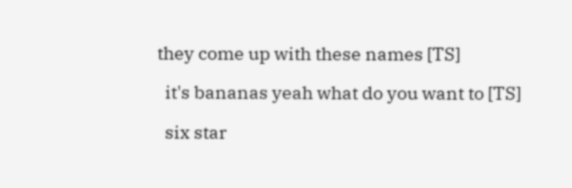they come up with these names [TS]

  it's bananas yeah what do you want to [TS]

  six star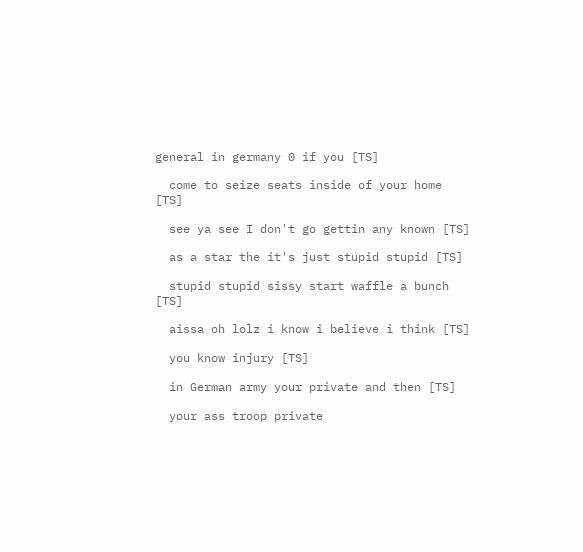general in germany 0 if you [TS]

  come to seize seats inside of your home [TS]

  see ya see I don't go gettin any known [TS]

  as a star the it's just stupid stupid [TS]

  stupid stupid sissy start waffle a bunch [TS]

  aissa oh lolz i know i believe i think [TS]

  you know injury [TS]

  in German army your private and then [TS]

  your ass troop private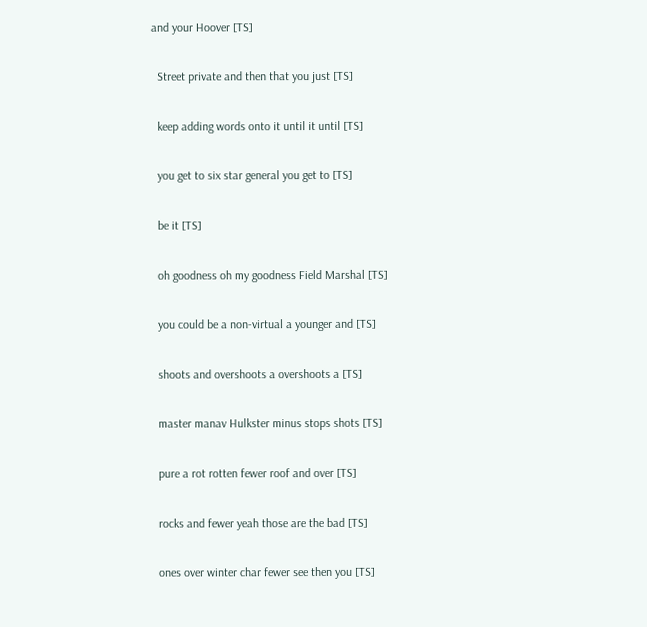and your Hoover [TS]

  Street private and then that you just [TS]

  keep adding words onto it until it until [TS]

  you get to six star general you get to [TS]

  be it [TS]

  oh goodness oh my goodness Field Marshal [TS]

  you could be a non-virtual a younger and [TS]

  shoots and overshoots a overshoots a [TS]

  master manav Hulkster minus stops shots [TS]

  pure a rot rotten fewer roof and over [TS]

  rocks and fewer yeah those are the bad [TS]

  ones over winter char fewer see then you [TS]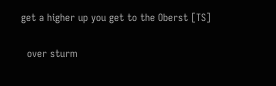get a higher up you get to the Oberst [TS]

  over sturm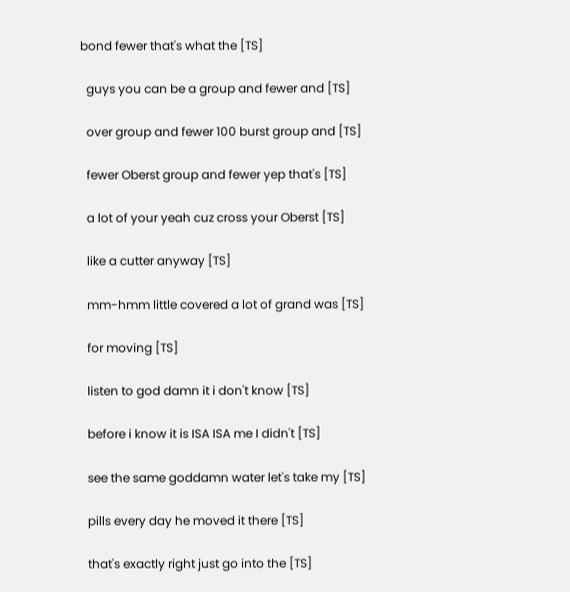bond fewer that's what the [TS]

  guys you can be a group and fewer and [TS]

  over group and fewer 100 burst group and [TS]

  fewer Oberst group and fewer yep that's [TS]

  a lot of your yeah cuz cross your Oberst [TS]

  like a cutter anyway [TS]

  mm-hmm little covered a lot of grand was [TS]

  for moving [TS]

  listen to god damn it i don't know [TS]

  before i know it is ISA ISA me I didn't [TS]

  see the same goddamn water let's take my [TS]

  pills every day he moved it there [TS]

  that's exactly right just go into the [TS]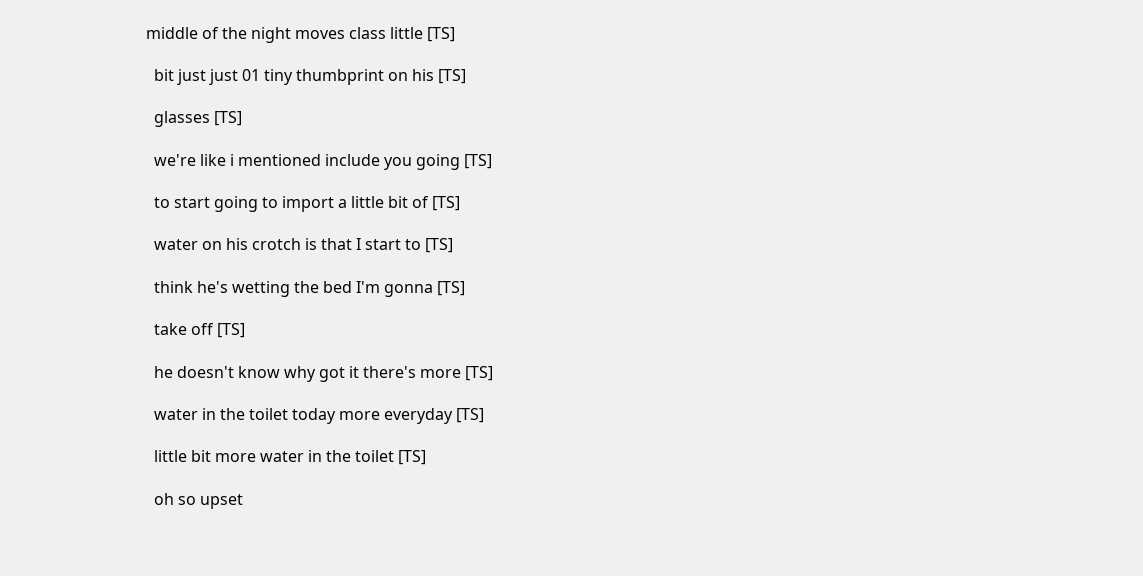middle of the night moves class little [TS]

  bit just just 01 tiny thumbprint on his [TS]

  glasses [TS]

  we're like i mentioned include you going [TS]

  to start going to import a little bit of [TS]

  water on his crotch is that I start to [TS]

  think he's wetting the bed I'm gonna [TS]

  take off [TS]

  he doesn't know why got it there's more [TS]

  water in the toilet today more everyday [TS]

  little bit more water in the toilet [TS]

  oh so upset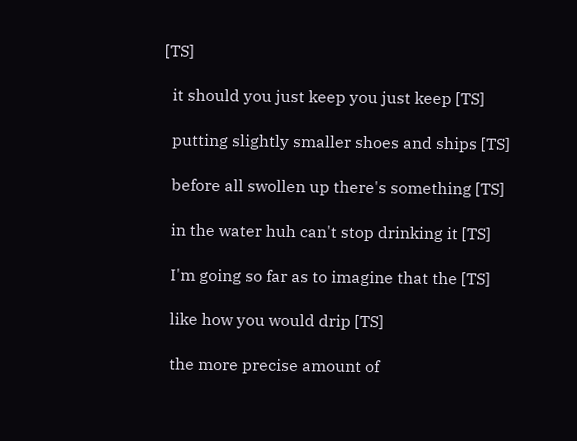[TS]

  it should you just keep you just keep [TS]

  putting slightly smaller shoes and ships [TS]

  before all swollen up there's something [TS]

  in the water huh can't stop drinking it [TS]

  I'm going so far as to imagine that the [TS]

  like how you would drip [TS]

  the more precise amount of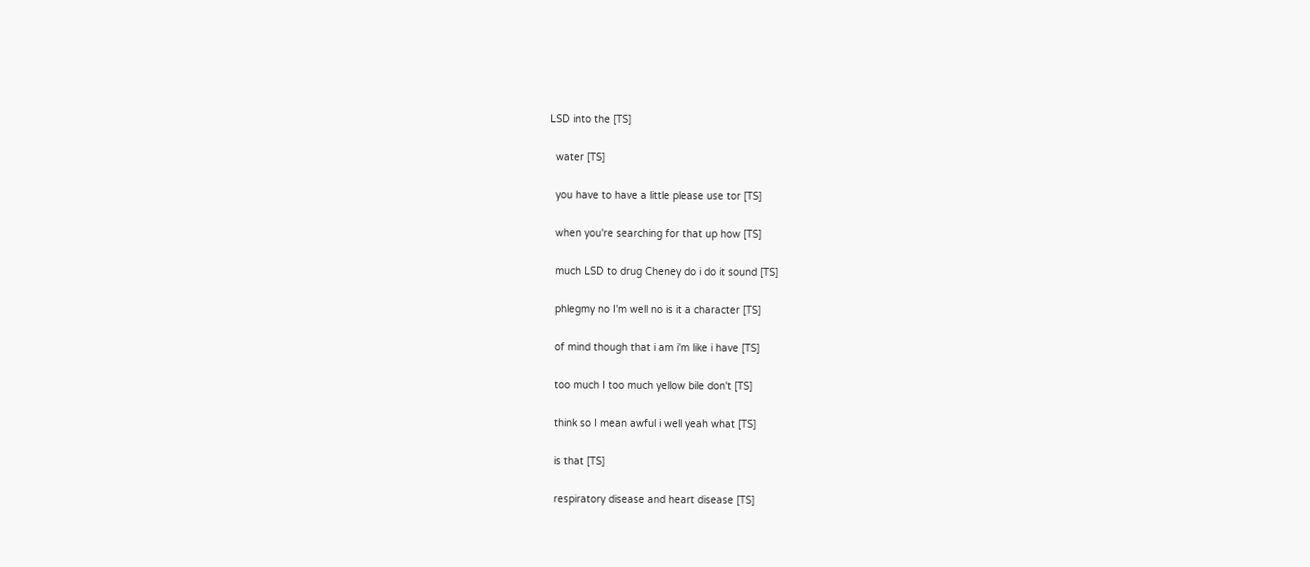LSD into the [TS]

  water [TS]

  you have to have a little please use tor [TS]

  when you're searching for that up how [TS]

  much LSD to drug Cheney do i do it sound [TS]

  phlegmy no I'm well no is it a character [TS]

  of mind though that i am i'm like i have [TS]

  too much I too much yellow bile don't [TS]

  think so I mean awful i well yeah what [TS]

  is that [TS]

  respiratory disease and heart disease [TS]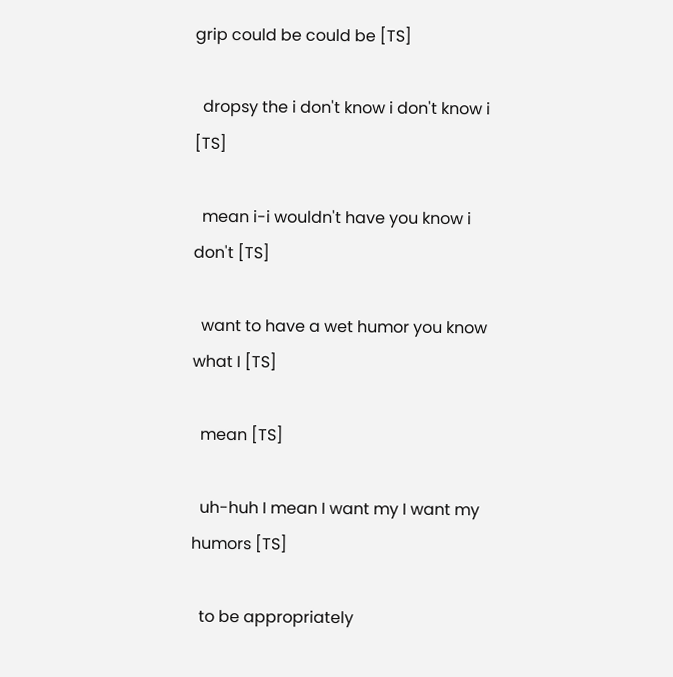grip could be could be [TS]

  dropsy the i don't know i don't know i [TS]

  mean i-i wouldn't have you know i don't [TS]

  want to have a wet humor you know what I [TS]

  mean [TS]

  uh-huh I mean I want my I want my humors [TS]

  to be appropriately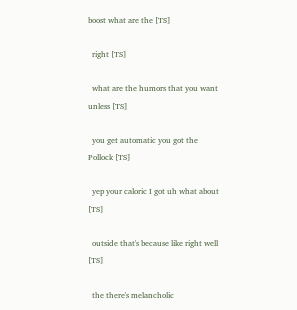boost what are the [TS]

  right [TS]

  what are the humors that you want unless [TS]

  you get automatic you got the Pollock [TS]

  yep your caloric I got uh what about [TS]

  outside that's because like right well [TS]

  the there's melancholic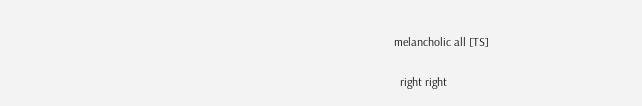melancholic all [TS]

  right right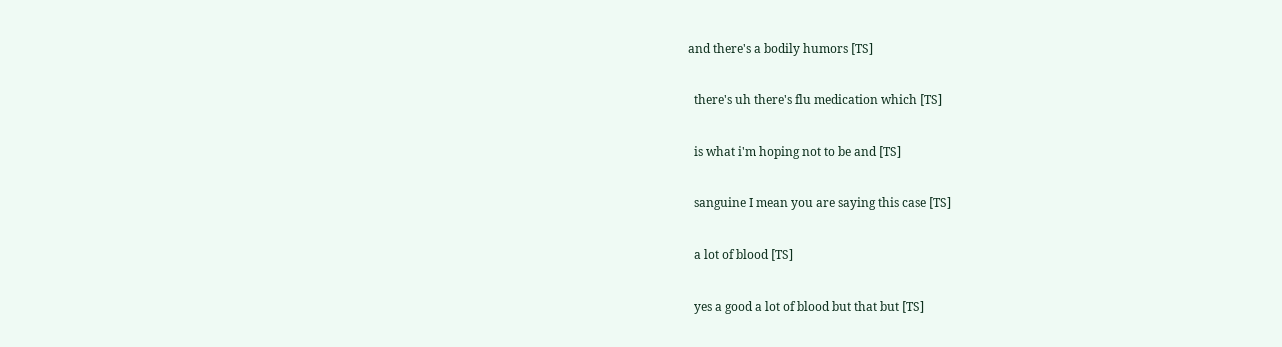and there's a bodily humors [TS]

  there's uh there's flu medication which [TS]

  is what i'm hoping not to be and [TS]

  sanguine I mean you are saying this case [TS]

  a lot of blood [TS]

  yes a good a lot of blood but that but [TS]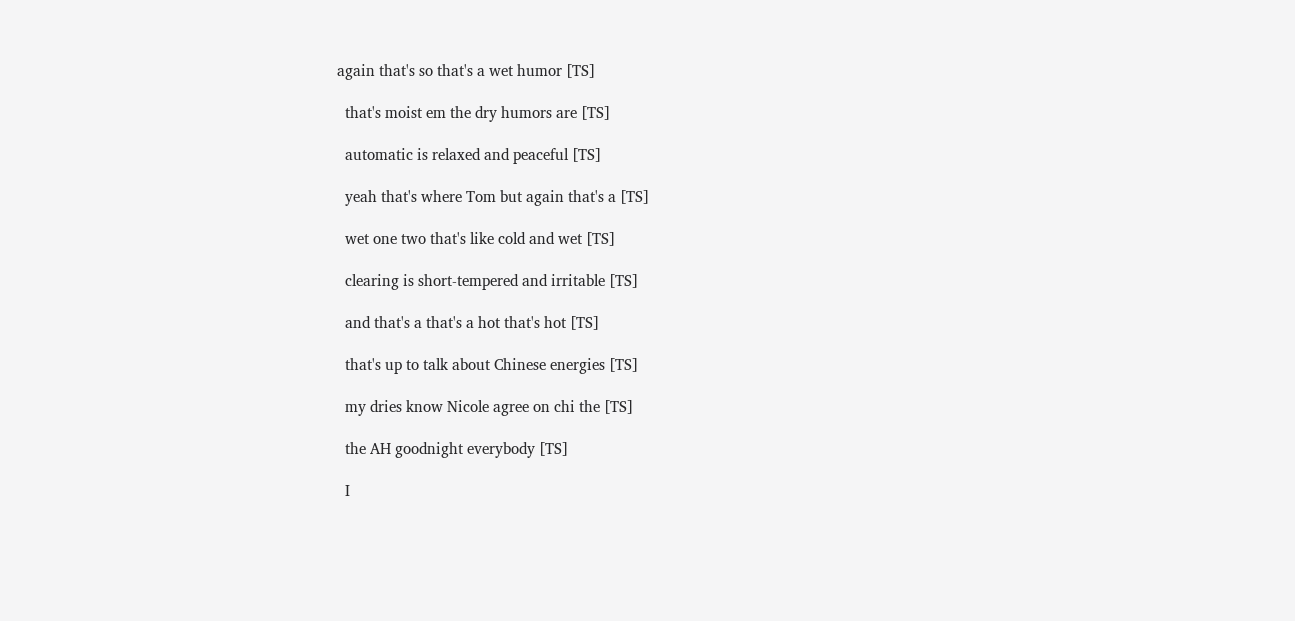again that's so that's a wet humor [TS]

  that's moist em the dry humors are [TS]

  automatic is relaxed and peaceful [TS]

  yeah that's where Tom but again that's a [TS]

  wet one two that's like cold and wet [TS]

  clearing is short-tempered and irritable [TS]

  and that's a that's a hot that's hot [TS]

  that's up to talk about Chinese energies [TS]

  my dries know Nicole agree on chi the [TS]

  the AH goodnight everybody [TS]

  I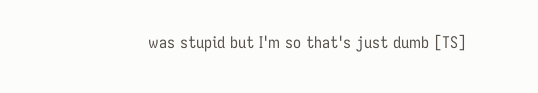was stupid but I'm so that's just dumb [TS]